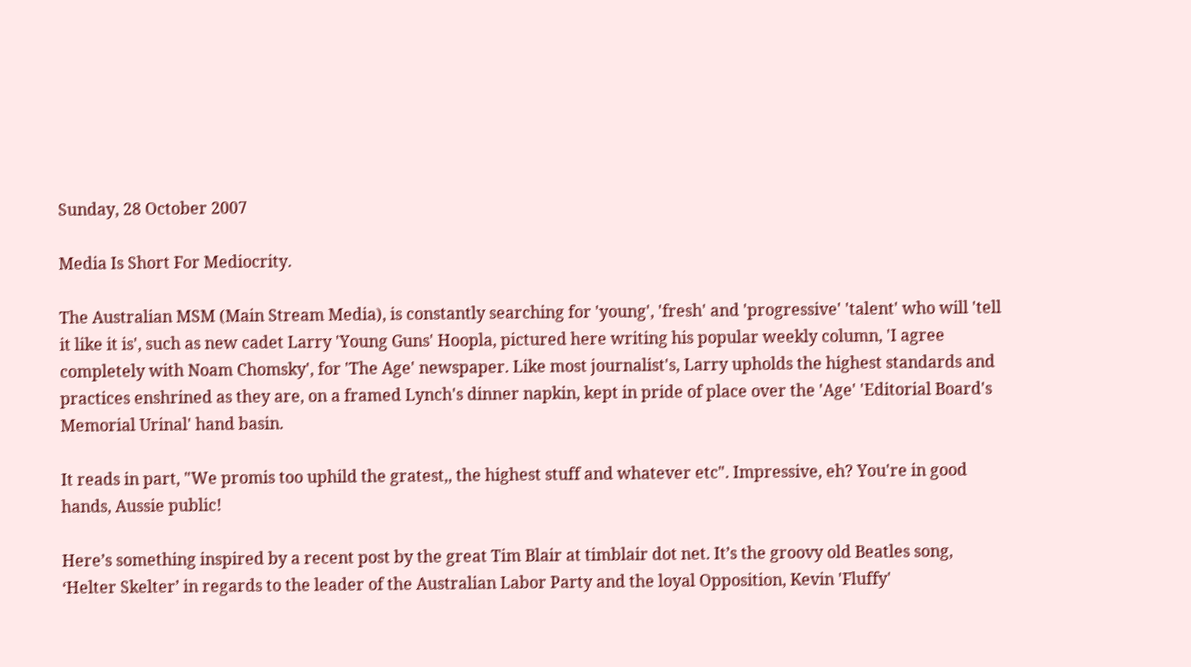Sunday, 28 October 2007

Media Is Short For Mediocrity.

The Australian MSM (Main Stream Media), is constantly searching for 'young', 'fresh' and 'progressive' 'talent' who will 'tell it like it is', such as new cadet Larry 'Young Guns' Hoopla, pictured here writing his popular weekly column, 'I agree completely with Noam Chomsky', for 'The Age' newspaper. Like most journalist's, Larry upholds the highest standards and practices enshrined as they are, on a framed Lynch's dinner napkin, kept in pride of place over the 'Age' 'Editorial Board's Memorial Urinal' hand basin.

It reads in part, "We promis too uphild the gratest,, the highest stuff and whatever etc". Impressive, eh? You're in good hands, Aussie public!

Here’s something inspired by a recent post by the great Tim Blair at timblair dot net. It’s the groovy old Beatles song, ‘Helter Skelter’ in regards to the leader of the Australian Labor Party and the loyal Opposition, Kevin 'Fluffy'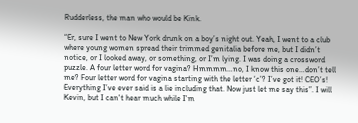Rudderless, the man who would be Kink.

“Er, sure I went to New York drunk on a boy’s night out. Yeah, I went to a club where young women spread their trimmed genitalia before me, but I didn’t notice, or I looked away, or something, or I’m lying. I was doing a crossword puzzle. A four letter word for vagina? Hmmmm…no, I know this one…don’t tell me? Four letter word for vagina starting with the letter ‘c’? I’ve got it! CEO’s! Everything I’ve ever said is a lie including that. Now just let me say this”. I will Kevin, but I can't hear much while I'm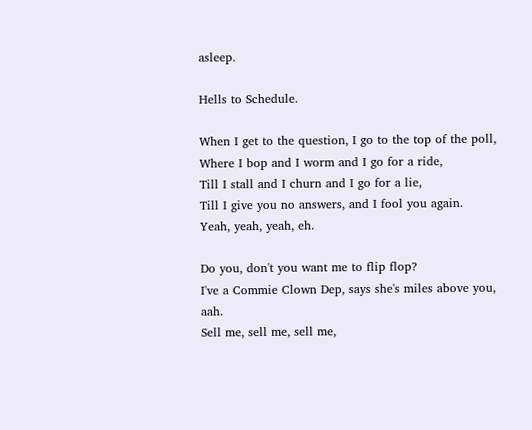asleep.

Hells to Schedule.

When I get to the question, I go to the top of the poll,
Where I bop and I worm and I go for a ride,
Till I stall and I churn and I go for a lie,
Till I give you no answers, and I fool you again.
Yeah, yeah, yeah, eh.

Do you, don't you want me to flip flop?
I've a Commie Clown Dep, says she's miles above you, aah.
Sell me, sell me, sell me,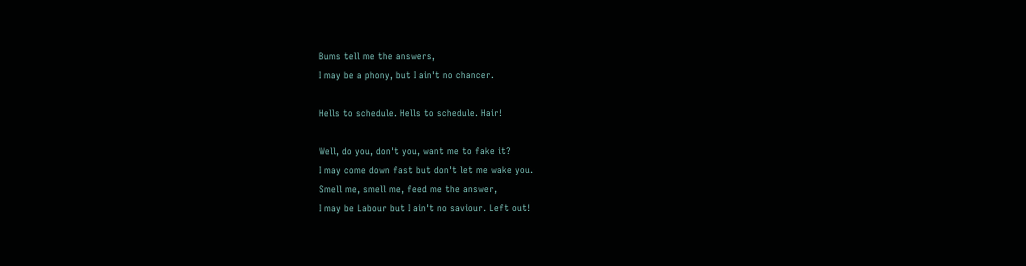Bums tell me the answers,
I may be a phony, but I ain't no chancer.

Hells to schedule. Hells to schedule. Hair!

Well, do you, don't you, want me to fake it?
I may come down fast but don't let me wake you.
Smell me, smell me, feed me the answer,
I may be Labour but I ain't no saviour. Left out!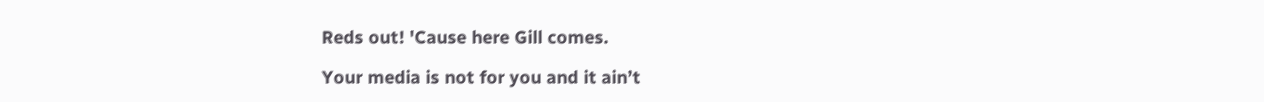Reds out! 'Cause here Gill comes.

Your media is not for you and it ain’t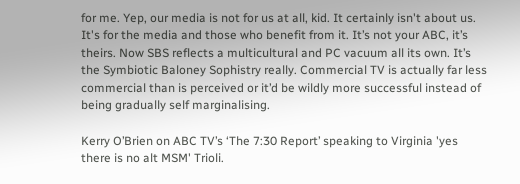for me. Yep, our media is not for us at all, kid. It certainly isn't about us. It's for the media and those who benefit from it. It’s not your ABC, it’s theirs. Now SBS reflects a multicultural and PC vacuum all its own. It’s the Symbiotic Baloney Sophistry really. Commercial TV is actually far less commercial than is perceived or it’d be wildly more successful instead of being gradually self marginalising.

Kerry O’Brien on ABC TV’s ‘The 7:30 Report’ speaking to Virginia 'yes there is no alt MSM' Trioli.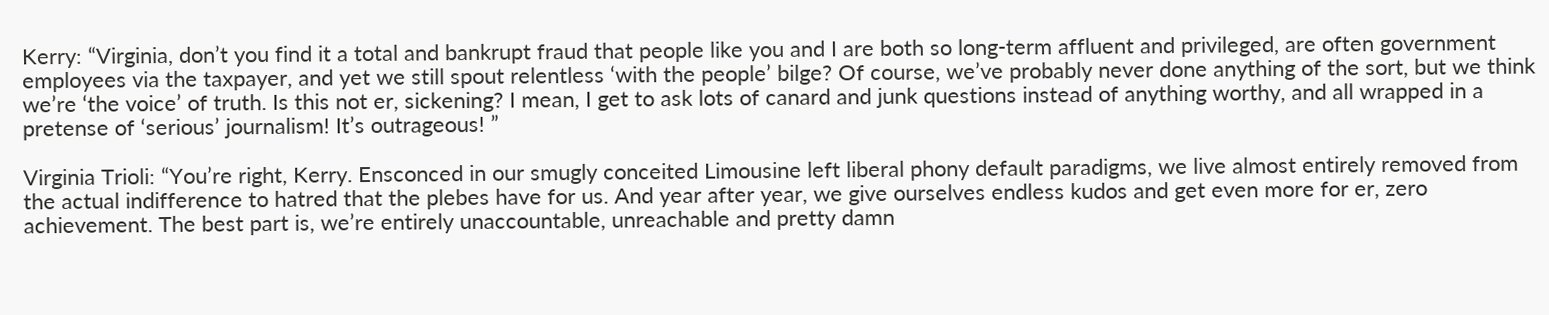Kerry: “Virginia, don’t you find it a total and bankrupt fraud that people like you and I are both so long-term affluent and privileged, are often government employees via the taxpayer, and yet we still spout relentless ‘with the people’ bilge? Of course, we’ve probably never done anything of the sort, but we think we’re ‘the voice’ of truth. Is this not er, sickening? I mean, I get to ask lots of canard and junk questions instead of anything worthy, and all wrapped in a pretense of ‘serious’ journalism! It’s outrageous! ”

Virginia Trioli: “You’re right, Kerry. Ensconced in our smugly conceited Limousine left liberal phony default paradigms, we live almost entirely removed from the actual indifference to hatred that the plebes have for us. And year after year, we give ourselves endless kudos and get even more for er, zero achievement. The best part is, we’re entirely unaccountable, unreachable and pretty damn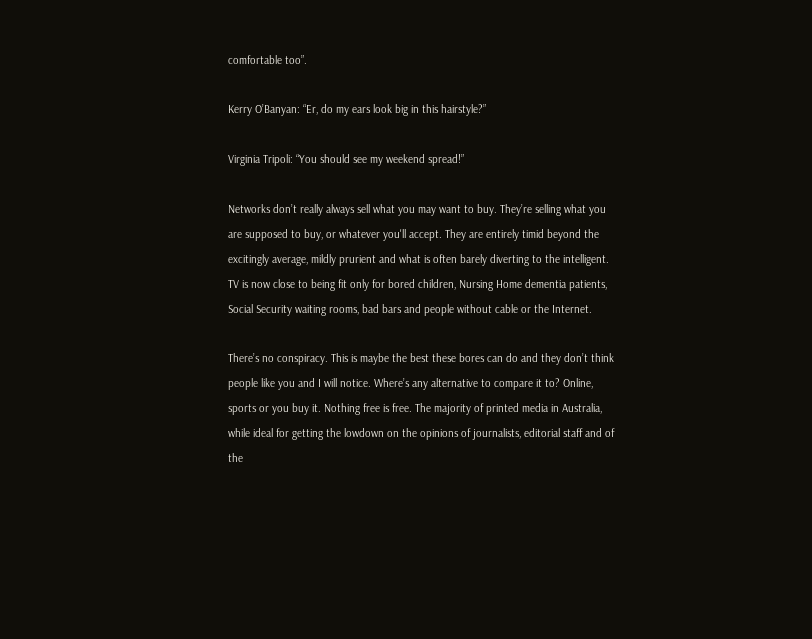comfortable too”.

Kerry O’Banyan: “Er, do my ears look big in this hairstyle?”

Virginia Tripoli: “You should see my weekend spread!”

Networks don’t really always sell what you may want to buy. They’re selling what you are supposed to buy, or whatever you'll accept. They are entirely timid beyond the excitingly average, mildly prurient and what is often barely diverting to the intelligent. TV is now close to being fit only for bored children, Nursing Home dementia patients, Social Security waiting rooms, bad bars and people without cable or the Internet.

There’s no conspiracy. This is maybe the best these bores can do and they don’t think people like you and I will notice. Where’s any alternative to compare it to? Online, sports or you buy it. Nothing free is free. The majority of printed media in Australia, while ideal for getting the lowdown on the opinions of journalists, editorial staff and of the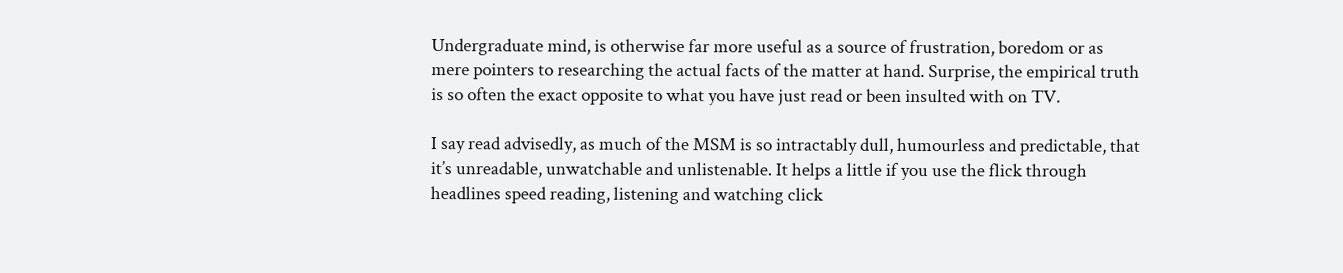Undergraduate mind, is otherwise far more useful as a source of frustration, boredom or as mere pointers to researching the actual facts of the matter at hand. Surprise, the empirical truth is so often the exact opposite to what you have just read or been insulted with on TV.

I say read advisedly, as much of the MSM is so intractably dull, humourless and predictable, that it’s unreadable, unwatchable and unlistenable. It helps a little if you use the flick through headlines speed reading, listening and watching click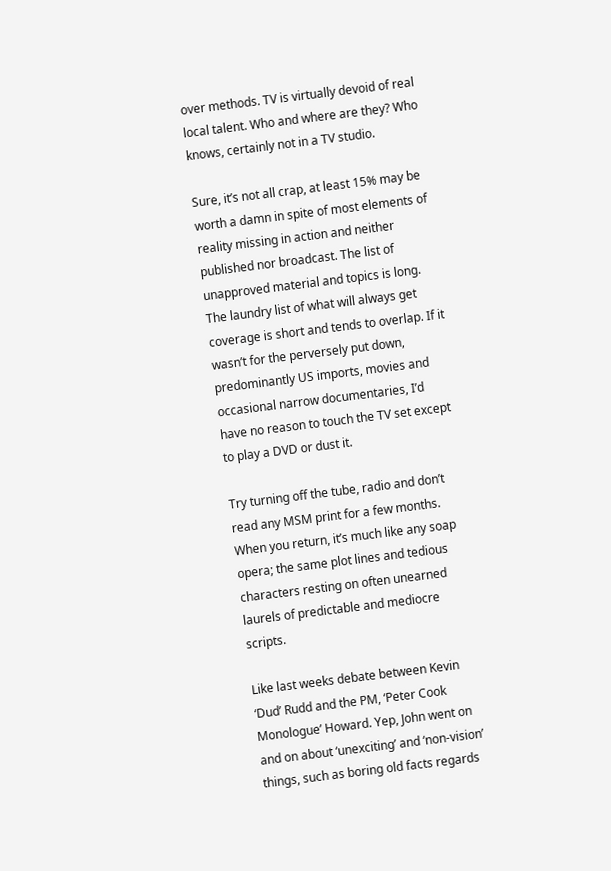over methods. TV is virtually devoid of real local talent. Who and where are they? Who knows, certainly not in a TV studio.

Sure, it’s not all crap, at least 15% may be worth a damn in spite of most elements of reality missing in action and neither published nor broadcast. The list of unapproved material and topics is long. The laundry list of what will always get coverage is short and tends to overlap. If it wasn’t for the perversely put down, predominantly US imports, movies and occasional narrow documentaries, I’d have no reason to touch the TV set except to play a DVD or dust it.

Try turning off the tube, radio and don’t read any MSM print for a few months. When you return, it’s much like any soap opera; the same plot lines and tedious characters resting on often unearned laurels of predictable and mediocre scripts.

Like last weeks debate between Kevin ‘Dud’ Rudd and the PM, ‘Peter Cook Monologue’ Howard. Yep, John went on and on about ‘unexciting’ and ‘non-vision’ things, such as boring old facts regards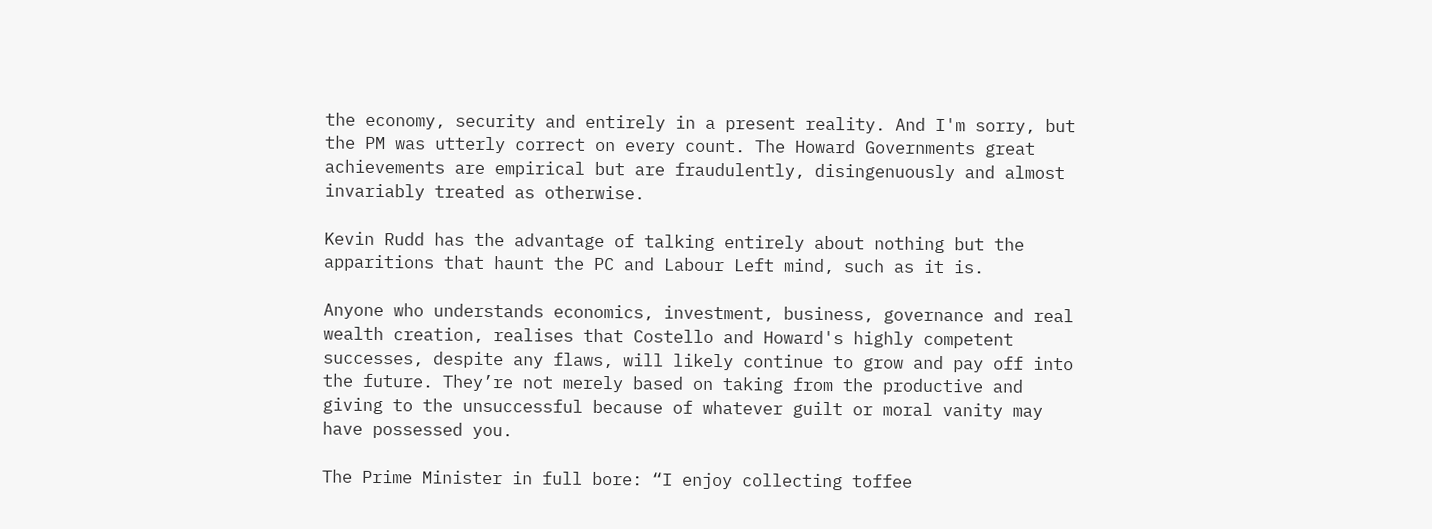the economy, security and entirely in a present reality. And I'm sorry, but the PM was utterly correct on every count. The Howard Governments great achievements are empirical but are fraudulently, disingenuously and almost invariably treated as otherwise.

Kevin Rudd has the advantage of talking entirely about nothing but the apparitions that haunt the PC and Labour Left mind, such as it is.

Anyone who understands economics, investment, business, governance and real wealth creation, realises that Costello and Howard's highly competent successes, despite any flaws, will likely continue to grow and pay off into the future. They’re not merely based on taking from the productive and giving to the unsuccessful because of whatever guilt or moral vanity may have possessed you.

The Prime Minister in full bore: “I enjoy collecting toffee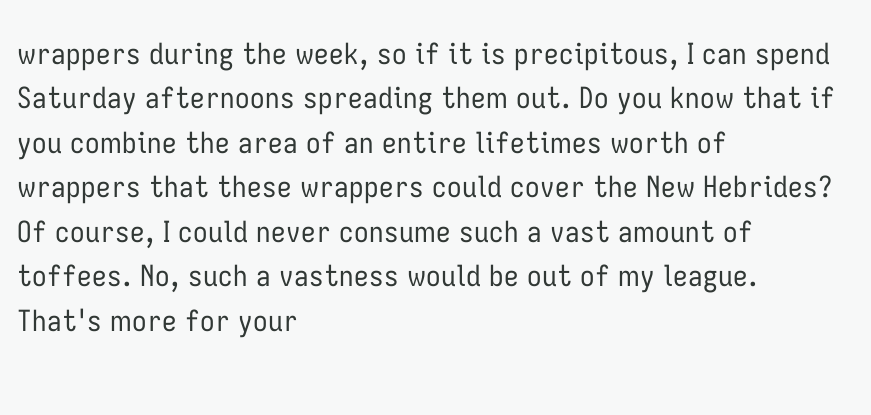wrappers during the week, so if it is precipitous, I can spend Saturday afternoons spreading them out. Do you know that if you combine the area of an entire lifetimes worth of wrappers that these wrappers could cover the New Hebrides? Of course, I could never consume such a vast amount of toffees. No, such a vastness would be out of my league. That's more for your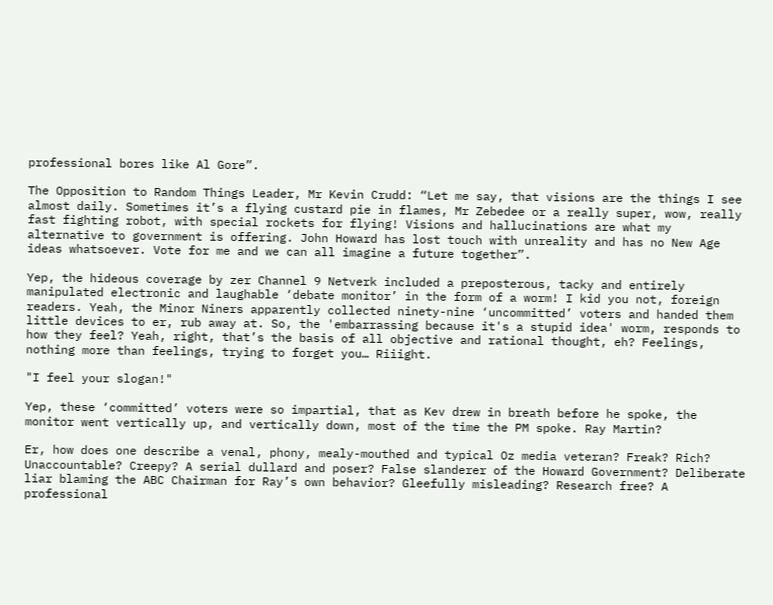professional bores like Al Gore”.

The Opposition to Random Things Leader, Mr Kevin Crudd: “Let me say, that visions are the things I see almost daily. Sometimes it’s a flying custard pie in flames, Mr Zebedee or a really super, wow, really fast fighting robot, with special rockets for flying! Visions and hallucinations are what my alternative to government is offering. John Howard has lost touch with unreality and has no New Age ideas whatsoever. Vote for me and we can all imagine a future together”.

Yep, the hideous coverage by zer Channel 9 Netverk included a preposterous, tacky and entirely manipulated electronic and laughable ‘debate monitor’ in the form of a worm! I kid you not, foreign readers. Yeah, the Minor Niners apparently collected ninety-nine ‘uncommitted’ voters and handed them little devices to er, rub away at. So, the 'embarrassing because it's a stupid idea' worm, responds to how they feel? Yeah, right, that’s the basis of all objective and rational thought, eh? Feelings, nothing more than feelings, trying to forget you… Riiight.

"I feel your slogan!"

Yep, these ‘committed’ voters were so impartial, that as Kev drew in breath before he spoke, the monitor went vertically up, and vertically down, most of the time the PM spoke. Ray Martin?

Er, how does one describe a venal, phony, mealy-mouthed and typical Oz media veteran? Freak? Rich? Unaccountable? Creepy? A serial dullard and poser? False slanderer of the Howard Government? Deliberate liar blaming the ABC Chairman for Ray’s own behavior? Gleefully misleading? Research free? A professional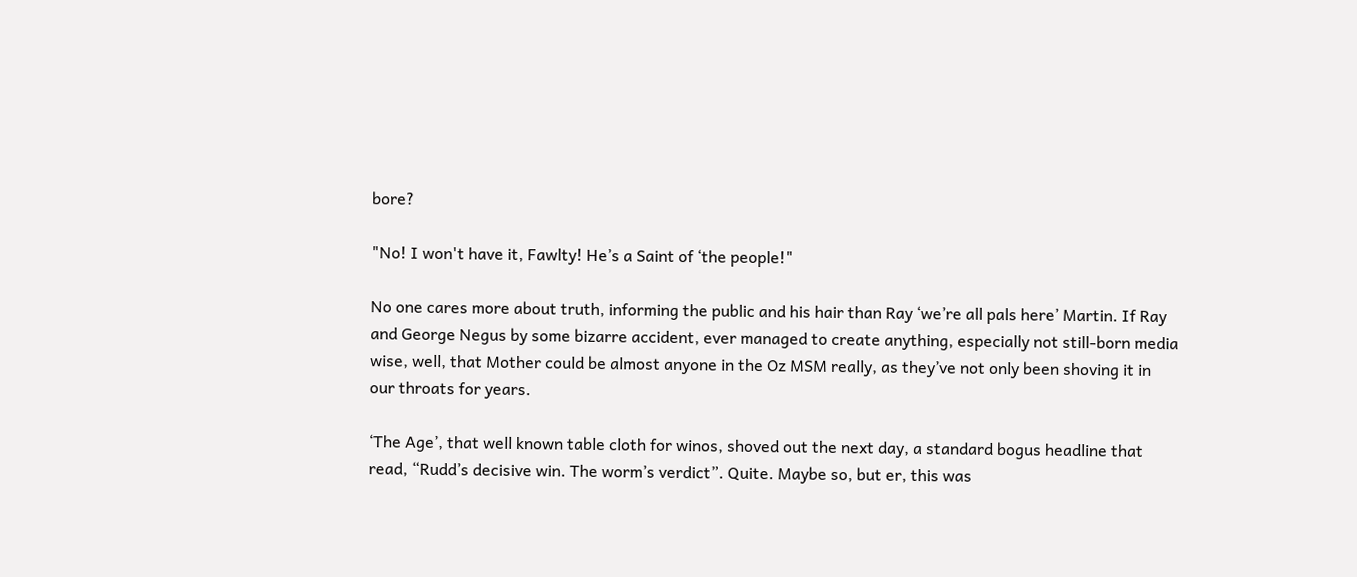bore?

"No! I won't have it, Fawlty! He’s a Saint of ‘the people!"

No one cares more about truth, informing the public and his hair than Ray ‘we’re all pals here’ Martin. If Ray and George Negus by some bizarre accident, ever managed to create anything, especially not still-born media wise, well, that Mother could be almost anyone in the Oz MSM really, as they’ve not only been shoving it in our throats for years.

‘The Age’, that well known table cloth for winos, shoved out the next day, a standard bogus headline that read, “Rudd’s decisive win. The worm’s verdict”. Quite. Maybe so, but er, this was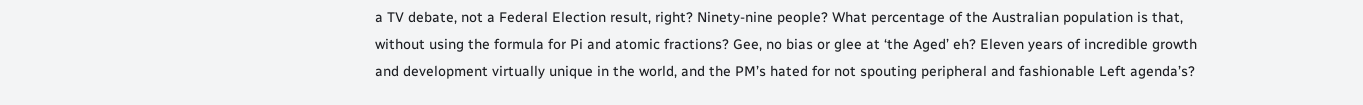a TV debate, not a Federal Election result, right? Ninety-nine people? What percentage of the Australian population is that, without using the formula for Pi and atomic fractions? Gee, no bias or glee at ‘the Aged’ eh? Eleven years of incredible growth and development virtually unique in the world, and the PM’s hated for not spouting peripheral and fashionable Left agenda’s?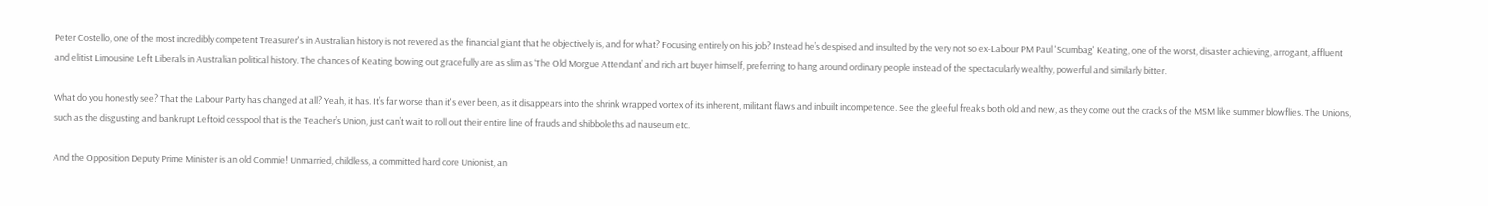Peter Costello, one of the most incredibly competent Treasurer's in Australian history is not revered as the financial giant that he objectively is, and for what? Focusing entirely on his job? Instead he’s despised and insulted by the very not so ex-Labour PM Paul 'Scumbag' Keating, one of the worst, disaster achieving, arrogant, affluent and elitist Limousine Left Liberals in Australian political history. The chances of Keating bowing out gracefully are as slim as ‘The Old Morgue Attendant’ and rich art buyer himself, preferring to hang around ordinary people instead of the spectacularly wealthy, powerful and similarly bitter.

What do you honestly see? That the Labour Party has changed at all? Yeah, it has. It’s far worse than it's ever been, as it disappears into the shrink wrapped vortex of its inherent, militant flaws and inbuilt incompetence. See the gleeful freaks both old and new, as they come out the cracks of the MSM like summer blowflies. The Unions, such as the disgusting and bankrupt Leftoid cesspool that is the Teacher’s Union, just can’t wait to roll out their entire line of frauds and shibboleths ad nauseum etc.

And the Opposition Deputy Prime Minister is an old Commie! Unmarried, childless, a committed hard core Unionist, an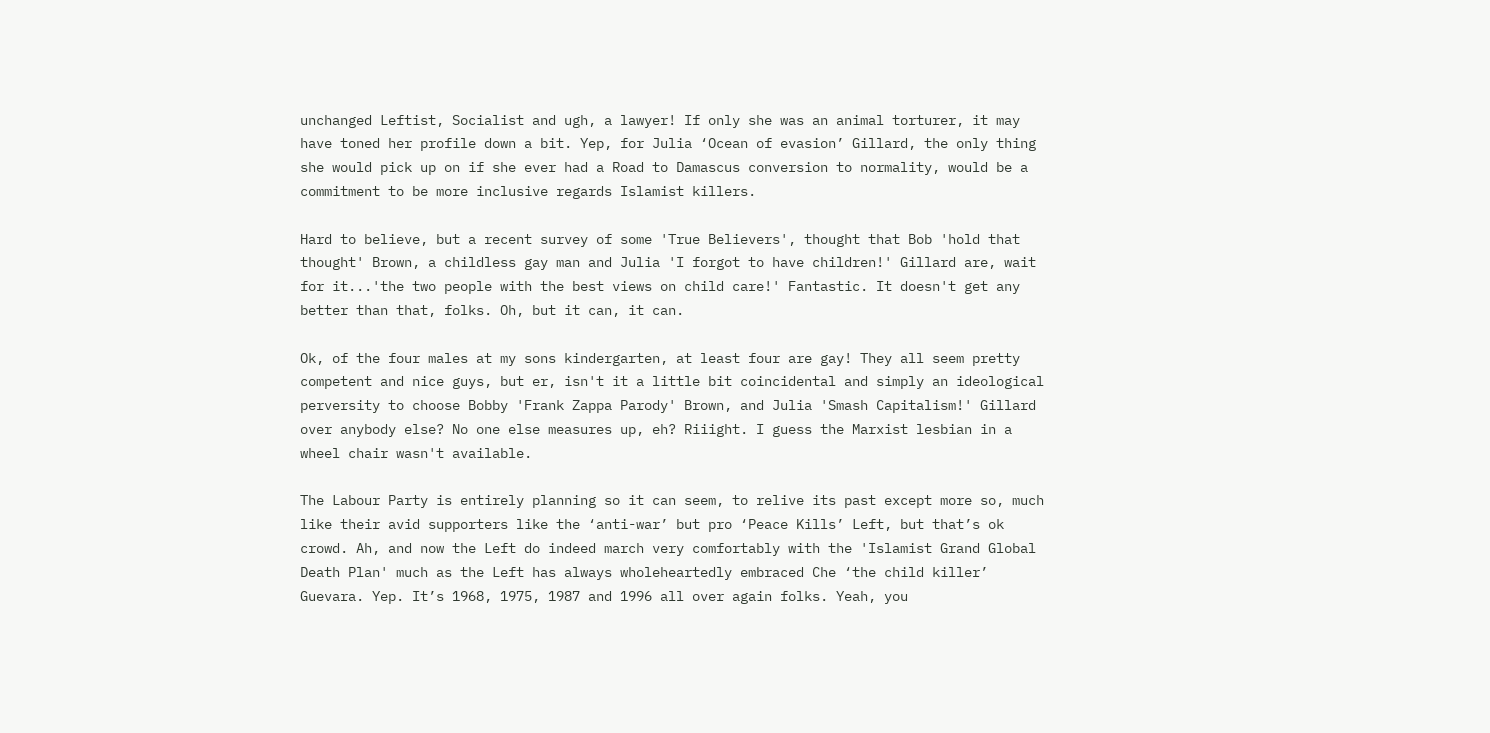unchanged Leftist, Socialist and ugh, a lawyer! If only she was an animal torturer, it may have toned her profile down a bit. Yep, for Julia ‘Ocean of evasion’ Gillard, the only thing she would pick up on if she ever had a Road to Damascus conversion to normality, would be a commitment to be more inclusive regards Islamist killers.

Hard to believe, but a recent survey of some 'True Believers', thought that Bob 'hold that thought' Brown, a childless gay man and Julia 'I forgot to have children!' Gillard are, wait for it...'the two people with the best views on child care!' Fantastic. It doesn't get any better than that, folks. Oh, but it can, it can.

Ok, of the four males at my sons kindergarten, at least four are gay! They all seem pretty competent and nice guys, but er, isn't it a little bit coincidental and simply an ideological perversity to choose Bobby 'Frank Zappa Parody' Brown, and Julia 'Smash Capitalism!' Gillard over anybody else? No one else measures up, eh? Riiight. I guess the Marxist lesbian in a wheel chair wasn't available.

The Labour Party is entirely planning so it can seem, to relive its past except more so, much like their avid supporters like the ‘anti-war’ but pro ‘Peace Kills’ Left, but that’s ok crowd. Ah, and now the Left do indeed march very comfortably with the 'Islamist Grand Global Death Plan' much as the Left has always wholeheartedly embraced Che ‘the child killer’ Guevara. Yep. It’s 1968, 1975, 1987 and 1996 all over again folks. Yeah, you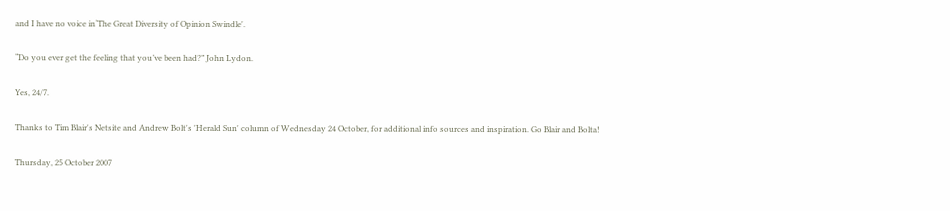and I have no voice in‘The Great Diversity of Opinion Swindle'.

“Do you ever get the feeling that you’ve been had?” John Lydon.

Yes, 24/7.

Thanks to Tim Blair's Netsite and Andrew Bolt's 'Herald Sun' column of Wednesday 24 October, for additional info sources and inspiration. Go Blair and Bolta!

Thursday, 25 October 2007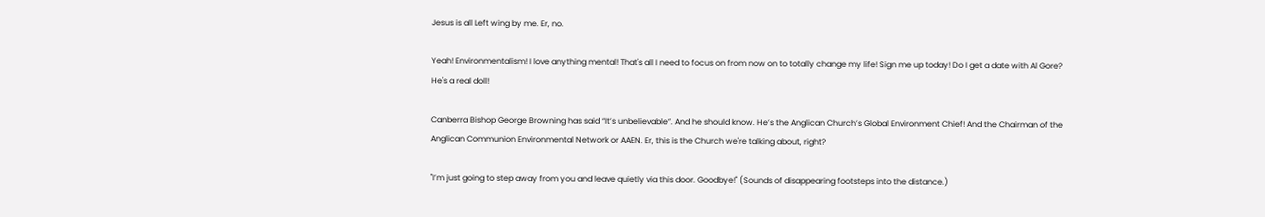Jesus is all Left wing by me. Er, no.

Yeah! Environmentalism! I love anything mental! That's all I need to focus on from now on to totally change my life! Sign me up today! Do I get a date with Al Gore? He's a real doll!

Canberra Bishop George Browning has said “It’s unbelievable”. And he should know. He’s the Anglican Church’s Global Environment Chief! And the Chairman of the Anglican Communion Environmental Network or AAEN. Er, this is the Church we're talking about, right?

"I’m just going to step away from you and leave quietly via this door. Goodbye!" (Sounds of disappearing footsteps into the distance.)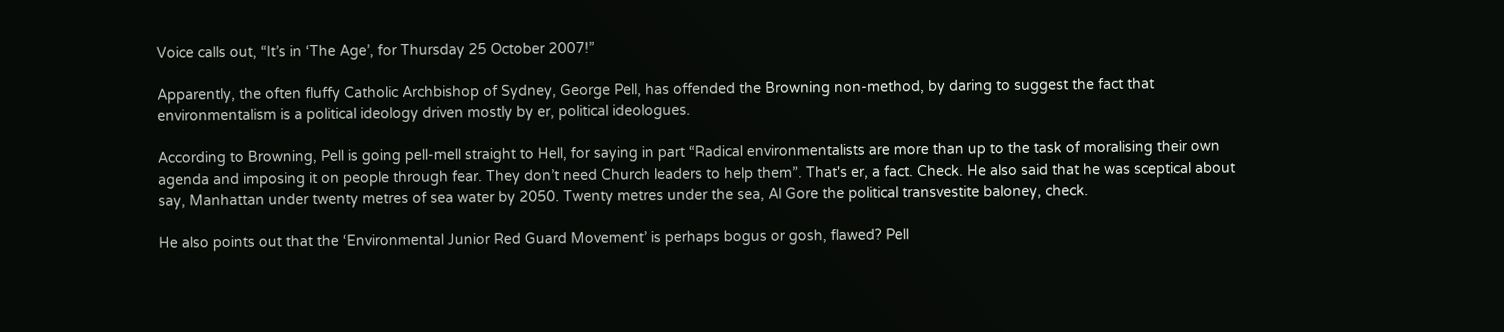Voice calls out, “It’s in ‘The Age’, for Thursday 25 October 2007!”

Apparently, the often fluffy Catholic Archbishop of Sydney, George Pell, has offended the Browning non-method, by daring to suggest the fact that environmentalism is a political ideology driven mostly by er, political ideologues.

According to Browning, Pell is going pell-mell straight to Hell, for saying in part “Radical environmentalists are more than up to the task of moralising their own agenda and imposing it on people through fear. They don’t need Church leaders to help them”. That's er, a fact. Check. He also said that he was sceptical about say, Manhattan under twenty metres of sea water by 2050. Twenty metres under the sea, Al Gore the political transvestite baloney, check.

He also points out that the ‘Environmental Junior Red Guard Movement’ is perhaps bogus or gosh, flawed? Pell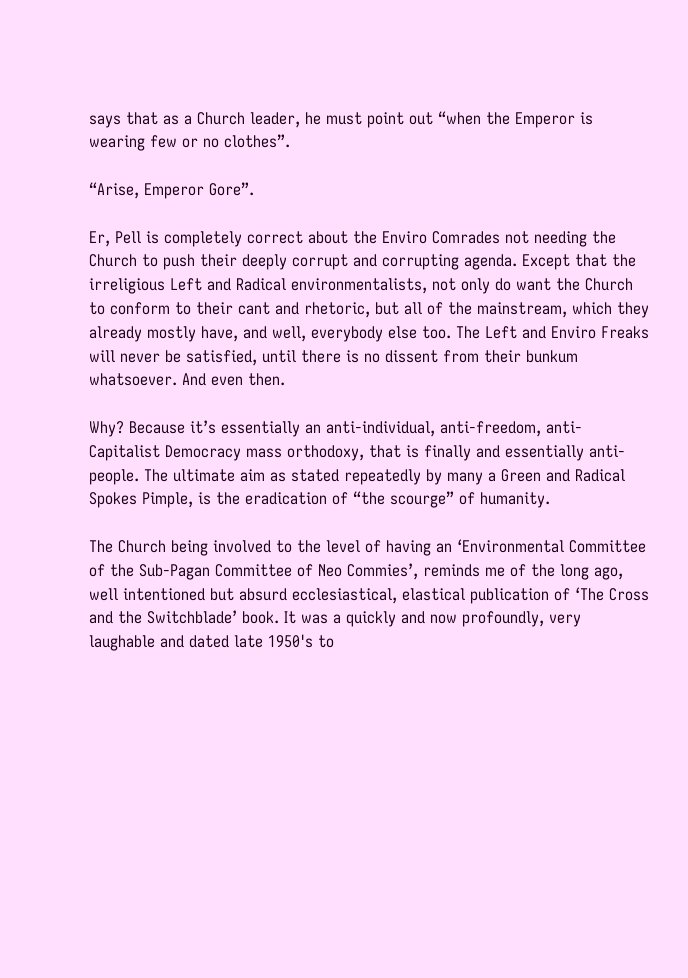says that as a Church leader, he must point out “when the Emperor is wearing few or no clothes”.

“Arise, Emperor Gore”.

Er, Pell is completely correct about the Enviro Comrades not needing the Church to push their deeply corrupt and corrupting agenda. Except that the irreligious Left and Radical environmentalists, not only do want the Church to conform to their cant and rhetoric, but all of the mainstream, which they already mostly have, and well, everybody else too. The Left and Enviro Freaks will never be satisfied, until there is no dissent from their bunkum whatsoever. And even then.

Why? Because it’s essentially an anti-individual, anti-freedom, anti-Capitalist Democracy mass orthodoxy, that is finally and essentially anti-people. The ultimate aim as stated repeatedly by many a Green and Radical Spokes Pimple, is the eradication of “the scourge” of humanity.

The Church being involved to the level of having an ‘Environmental Committee of the Sub-Pagan Committee of Neo Commies’, reminds me of the long ago, well intentioned but absurd ecclesiastical, elastical publication of ‘The Cross and the Switchblade’ book. It was a quickly and now profoundly, very laughable and dated late 1950's to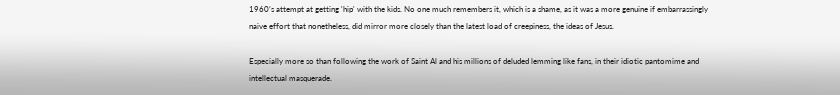1960’s attempt at getting 'hip' with the kids. No one much remembers it, which is a shame, as it was a more genuine if embarrassingly naive effort that nonetheless, did mirror more closely than the latest load of creepiness, the ideas of Jesus.

Especially more so than following the work of Saint Al and his millions of deluded lemming like fans, in their idiotic pantomime and intellectual masquerade.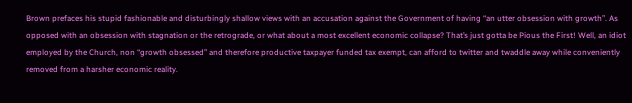Brown prefaces his stupid fashionable and disturbingly shallow views with an accusation against the Government of having “an utter obsession with growth”. As opposed with an obsession with stagnation or the retrograde, or what about a most excellent economic collapse? That’s just gotta be Pious the First! Well, an idiot employed by the Church, non “growth obsessed” and therefore productive taxpayer funded tax exempt, can afford to twitter and twaddle away while conveniently removed from a harsher economic reality.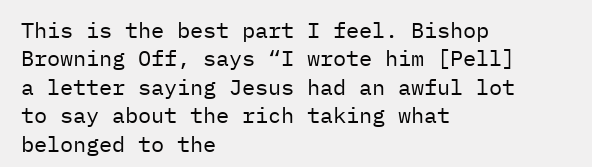This is the best part I feel. Bishop Browning Off, says “I wrote him [Pell] a letter saying Jesus had an awful lot to say about the rich taking what belonged to the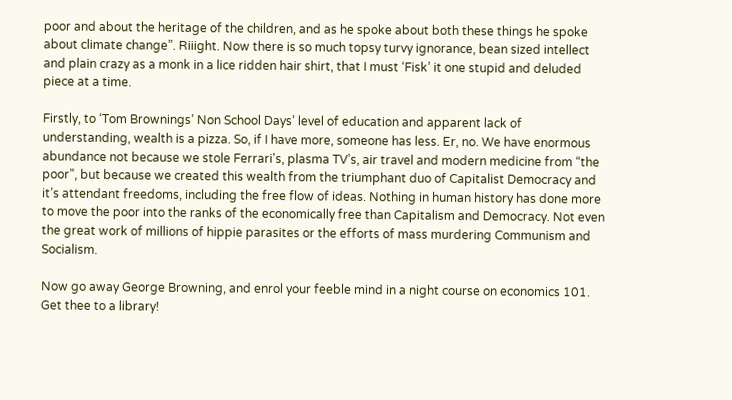poor and about the heritage of the children, and as he spoke about both these things he spoke about climate change”. Riiight. Now there is so much topsy turvy ignorance, bean sized intellect and plain crazy as a monk in a lice ridden hair shirt, that I must ‘Fisk’ it one stupid and deluded piece at a time.

Firstly, to ‘Tom Brownings’ Non School Days’ level of education and apparent lack of understanding, wealth is a pizza. So, if I have more, someone has less. Er, no. We have enormous abundance not because we stole Ferrari's, plasma TV’s, air travel and modern medicine from “the poor”, but because we created this wealth from the triumphant duo of Capitalist Democracy and it’s attendant freedoms, including the free flow of ideas. Nothing in human history has done more to move the poor into the ranks of the economically free than Capitalism and Democracy. Not even the great work of millions of hippie parasites or the efforts of mass murdering Communism and Socialism.

Now go away George Browning, and enrol your feeble mind in a night course on economics 101. Get thee to a library!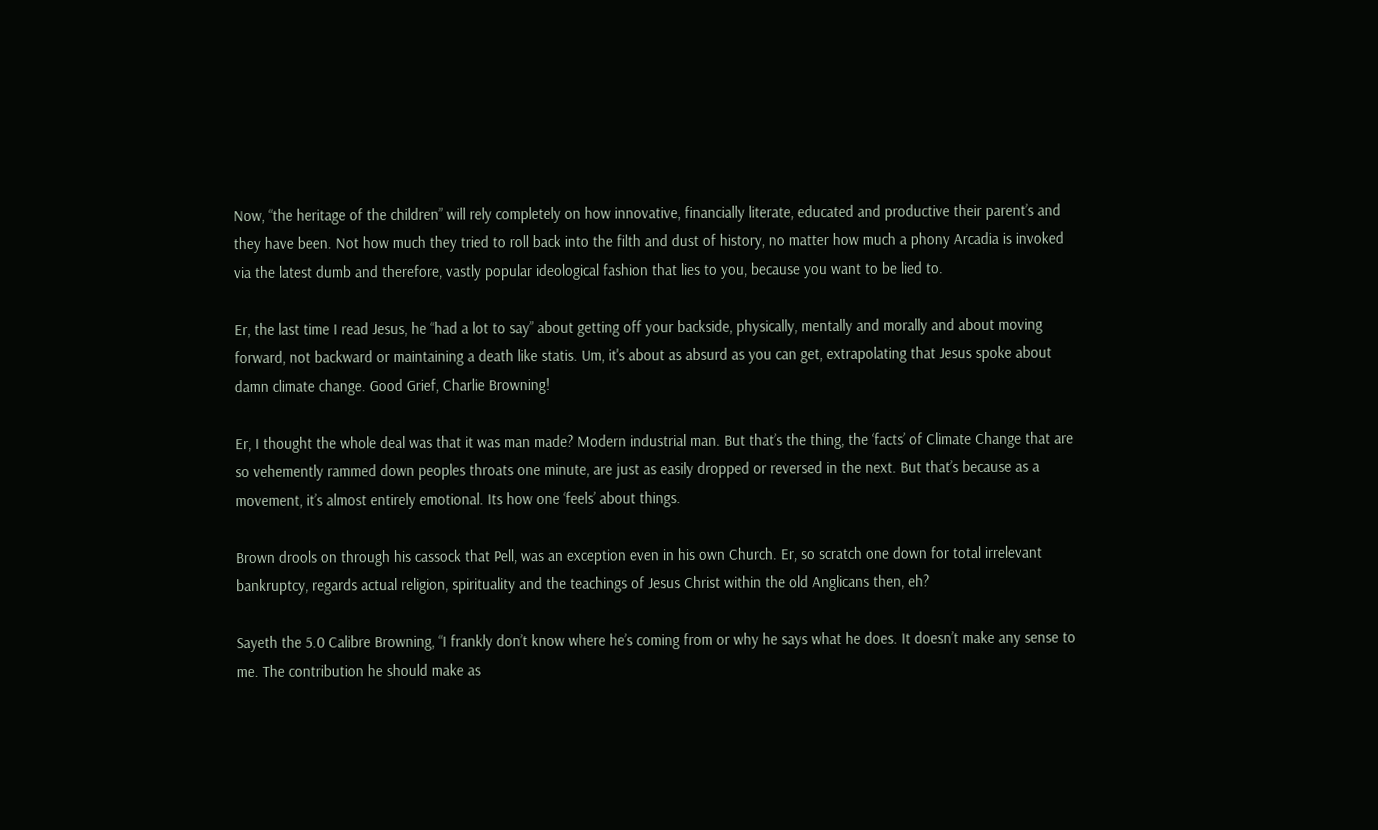Now, “the heritage of the children” will rely completely on how innovative, financially literate, educated and productive their parent’s and they have been. Not how much they tried to roll back into the filth and dust of history, no matter how much a phony Arcadia is invoked via the latest dumb and therefore, vastly popular ideological fashion that lies to you, because you want to be lied to.

Er, the last time I read Jesus, he “had a lot to say” about getting off your backside, physically, mentally and morally and about moving forward, not backward or maintaining a death like statis. Um, it's about as absurd as you can get, extrapolating that Jesus spoke about damn climate change. Good Grief, Charlie Browning!

Er, I thought the whole deal was that it was man made? Modern industrial man. But that’s the thing, the ‘facts’ of Climate Change that are so vehemently rammed down peoples throats one minute, are just as easily dropped or reversed in the next. But that’s because as a movement, it’s almost entirely emotional. Its how one ‘feels’ about things.

Brown drools on through his cassock that Pell, was an exception even in his own Church. Er, so scratch one down for total irrelevant bankruptcy, regards actual religion, spirituality and the teachings of Jesus Christ within the old Anglicans then, eh?

Sayeth the 5.0 Calibre Browning, “I frankly don’t know where he’s coming from or why he says what he does. It doesn’t make any sense to me. The contribution he should make as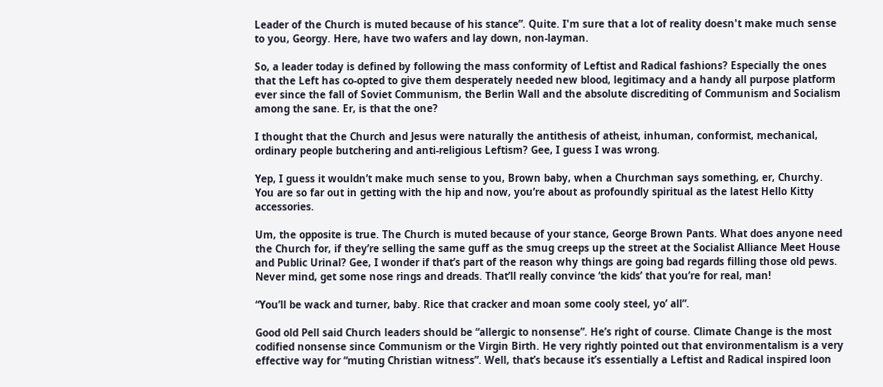Leader of the Church is muted because of his stance”. Quite. I'm sure that a lot of reality doesn't make much sense to you, Georgy. Here, have two wafers and lay down, non-layman.

So, a leader today is defined by following the mass conformity of Leftist and Radical fashions? Especially the ones that the Left has co-opted to give them desperately needed new blood, legitimacy and a handy all purpose platform ever since the fall of Soviet Communism, the Berlin Wall and the absolute discrediting of Communism and Socialism among the sane. Er, is that the one?

I thought that the Church and Jesus were naturally the antithesis of atheist, inhuman, conformist, mechanical, ordinary people butchering and anti-religious Leftism? Gee, I guess I was wrong.

Yep, I guess it wouldn’t make much sense to you, Brown baby, when a Churchman says something, er, Churchy. You are so far out in getting with the hip and now, you’re about as profoundly spiritual as the latest Hello Kitty accessories.

Um, the opposite is true. The Church is muted because of your stance, George Brown Pants. What does anyone need the Church for, if they’re selling the same guff as the smug creeps up the street at the Socialist Alliance Meet House and Public Urinal? Gee, I wonder if that’s part of the reason why things are going bad regards filling those old pews. Never mind, get some nose rings and dreads. That’ll really convince ‘the kids’ that you’re for real, man!

“You’ll be wack and turner, baby. Rice that cracker and moan some cooly steel, yo’ all”.

Good old Pell said Church leaders should be “allergic to nonsense”. He’s right of course. Climate Change is the most codified nonsense since Communism or the Virgin Birth. He very rightly pointed out that environmentalism is a very effective way for “muting Christian witness”. Well, that’s because it’s essentially a Leftist and Radical inspired loon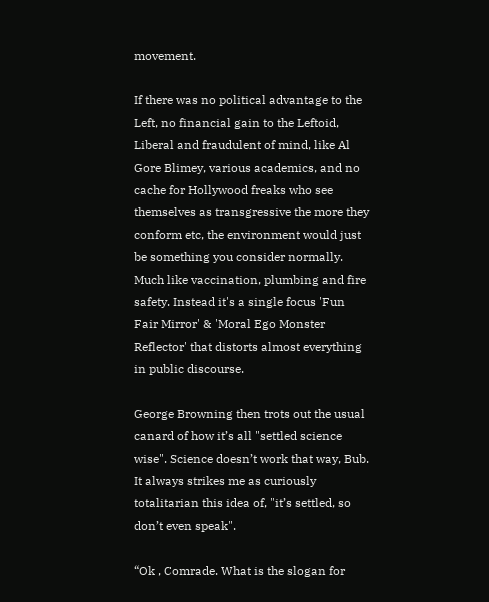movement.

If there was no political advantage to the Left, no financial gain to the Leftoid, Liberal and fraudulent of mind, like Al Gore Blimey, various academics, and no cache for Hollywood freaks who see themselves as transgressive the more they conform etc, the environment would just be something you consider normally. Much like vaccination, plumbing and fire safety. Instead it's a single focus 'Fun Fair Mirror' & 'Moral Ego Monster Reflector' that distorts almost everything in public discourse.

George Browning then trots out the usual canard of how it’s all "settled science wise". Science doesn’t work that way, Bub. It always strikes me as curiously totalitarian this idea of, "it’s settled, so don’t even speak".

“Ok , Comrade. What is the slogan for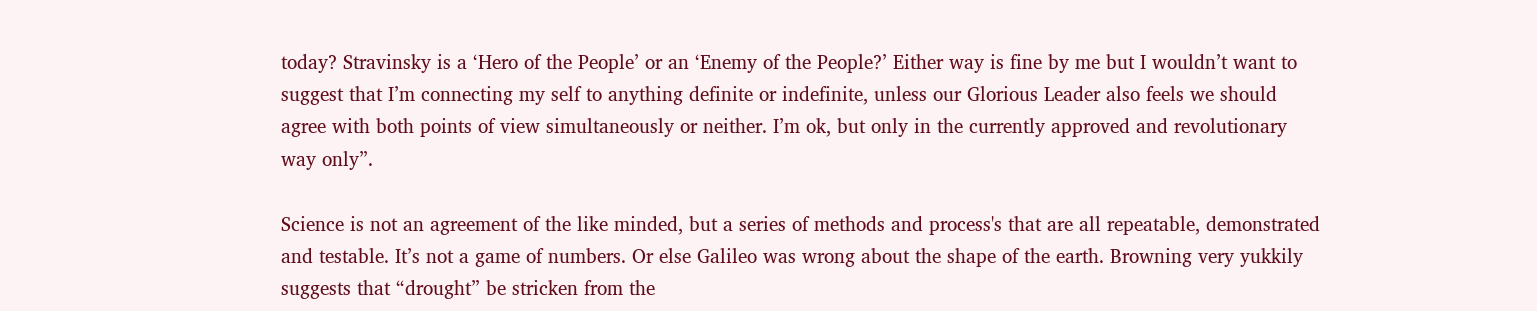today? Stravinsky is a ‘Hero of the People’ or an ‘Enemy of the People?’ Either way is fine by me but I wouldn’t want to suggest that I’m connecting my self to anything definite or indefinite, unless our Glorious Leader also feels we should agree with both points of view simultaneously or neither. I’m ok, but only in the currently approved and revolutionary way only”.

Science is not an agreement of the like minded, but a series of methods and process's that are all repeatable, demonstrated and testable. It’s not a game of numbers. Or else Galileo was wrong about the shape of the earth. Browning very yukkily suggests that “drought” be stricken from the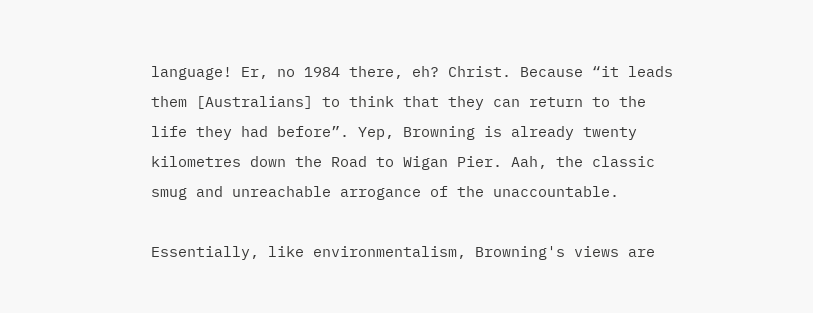language! Er, no 1984 there, eh? Christ. Because “it leads them [Australians] to think that they can return to the life they had before”. Yep, Browning is already twenty kilometres down the Road to Wigan Pier. Aah, the classic smug and unreachable arrogance of the unaccountable.

Essentially, like environmentalism, Browning's views are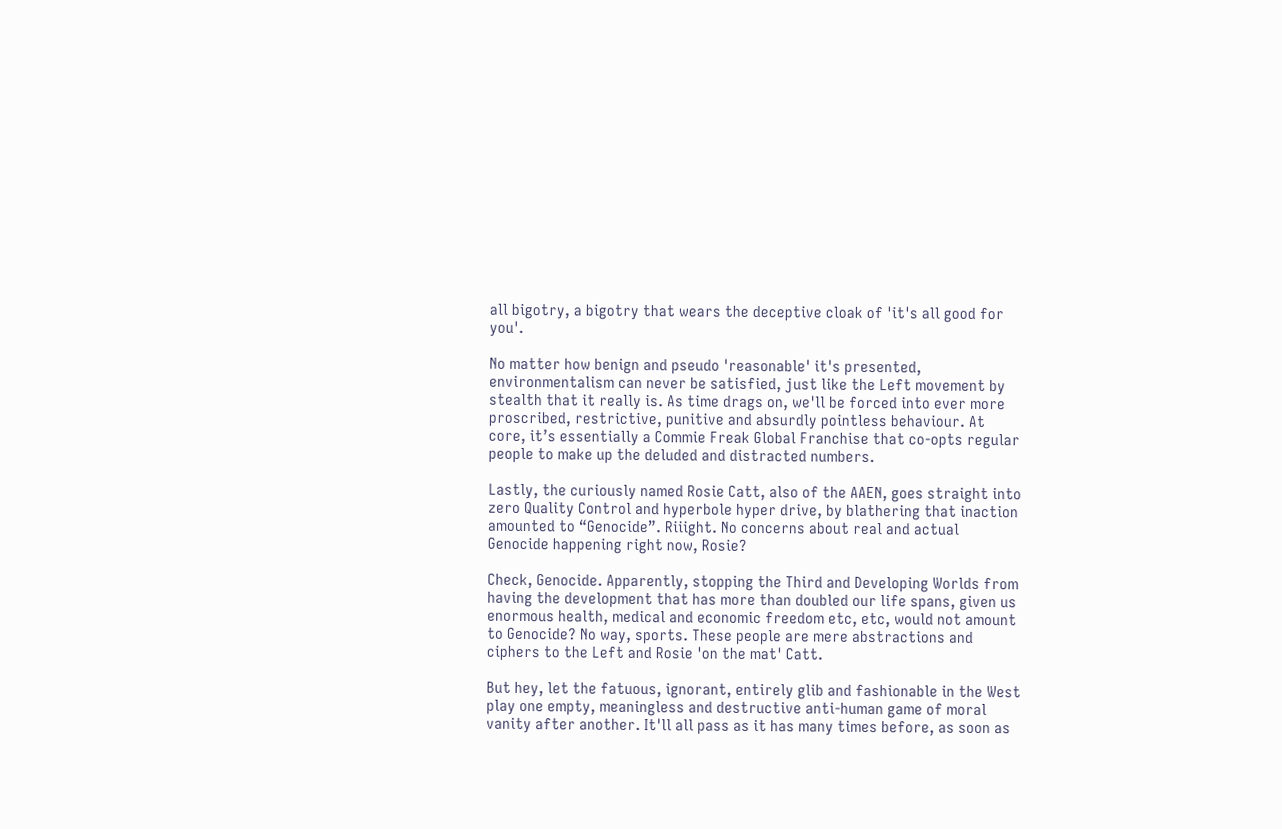all bigotry, a bigotry that wears the deceptive cloak of 'it's all good for you'.

No matter how benign and pseudo 'reasonable' it's presented, environmentalism can never be satisfied, just like the Left movement by stealth that it really is. As time drags on, we'll be forced into ever more proscribed, restrictive, punitive and absurdly pointless behaviour. At core, it’s essentially a Commie Freak Global Franchise that co-opts regular people to make up the deluded and distracted numbers.

Lastly, the curiously named Rosie Catt, also of the AAEN, goes straight into zero Quality Control and hyperbole hyper drive, by blathering that inaction amounted to “Genocide”. Riiight. No concerns about real and actual Genocide happening right now, Rosie?

Check, Genocide. Apparently, stopping the Third and Developing Worlds from having the development that has more than doubled our life spans, given us enormous health, medical and economic freedom etc, etc, would not amount to Genocide? No way, sports. These people are mere abstractions and ciphers to the Left and Rosie 'on the mat' Catt.

But hey, let the fatuous, ignorant, entirely glib and fashionable in the West play one empty, meaningless and destructive anti-human game of moral vanity after another. It'll all pass as it has many times before, as soon as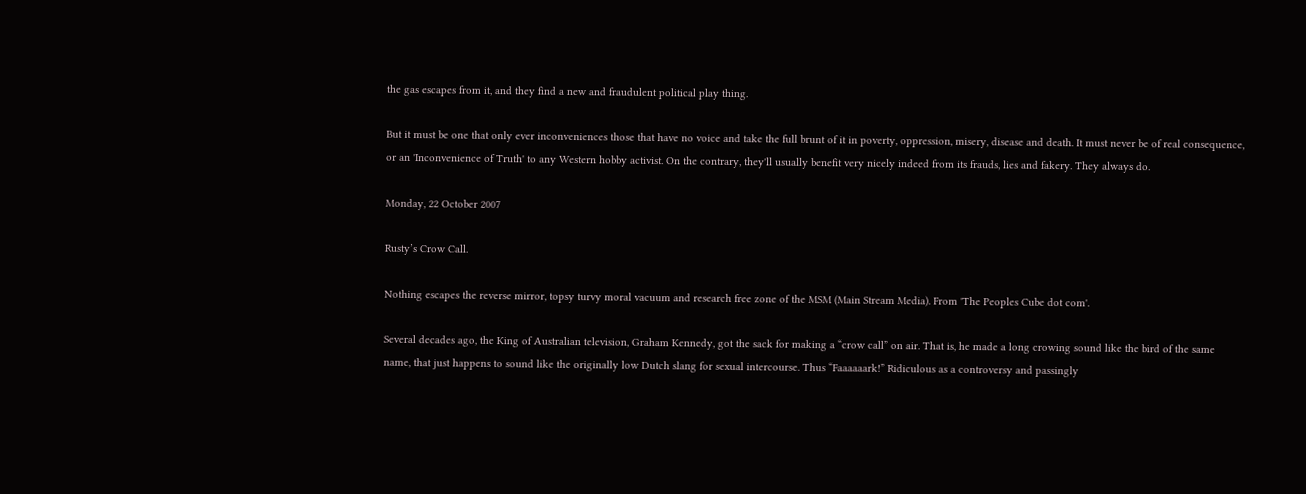the gas escapes from it, and they find a new and fraudulent political play thing.

But it must be one that only ever inconveniences those that have no voice and take the full brunt of it in poverty, oppression, misery, disease and death. It must never be of real consequence, or an 'Inconvenience of Truth' to any Western hobby activist. On the contrary, they'll usually benefit very nicely indeed from its frauds, lies and fakery. They always do.

Monday, 22 October 2007

Rusty’s Crow Call.

Nothing escapes the reverse mirror, topsy turvy moral vacuum and research free zone of the MSM (Main Stream Media). From 'The Peoples Cube dot com'.

Several decades ago, the King of Australian television, Graham Kennedy, got the sack for making a “crow call” on air. That is, he made a long crowing sound like the bird of the same name, that just happens to sound like the originally low Dutch slang for sexual intercourse. Thus “Faaaaaark!” Ridiculous as a controversy and passingly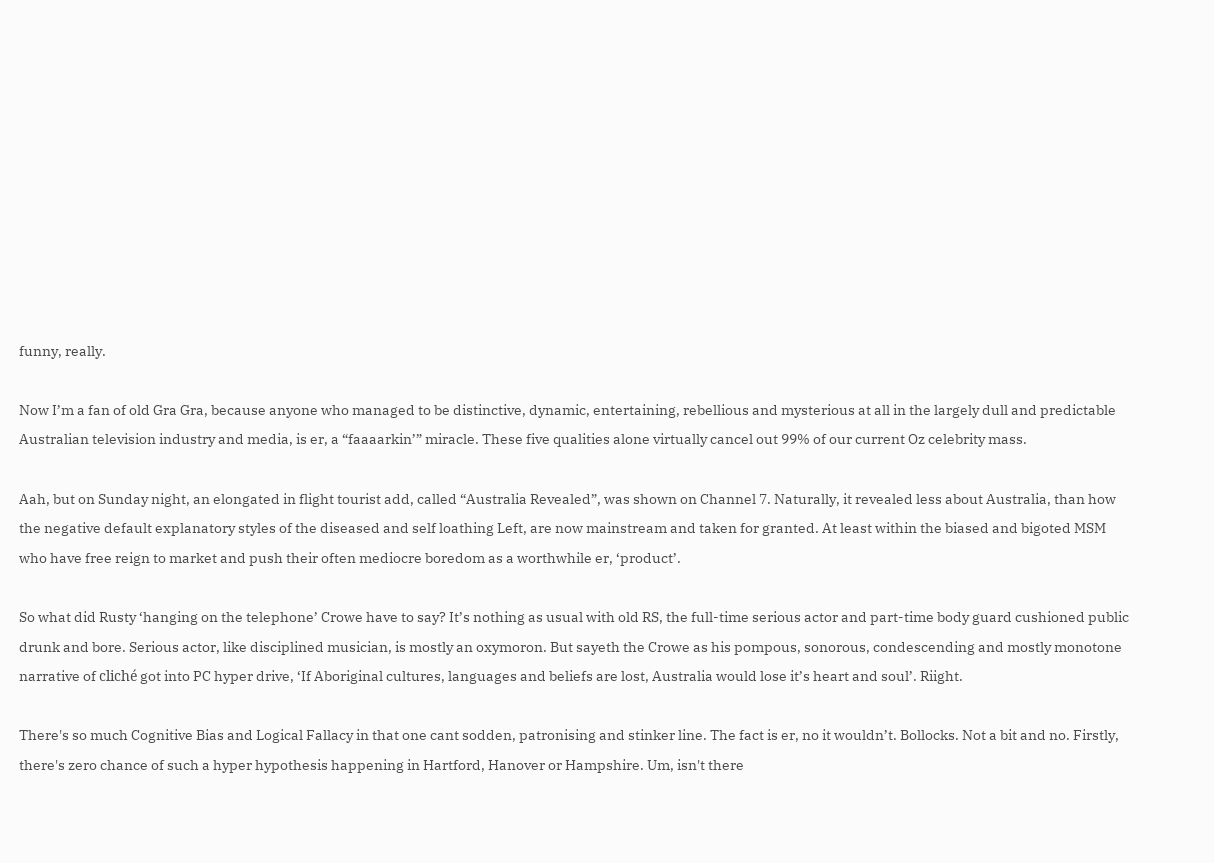funny, really.

Now I’m a fan of old Gra Gra, because anyone who managed to be distinctive, dynamic, entertaining, rebellious and mysterious at all in the largely dull and predictable Australian television industry and media, is er, a “faaaarkin’” miracle. These five qualities alone virtually cancel out 99% of our current Oz celebrity mass.

Aah, but on Sunday night, an elongated in flight tourist add, called “Australia Revealed”, was shown on Channel 7. Naturally, it revealed less about Australia, than how the negative default explanatory styles of the diseased and self loathing Left, are now mainstream and taken for granted. At least within the biased and bigoted MSM who have free reign to market and push their often mediocre boredom as a worthwhile er, ‘product’.

So what did Rusty ‘hanging on the telephone’ Crowe have to say? It’s nothing as usual with old RS, the full-time serious actor and part-time body guard cushioned public drunk and bore. Serious actor, like disciplined musician, is mostly an oxymoron. But sayeth the Crowe as his pompous, sonorous, condescending and mostly monotone narrative of cliché got into PC hyper drive, ‘If Aboriginal cultures, languages and beliefs are lost, Australia would lose it’s heart and soul’. Riight.

There's so much Cognitive Bias and Logical Fallacy in that one cant sodden, patronising and stinker line. The fact is er, no it wouldn’t. Bollocks. Not a bit and no. Firstly, there's zero chance of such a hyper hypothesis happening in Hartford, Hanover or Hampshire. Um, isn't there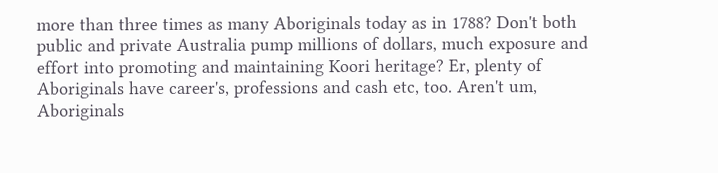more than three times as many Aboriginals today as in 1788? Don't both public and private Australia pump millions of dollars, much exposure and effort into promoting and maintaining Koori heritage? Er, plenty of Aboriginals have career's, professions and cash etc, too. Aren't um, Aboriginals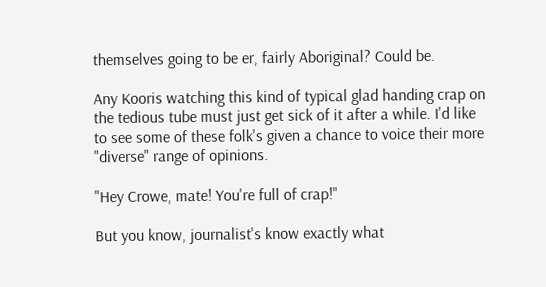themselves going to be er, fairly Aboriginal? Could be.

Any Kooris watching this kind of typical glad handing crap on the tedious tube must just get sick of it after a while. I'd like to see some of these folk's given a chance to voice their more "diverse" range of opinions.

"Hey Crowe, mate! You're full of crap!"

But you know, journalist's know exactly what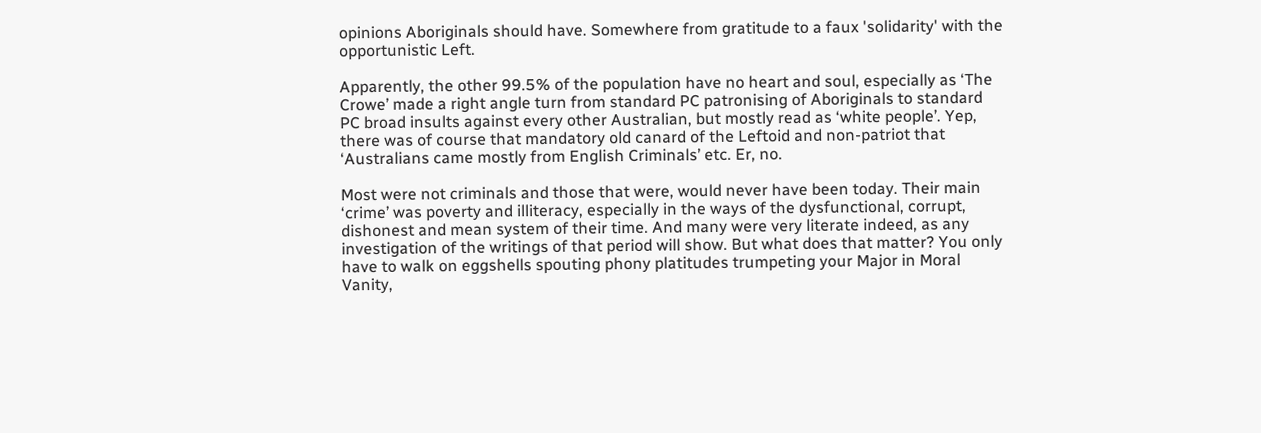opinions Aboriginals should have. Somewhere from gratitude to a faux 'solidarity' with the opportunistic Left.

Apparently, the other 99.5% of the population have no heart and soul, especially as ‘The Crowe’ made a right angle turn from standard PC patronising of Aboriginals to standard PC broad insults against every other Australian, but mostly read as ‘white people’. Yep, there was of course that mandatory old canard of the Leftoid and non-patriot that ‘Australians came mostly from English Criminals’ etc. Er, no.

Most were not criminals and those that were, would never have been today. Their main ‘crime’ was poverty and illiteracy, especially in the ways of the dysfunctional, corrupt, dishonest and mean system of their time. And many were very literate indeed, as any investigation of the writings of that period will show. But what does that matter? You only have to walk on eggshells spouting phony platitudes trumpeting your Major in Moral Vanity,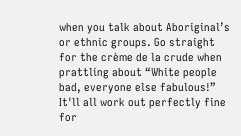when you talk about Aboriginal’s or ethnic groups. Go straight for the crème de la crude when prattling about “White people bad, everyone else fabulous!” It'll all work out perfectly fine for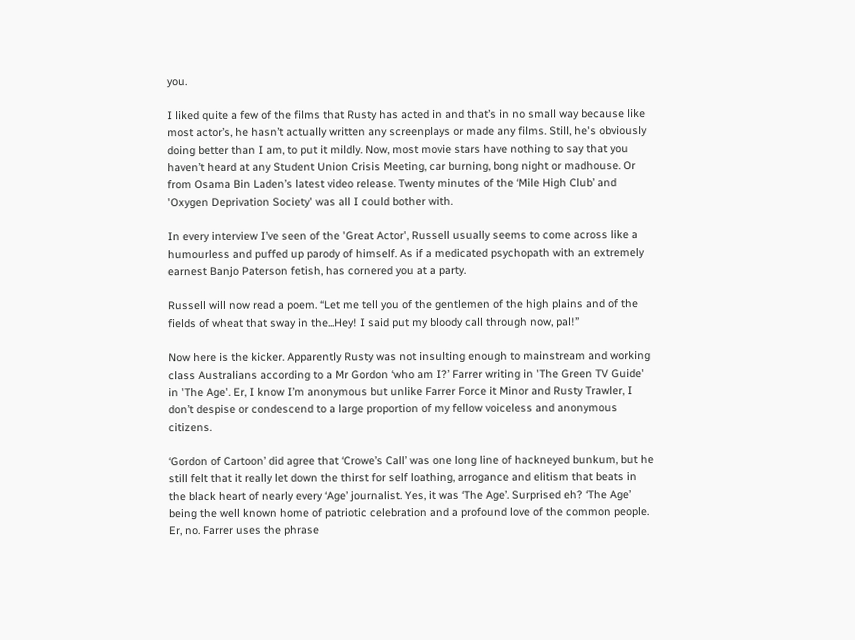you.

I liked quite a few of the films that Rusty has acted in and that’s in no small way because like most actor’s, he hasn’t actually written any screenplays or made any films. Still, he's obviously doing better than I am, to put it mildly. Now, most movie stars have nothing to say that you haven’t heard at any Student Union Crisis Meeting, car burning, bong night or madhouse. Or from Osama Bin Laden’s latest video release. Twenty minutes of the ‘Mile High Club’ and 'Oxygen Deprivation Society' was all I could bother with.

In every interview I’ve seen of the 'Great Actor', Russell usually seems to come across like a humourless and puffed up parody of himself. As if a medicated psychopath with an extremely earnest Banjo Paterson fetish, has cornered you at a party.

Russell will now read a poem. “Let me tell you of the gentlemen of the high plains and of the fields of wheat that sway in the...Hey! I said put my bloody call through now, pal!”

Now here is the kicker. Apparently Rusty was not insulting enough to mainstream and working class Australians according to a Mr Gordon ‘who am I?’ Farrer writing in 'The Green TV Guide' in 'The Age'. Er, I know I’m anonymous but unlike Farrer Force it Minor and Rusty Trawler, I don’t despise or condescend to a large proportion of my fellow voiceless and anonymous citizens.

‘Gordon of Cartoon’ did agree that ‘Crowe’s Call’ was one long line of hackneyed bunkum, but he still felt that it really let down the thirst for self loathing, arrogance and elitism that beats in the black heart of nearly every ‘Age’ journalist. Yes, it was ‘The Age’. Surprised eh? ‘The Age’ being the well known home of patriotic celebration and a profound love of the common people. Er, no. Farrer uses the phrase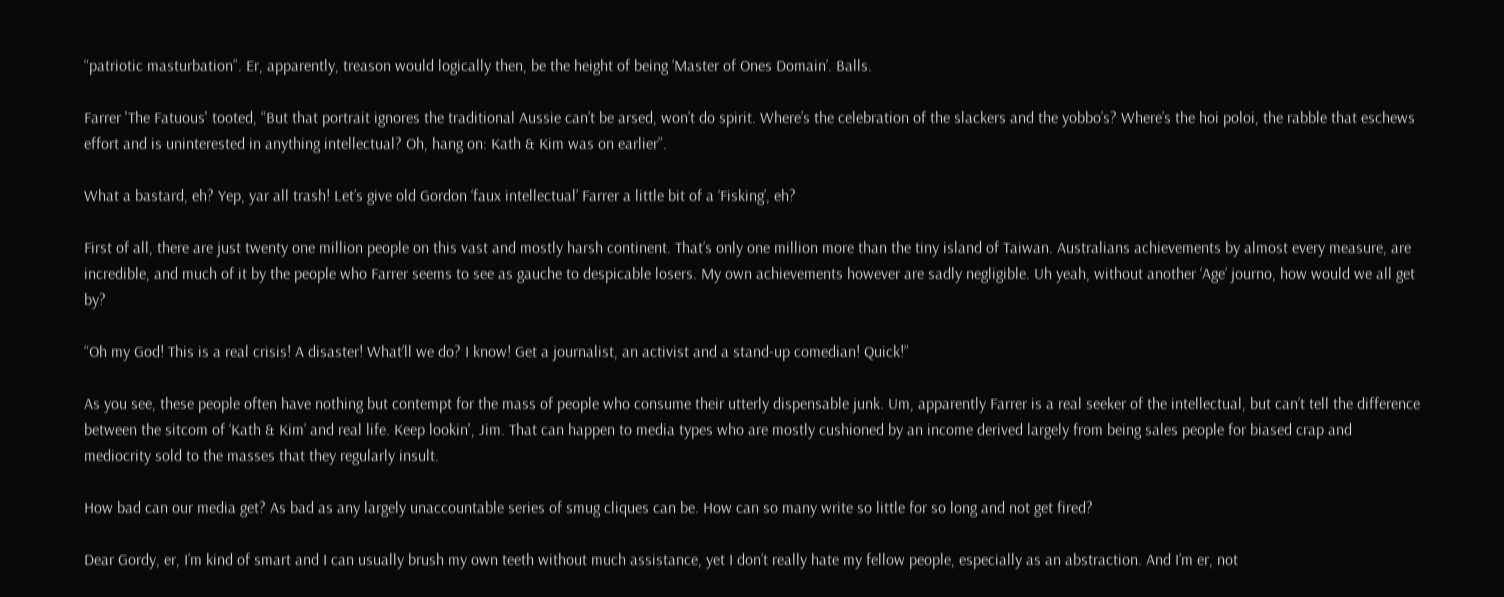“patriotic masturbation”. Er, apparently, treason would logically then, be the height of being ‘Master of Ones Domain’. Balls.

Farrer 'The Fatuous' tooted, “But that portrait ignores the traditional Aussie can’t be arsed, won’t do spirit. Where’s the celebration of the slackers and the yobbo’s? Where’s the hoi poloi, the rabble that eschews effort and is uninterested in anything intellectual? Oh, hang on: Kath & Kim was on earlier”.

What a bastard, eh? Yep, yar all trash! Let’s give old Gordon ‘faux intellectual’ Farrer a little bit of a ‘Fisking’, eh?

First of all, there are just twenty one million people on this vast and mostly harsh continent. That’s only one million more than the tiny island of Taiwan. Australians achievements by almost every measure, are incredible, and much of it by the people who Farrer seems to see as gauche to despicable losers. My own achievements however are sadly negligible. Uh yeah, without another ‘Age’ journo, how would we all get by?

“Oh my God! This is a real crisis! A disaster! What’ll we do? I know! Get a journalist, an activist and a stand-up comedian! Quick!”

As you see, these people often have nothing but contempt for the mass of people who consume their utterly dispensable junk. Um, apparently Farrer is a real seeker of the intellectual, but can’t tell the difference between the sitcom of ‘Kath & Kim’ and real life. Keep lookin', Jim. That can happen to media types who are mostly cushioned by an income derived largely from being sales people for biased crap and mediocrity sold to the masses that they regularly insult.

How bad can our media get? As bad as any largely unaccountable series of smug cliques can be. How can so many write so little for so long and not get fired?

Dear Gordy, er, I’m kind of smart and I can usually brush my own teeth without much assistance, yet I don’t really hate my fellow people, especially as an abstraction. And I’m er, not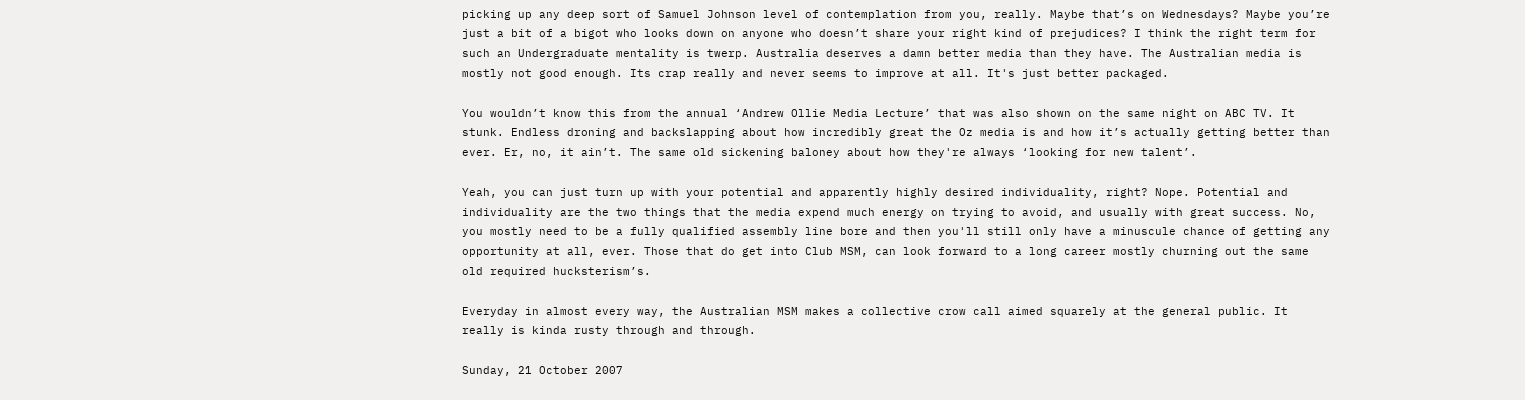picking up any deep sort of Samuel Johnson level of contemplation from you, really. Maybe that’s on Wednesdays? Maybe you’re just a bit of a bigot who looks down on anyone who doesn’t share your right kind of prejudices? I think the right term for such an Undergraduate mentality is twerp. Australia deserves a damn better media than they have. The Australian media is mostly not good enough. Its crap really and never seems to improve at all. It's just better packaged.

You wouldn’t know this from the annual ‘Andrew Ollie Media Lecture’ that was also shown on the same night on ABC TV. It stunk. Endless droning and backslapping about how incredibly great the Oz media is and how it’s actually getting better than ever. Er, no, it ain’t. The same old sickening baloney about how they're always ‘looking for new talent’.

Yeah, you can just turn up with your potential and apparently highly desired individuality, right? Nope. Potential and individuality are the two things that the media expend much energy on trying to avoid, and usually with great success. No, you mostly need to be a fully qualified assembly line bore and then you'll still only have a minuscule chance of getting any opportunity at all, ever. Those that do get into Club MSM, can look forward to a long career mostly churning out the same old required hucksterism’s.

Everyday in almost every way, the Australian MSM makes a collective crow call aimed squarely at the general public. It really is kinda rusty through and through.

Sunday, 21 October 2007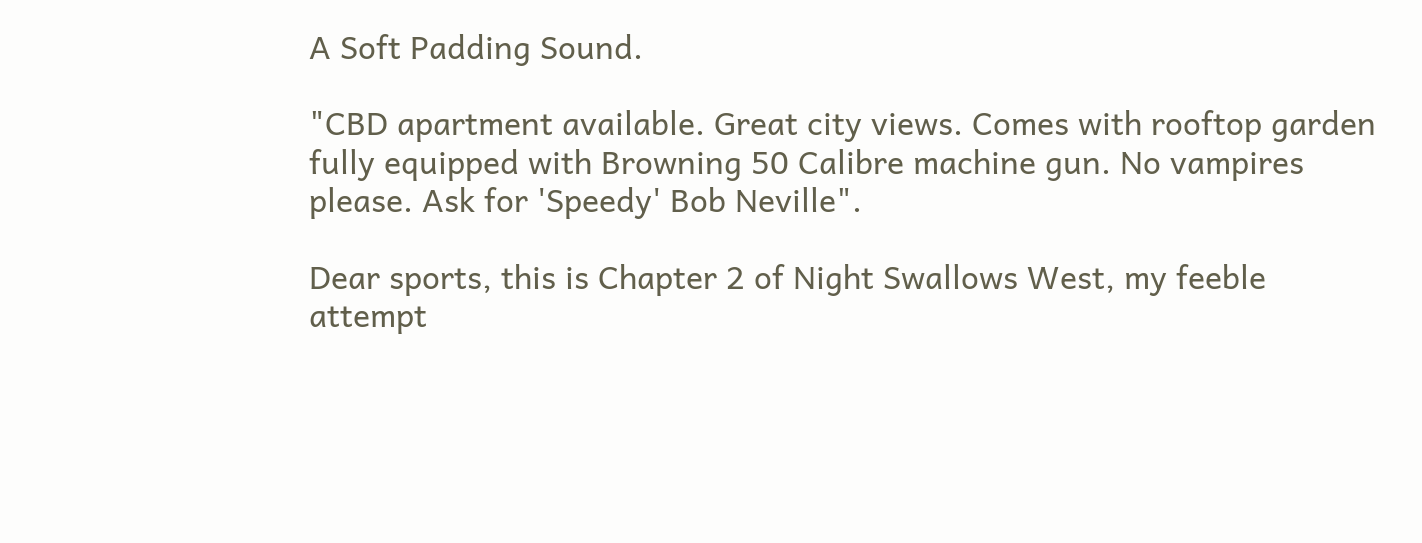A Soft Padding Sound.

"CBD apartment available. Great city views. Comes with rooftop garden fully equipped with Browning 50 Calibre machine gun. No vampires please. Ask for 'Speedy' Bob Neville".

Dear sports, this is Chapter 2 of Night Swallows West, my feeble attempt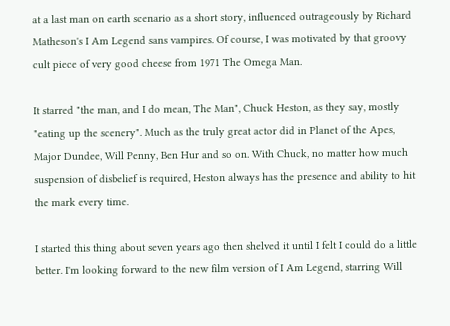at a last man on earth scenario as a short story, influenced outrageously by Richard Matheson's I Am Legend sans vampires. Of course, I was motivated by that groovy cult piece of very good cheese from 1971 The Omega Man.

It starred "the man, and I do mean, The Man", Chuck Heston, as they say, mostly "eating up the scenery". Much as the truly great actor did in Planet of the Apes, Major Dundee, Will Penny, Ben Hur and so on. With Chuck, no matter how much suspension of disbelief is required, Heston always has the presence and ability to hit the mark every time.

I started this thing about seven years ago then shelved it until I felt I could do a little better. I'm looking forward to the new film version of I Am Legend, starring Will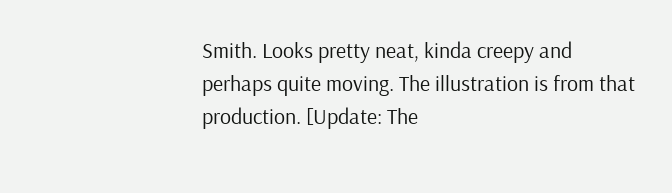Smith. Looks pretty neat, kinda creepy and perhaps quite moving. The illustration is from that production. [Update: The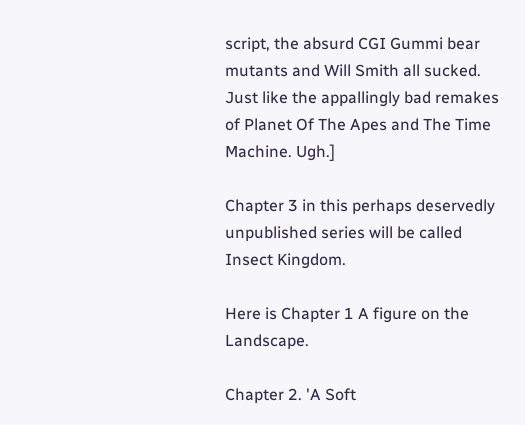script, the absurd CGI Gummi bear mutants and Will Smith all sucked. Just like the appallingly bad remakes of Planet Of The Apes and The Time Machine. Ugh.]

Chapter 3 in this perhaps deservedly unpublished series will be called Insect Kingdom.

Here is Chapter 1 A figure on the Landscape.

Chapter 2. 'A Soft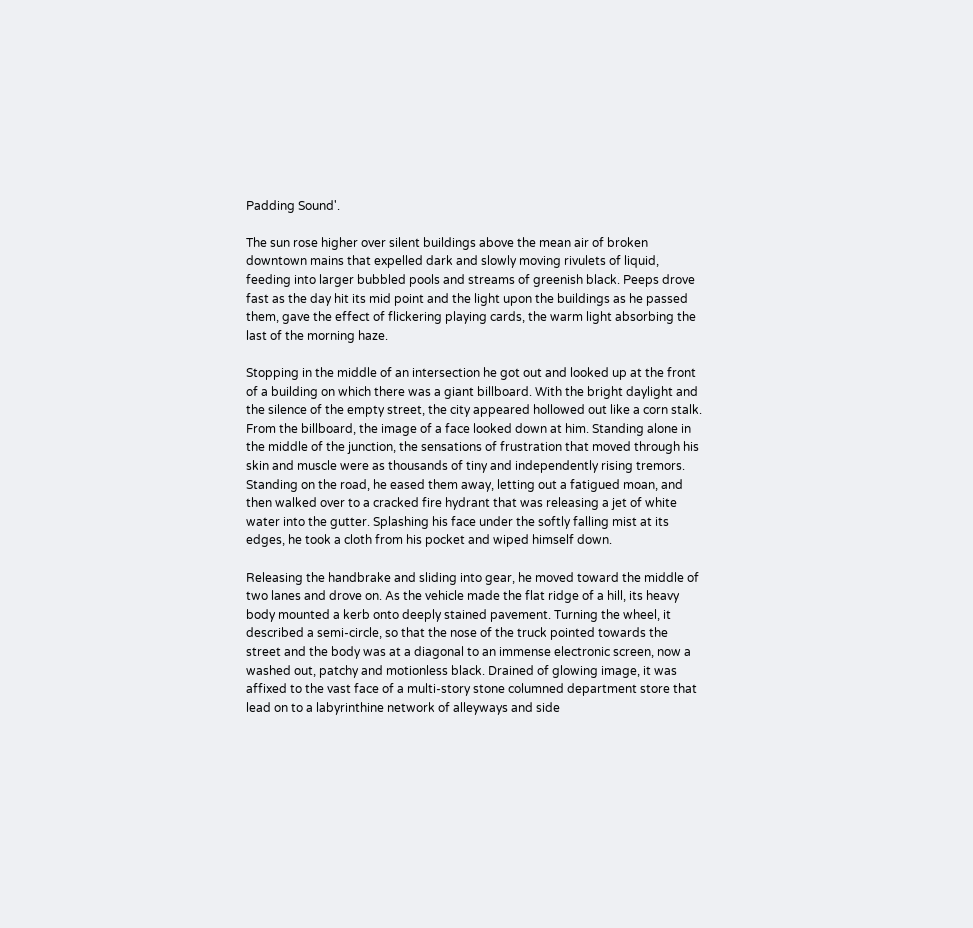Padding Sound'.

The sun rose higher over silent buildings above the mean air of broken downtown mains that expelled dark and slowly moving rivulets of liquid, feeding into larger bubbled pools and streams of greenish black. Peeps drove fast as the day hit its mid point and the light upon the buildings as he passed them, gave the effect of flickering playing cards, the warm light absorbing the last of the morning haze.

Stopping in the middle of an intersection he got out and looked up at the front of a building on which there was a giant billboard. With the bright daylight and the silence of the empty street, the city appeared hollowed out like a corn stalk. From the billboard, the image of a face looked down at him. Standing alone in the middle of the junction, the sensations of frustration that moved through his skin and muscle were as thousands of tiny and independently rising tremors. Standing on the road, he eased them away, letting out a fatigued moan, and then walked over to a cracked fire hydrant that was releasing a jet of white water into the gutter. Splashing his face under the softly falling mist at its edges, he took a cloth from his pocket and wiped himself down.

Releasing the handbrake and sliding into gear, he moved toward the middle of two lanes and drove on. As the vehicle made the flat ridge of a hill, its heavy body mounted a kerb onto deeply stained pavement. Turning the wheel, it described a semi-circle, so that the nose of the truck pointed towards the street and the body was at a diagonal to an immense electronic screen, now a washed out, patchy and motionless black. Drained of glowing image, it was affixed to the vast face of a multi-story stone columned department store that lead on to a labyrinthine network of alleyways and side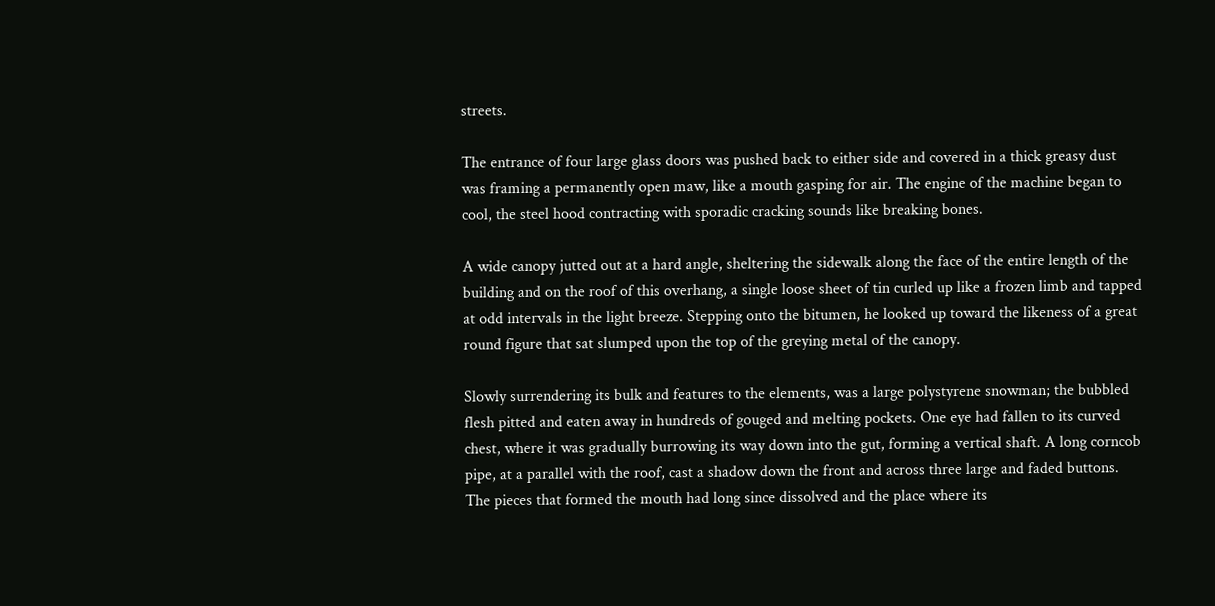streets.

The entrance of four large glass doors was pushed back to either side and covered in a thick greasy dust was framing a permanently open maw, like a mouth gasping for air. The engine of the machine began to cool, the steel hood contracting with sporadic cracking sounds like breaking bones.

A wide canopy jutted out at a hard angle, sheltering the sidewalk along the face of the entire length of the building and on the roof of this overhang, a single loose sheet of tin curled up like a frozen limb and tapped at odd intervals in the light breeze. Stepping onto the bitumen, he looked up toward the likeness of a great round figure that sat slumped upon the top of the greying metal of the canopy.

Slowly surrendering its bulk and features to the elements, was a large polystyrene snowman; the bubbled flesh pitted and eaten away in hundreds of gouged and melting pockets. One eye had fallen to its curved chest, where it was gradually burrowing its way down into the gut, forming a vertical shaft. A long corncob pipe, at a parallel with the roof, cast a shadow down the front and across three large and faded buttons. The pieces that formed the mouth had long since dissolved and the place where its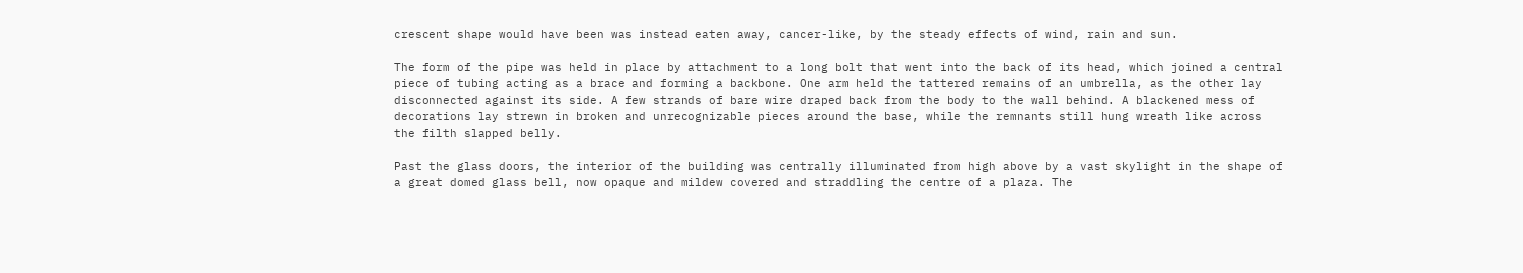crescent shape would have been was instead eaten away, cancer-like, by the steady effects of wind, rain and sun.

The form of the pipe was held in place by attachment to a long bolt that went into the back of its head, which joined a central piece of tubing acting as a brace and forming a backbone. One arm held the tattered remains of an umbrella, as the other lay disconnected against its side. A few strands of bare wire draped back from the body to the wall behind. A blackened mess of decorations lay strewn in broken and unrecognizable pieces around the base, while the remnants still hung wreath like across the filth slapped belly.

Past the glass doors, the interior of the building was centrally illuminated from high above by a vast skylight in the shape of a great domed glass bell, now opaque and mildew covered and straddling the centre of a plaza. The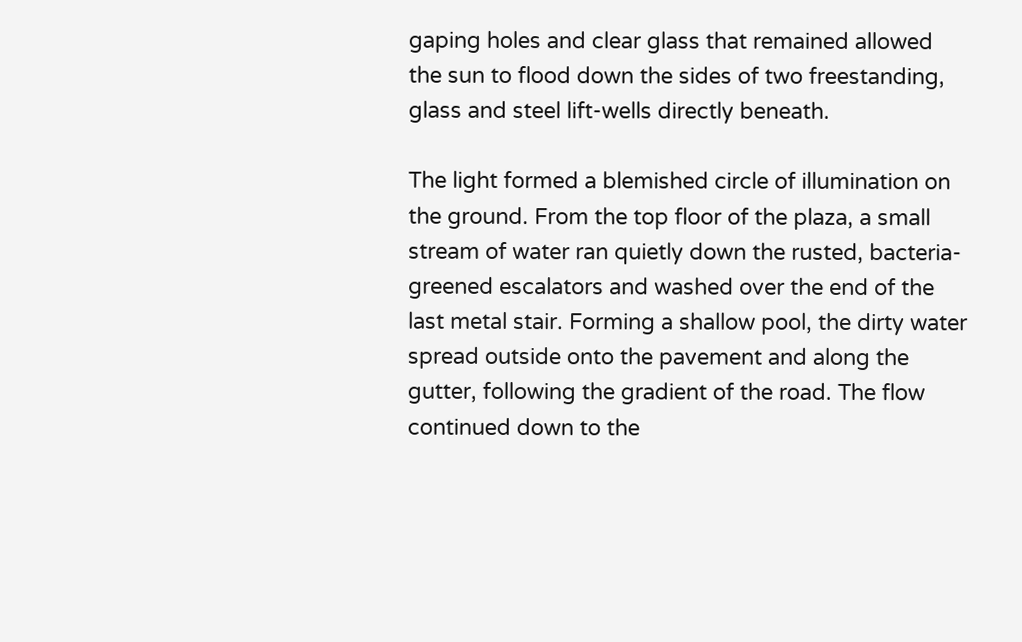gaping holes and clear glass that remained allowed the sun to flood down the sides of two freestanding, glass and steel lift-wells directly beneath.

The light formed a blemished circle of illumination on the ground. From the top floor of the plaza, a small stream of water ran quietly down the rusted, bacteria-greened escalators and washed over the end of the last metal stair. Forming a shallow pool, the dirty water spread outside onto the pavement and along the gutter, following the gradient of the road. The flow continued down to the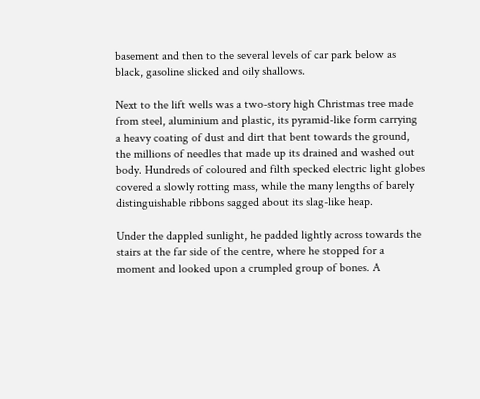basement and then to the several levels of car park below as black, gasoline slicked and oily shallows.

Next to the lift wells was a two-story high Christmas tree made from steel, aluminium and plastic, its pyramid-like form carrying a heavy coating of dust and dirt that bent towards the ground, the millions of needles that made up its drained and washed out body. Hundreds of coloured and filth specked electric light globes covered a slowly rotting mass, while the many lengths of barely distinguishable ribbons sagged about its slag-like heap.

Under the dappled sunlight, he padded lightly across towards the stairs at the far side of the centre, where he stopped for a moment and looked upon a crumpled group of bones. A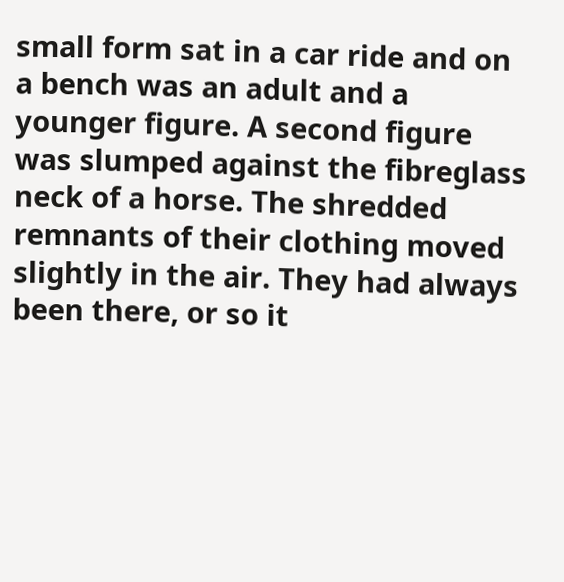small form sat in a car ride and on a bench was an adult and a younger figure. A second figure was slumped against the fibreglass neck of a horse. The shredded remnants of their clothing moved slightly in the air. They had always been there, or so it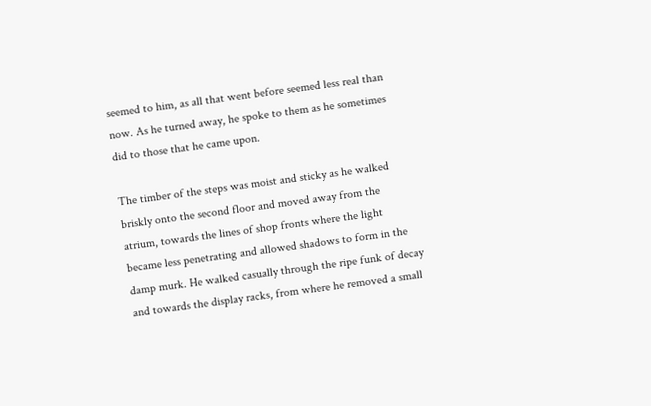seemed to him, as all that went before seemed less real than now. As he turned away, he spoke to them as he sometimes did to those that he came upon.

The timber of the steps was moist and sticky as he walked briskly onto the second floor and moved away from the atrium, towards the lines of shop fronts where the light became less penetrating and allowed shadows to form in the damp murk. He walked casually through the ripe funk of decay and towards the display racks, from where he removed a small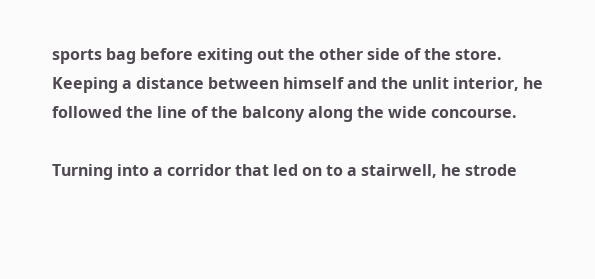sports bag before exiting out the other side of the store. Keeping a distance between himself and the unlit interior, he followed the line of the balcony along the wide concourse.

Turning into a corridor that led on to a stairwell, he strode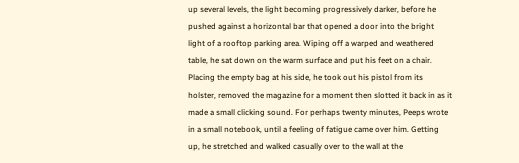up several levels, the light becoming progressively darker, before he pushed against a horizontal bar that opened a door into the bright light of a rooftop parking area. Wiping off a warped and weathered table, he sat down on the warm surface and put his feet on a chair. Placing the empty bag at his side, he took out his pistol from its holster, removed the magazine for a moment then slotted it back in as it made a small clicking sound. For perhaps twenty minutes, Peeps wrote in a small notebook, until a feeling of fatigue came over him. Getting up, he stretched and walked casually over to the wall at the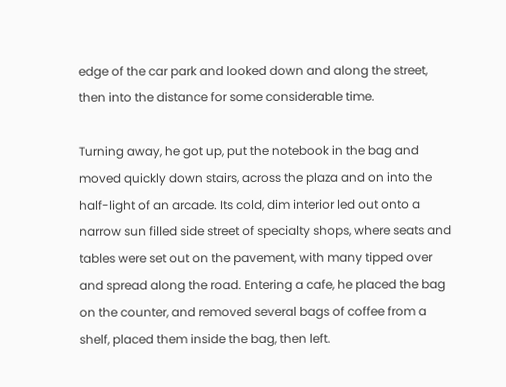edge of the car park and looked down and along the street, then into the distance for some considerable time.

Turning away, he got up, put the notebook in the bag and moved quickly down stairs, across the plaza and on into the half-light of an arcade. Its cold, dim interior led out onto a narrow sun filled side street of specialty shops, where seats and tables were set out on the pavement, with many tipped over and spread along the road. Entering a cafe, he placed the bag on the counter, and removed several bags of coffee from a shelf, placed them inside the bag, then left.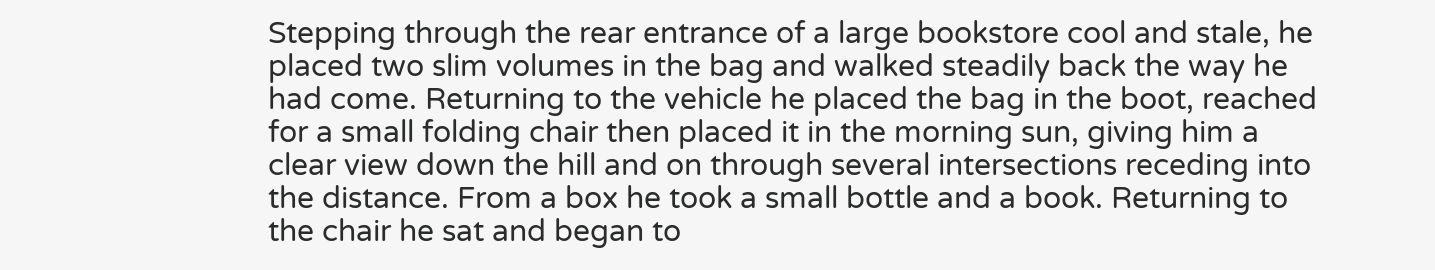Stepping through the rear entrance of a large bookstore cool and stale, he placed two slim volumes in the bag and walked steadily back the way he had come. Returning to the vehicle he placed the bag in the boot, reached for a small folding chair then placed it in the morning sun, giving him a clear view down the hill and on through several intersections receding into the distance. From a box he took a small bottle and a book. Returning to the chair he sat and began to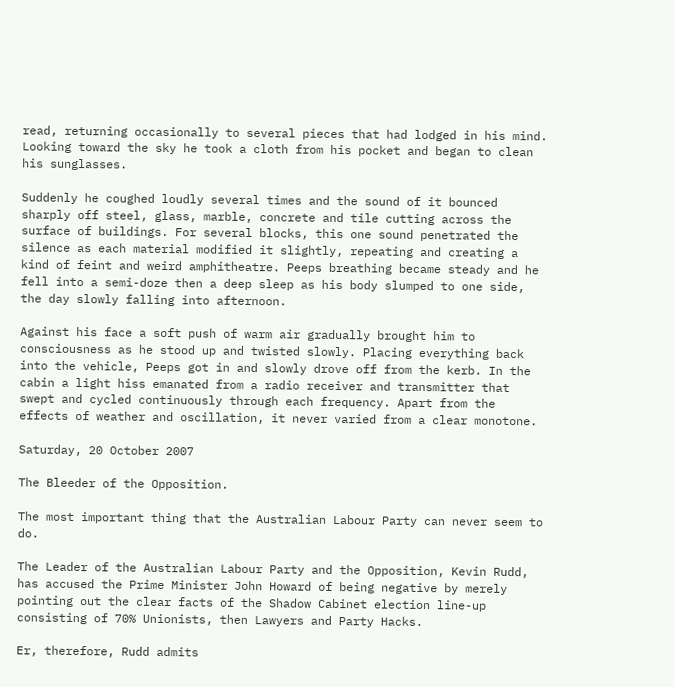read, returning occasionally to several pieces that had lodged in his mind. Looking toward the sky he took a cloth from his pocket and began to clean his sunglasses.

Suddenly he coughed loudly several times and the sound of it bounced sharply off steel, glass, marble, concrete and tile cutting across the surface of buildings. For several blocks, this one sound penetrated the silence as each material modified it slightly, repeating and creating a kind of feint and weird amphitheatre. Peeps breathing became steady and he fell into a semi-doze then a deep sleep as his body slumped to one side, the day slowly falling into afternoon.

Against his face a soft push of warm air gradually brought him to consciousness as he stood up and twisted slowly. Placing everything back into the vehicle, Peeps got in and slowly drove off from the kerb. In the cabin a light hiss emanated from a radio receiver and transmitter that swept and cycled continuously through each frequency. Apart from the effects of weather and oscillation, it never varied from a clear monotone.

Saturday, 20 October 2007

The Bleeder of the Opposition.

The most important thing that the Australian Labour Party can never seem to do.

The Leader of the Australian Labour Party and the Opposition, Kevin Rudd, has accused the Prime Minister John Howard of being negative by merely pointing out the clear facts of the Shadow Cabinet election line-up consisting of 70% Unionists, then Lawyers and Party Hacks.

Er, therefore, Rudd admits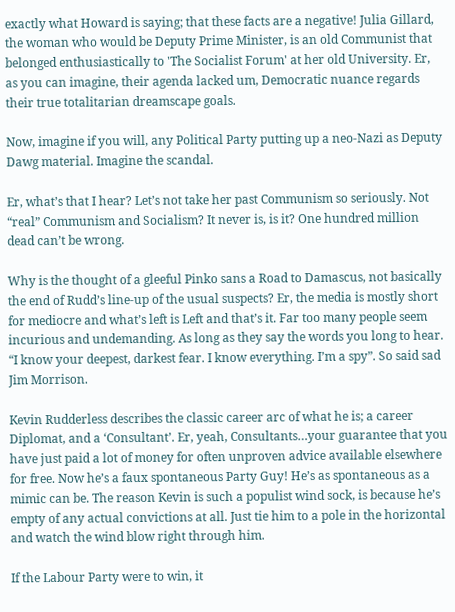exactly what Howard is saying; that these facts are a negative! Julia Gillard, the woman who would be Deputy Prime Minister, is an old Communist that belonged enthusiastically to 'The Socialist Forum' at her old University. Er, as you can imagine, their agenda lacked um, Democratic nuance regards their true totalitarian dreamscape goals.

Now, imagine if you will, any Political Party putting up a neo-Nazi as Deputy Dawg material. Imagine the scandal.

Er, what’s that I hear? Let’s not take her past Communism so seriously. Not “real” Communism and Socialism? It never is, is it? One hundred million dead can’t be wrong.

Why is the thought of a gleeful Pinko sans a Road to Damascus, not basically the end of Rudd’s line-up of the usual suspects? Er, the media is mostly short for mediocre and what’s left is Left and that’s it. Far too many people seem incurious and undemanding. As long as they say the words you long to hear. “I know your deepest, darkest fear. I know everything. I’m a spy”. So said sad Jim Morrison.

Kevin Rudderless describes the classic career arc of what he is; a career Diplomat, and a ‘Consultant’. Er, yeah, Consultants…your guarantee that you have just paid a lot of money for often unproven advice available elsewhere for free. Now he’s a faux spontaneous Party Guy! He’s as spontaneous as a mimic can be. The reason Kevin is such a populist wind sock, is because he’s empty of any actual convictions at all. Just tie him to a pole in the horizontal and watch the wind blow right through him.

If the Labour Party were to win, it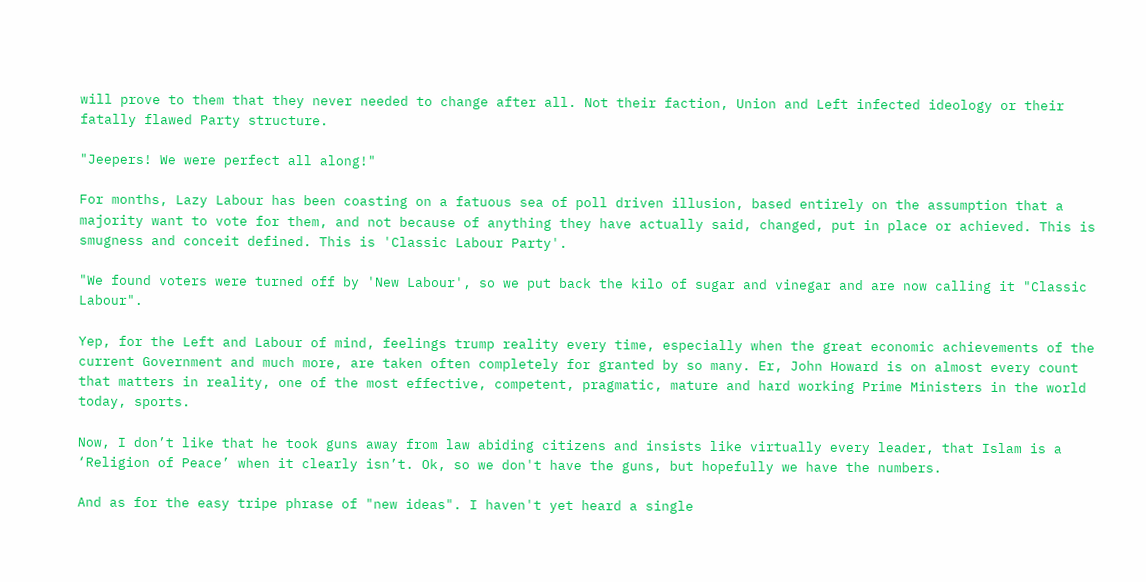will prove to them that they never needed to change after all. Not their faction, Union and Left infected ideology or their fatally flawed Party structure.

"Jeepers! We were perfect all along!"

For months, Lazy Labour has been coasting on a fatuous sea of poll driven illusion, based entirely on the assumption that a majority want to vote for them, and not because of anything they have actually said, changed, put in place or achieved. This is smugness and conceit defined. This is 'Classic Labour Party'.

"We found voters were turned off by 'New Labour', so we put back the kilo of sugar and vinegar and are now calling it "Classic Labour".

Yep, for the Left and Labour of mind, feelings trump reality every time, especially when the great economic achievements of the current Government and much more, are taken often completely for granted by so many. Er, John Howard is on almost every count that matters in reality, one of the most effective, competent, pragmatic, mature and hard working Prime Ministers in the world today, sports.

Now, I don’t like that he took guns away from law abiding citizens and insists like virtually every leader, that Islam is a ‘Religion of Peace’ when it clearly isn’t. Ok, so we don't have the guns, but hopefully we have the numbers.

And as for the easy tripe phrase of "new ideas". I haven't yet heard a single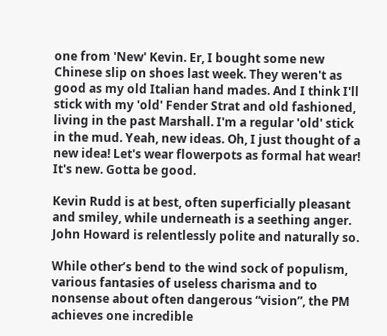one from 'New' Kevin. Er, I bought some new Chinese slip on shoes last week. They weren't as good as my old Italian hand mades. And I think I'll stick with my 'old' Fender Strat and old fashioned, living in the past Marshall. I'm a regular 'old' stick in the mud. Yeah, new ideas. Oh, I just thought of a new idea! Let's wear flowerpots as formal hat wear! It's new. Gotta be good.

Kevin Rudd is at best, often superficially pleasant and smiley, while underneath is a seething anger. John Howard is relentlessly polite and naturally so.

While other’s bend to the wind sock of populism, various fantasies of useless charisma and to nonsense about often dangerous “vision”, the PM achieves one incredible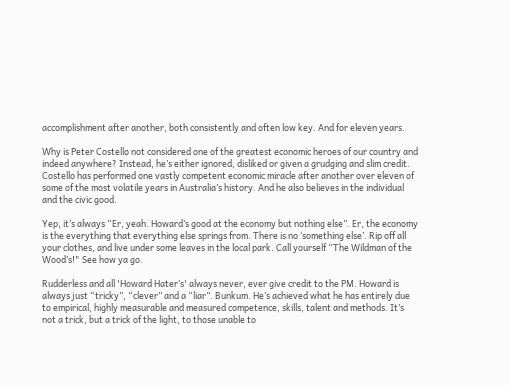accomplishment after another, both consistently and often low key. And for eleven years.

Why is Peter Costello not considered one of the greatest economic heroes of our country and indeed anywhere? Instead, he’s either ignored, disliked or given a grudging and slim credit. Costello has performed one vastly competent economic miracle after another over eleven of some of the most volatile years in Australia’s history. And he also believes in the individual and the civic good.

Yep, it’s always “Er, yeah. Howard’s good at the economy but nothing else”. Er, the economy is the everything that everything else springs from. There is no ‘something else’. Rip off all your clothes, and live under some leaves in the local park. Call yourself “The Wildman of the Wood’s!" See how ya go.

Rudderless and all 'Howard Hater’s' always never, ever give credit to the PM. Howard is always just “tricky”, “clever” and a “liar”. Bunkum. He’s achieved what he has entirely due to empirical, highly measurable and measured competence, skills, talent and methods. It’s not a trick, but a trick of the light, to those unable to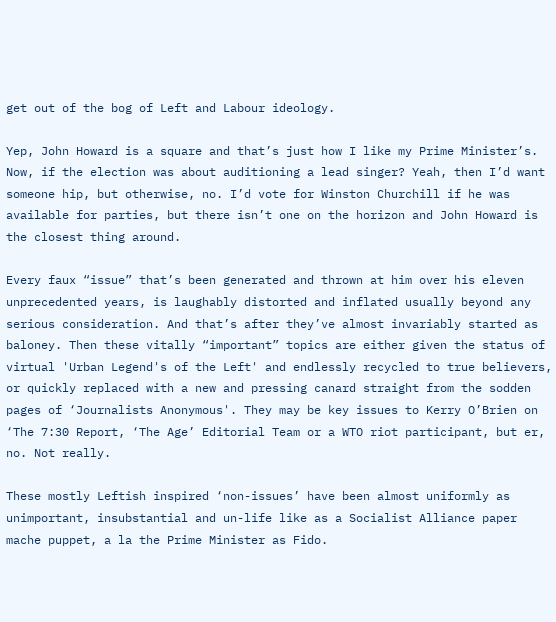get out of the bog of Left and Labour ideology.

Yep, John Howard is a square and that’s just how I like my Prime Minister’s. Now, if the election was about auditioning a lead singer? Yeah, then I’d want someone hip, but otherwise, no. I’d vote for Winston Churchill if he was available for parties, but there isn’t one on the horizon and John Howard is the closest thing around.

Every faux “issue” that’s been generated and thrown at him over his eleven unprecedented years, is laughably distorted and inflated usually beyond any serious consideration. And that’s after they’ve almost invariably started as baloney. Then these vitally “important” topics are either given the status of virtual 'Urban Legend's of the Left' and endlessly recycled to true believers, or quickly replaced with a new and pressing canard straight from the sodden pages of ‘Journalists Anonymous'. They may be key issues to Kerry O’Brien on ‘The 7:30 Report, ‘The Age’ Editorial Team or a WTO riot participant, but er, no. Not really.

These mostly Leftish inspired ‘non-issues’ have been almost uniformly as unimportant, insubstantial and un-life like as a Socialist Alliance paper mache puppet, a la the Prime Minister as Fido.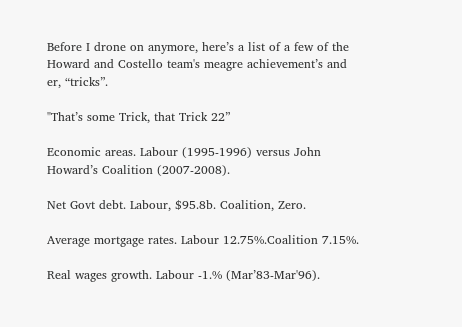Before I drone on anymore, here’s a list of a few of the Howard and Costello team's meagre achievement’s and er, “tricks”.

"That’s some Trick, that Trick 22”

Economic areas. Labour (1995-1996) versus John Howard’s Coalition (2007-2008).

Net Govt debt. Labour, $95.8b. Coalition, Zero.

Average mortgage rates. Labour 12.75%.Coalition 7.15%.

Real wages growth. Labour -1.% (Mar’83-Mar'96).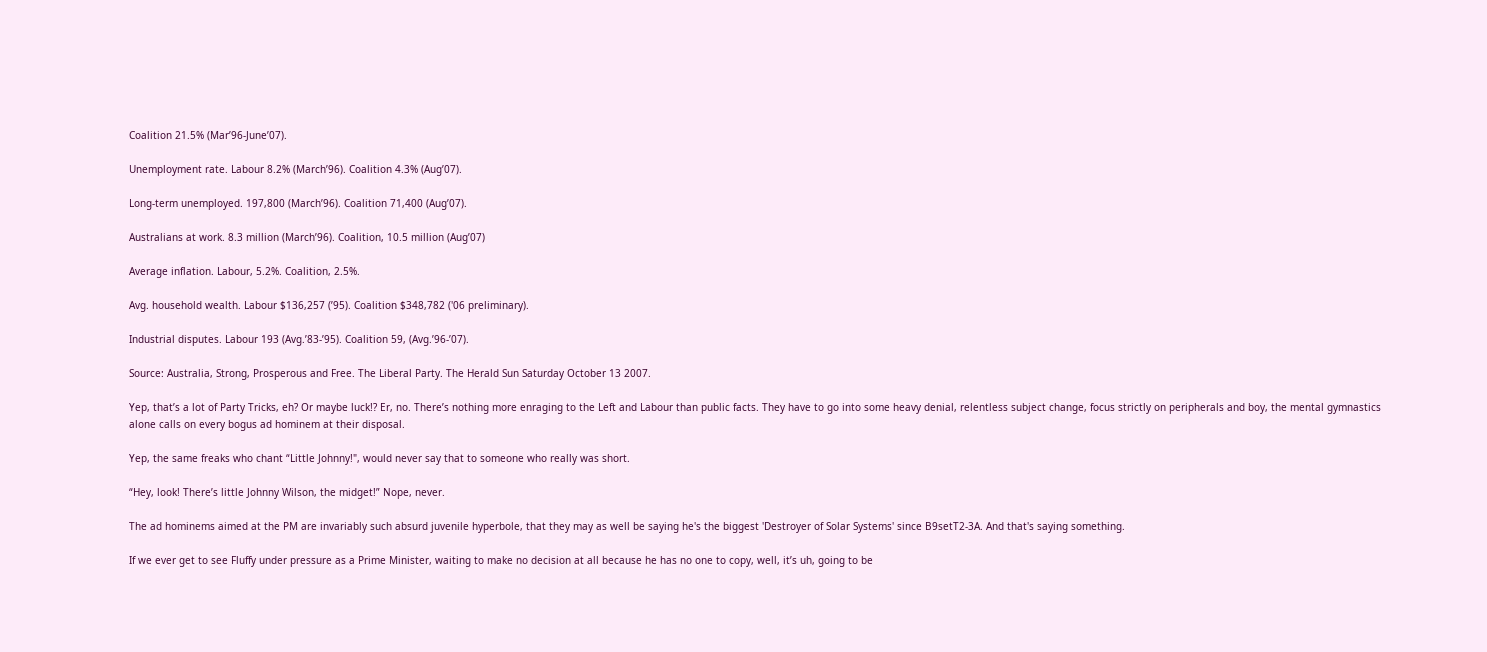Coalition 21.5% (Mar’96-June’07).

Unemployment rate. Labour 8.2% (March’96). Coalition 4.3% (Aug’07).

Long-term unemployed. 197,800 (March’96). Coalition 71,400 (Aug’07).

Australians at work. 8.3 million (March’96). Coalition, 10.5 million (Aug’07)

Average inflation. Labour, 5.2%. Coalition, 2.5%.

Avg. household wealth. Labour $136,257 (’95). Coalition $348,782 ('06 preliminary).

Industrial disputes. Labour 193 (Avg.’83-’95). Coalition 59, (Avg.’96-’07).

Source: Australia, Strong, Prosperous and Free. The Liberal Party. The Herald Sun Saturday October 13 2007.

Yep, that’s a lot of Party Tricks, eh? Or maybe luck!? Er, no. There’s nothing more enraging to the Left and Labour than public facts. They have to go into some heavy denial, relentless subject change, focus strictly on peripherals and boy, the mental gymnastics alone calls on every bogus ad hominem at their disposal.

Yep, the same freaks who chant “Little Johnny!", would never say that to someone who really was short.

“Hey, look! There’s little Johnny Wilson, the midget!” Nope, never.

The ad hominems aimed at the PM are invariably such absurd juvenile hyperbole, that they may as well be saying he's the biggest 'Destroyer of Solar Systems' since B9setT2-3A. And that's saying something.

If we ever get to see Fluffy under pressure as a Prime Minister, waiting to make no decision at all because he has no one to copy, well, it’s uh, going to be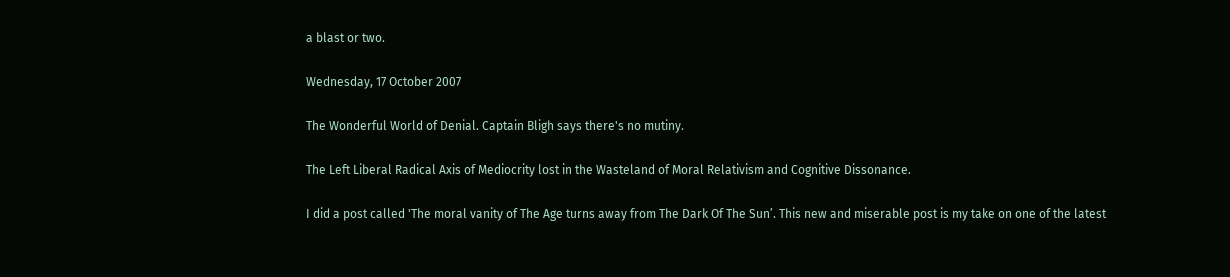a blast or two.

Wednesday, 17 October 2007

The Wonderful World of Denial. Captain Bligh says there's no mutiny.

The Left Liberal Radical Axis of Mediocrity lost in the Wasteland of Moral Relativism and Cognitive Dissonance.

I did a post called 'The moral vanity of The Age turns away from The Dark Of The Sun’. This new and miserable post is my take on one of the latest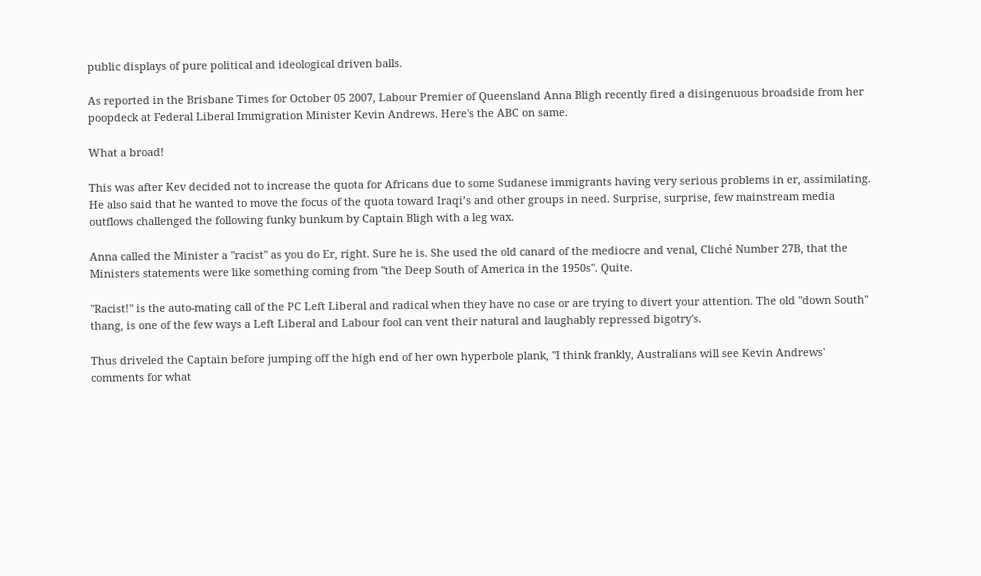public displays of pure political and ideological driven balls.

As reported in the Brisbane Times for October 05 2007, Labour Premier of Queensland Anna Bligh recently fired a disingenuous broadside from her poopdeck at Federal Liberal Immigration Minister Kevin Andrews. Here's the ABC on same.

What a broad!

This was after Kev decided not to increase the quota for Africans due to some Sudanese immigrants having very serious problems in er, assimilating. He also said that he wanted to move the focus of the quota toward Iraqi’s and other groups in need. Surprise, surprise, few mainstream media outflows challenged the following funky bunkum by Captain Bligh with a leg wax.

Anna called the Minister a "racist" as you do Er, right. Sure he is. She used the old canard of the mediocre and venal, Cliché Number 27B, that the Ministers statements were like something coming from "the Deep South of America in the 1950s". Quite.

"Racist!" is the auto-mating call of the PC Left Liberal and radical when they have no case or are trying to divert your attention. The old "down South" thang, is one of the few ways a Left Liberal and Labour fool can vent their natural and laughably repressed bigotry's.

Thus driveled the Captain before jumping off the high end of her own hyperbole plank, "I think frankly, Australians will see Kevin Andrews' comments for what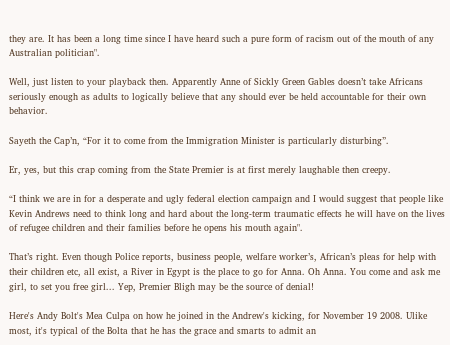they are. It has been a long time since I have heard such a pure form of racism out of the mouth of any Australian politician".

Well, just listen to your playback then. Apparently Anne of Sickly Green Gables doesn’t take Africans seriously enough as adults to logically believe that any should ever be held accountable for their own behavior.

Sayeth the Cap’n, “For it to come from the Immigration Minister is particularly disturbing”.

Er, yes, but this crap coming from the State Premier is at first merely laughable then creepy.

“I think we are in for a desperate and ugly federal election campaign and I would suggest that people like Kevin Andrews need to think long and hard about the long-term traumatic effects he will have on the lives of refugee children and their families before he opens his mouth again".

That’s right. Even though Police reports, business people, welfare worker’s, African’s pleas for help with their children etc, all exist, a River in Egypt is the place to go for Anna. Oh Anna. You come and ask me girl, to set you free girl... Yep, Premier Bligh may be the source of denial!

Here's Andy Bolt's Mea Culpa on how he joined in the Andrew's kicking, for November 19 2008. Ulike most, it's typical of the Bolta that he has the grace and smarts to admit an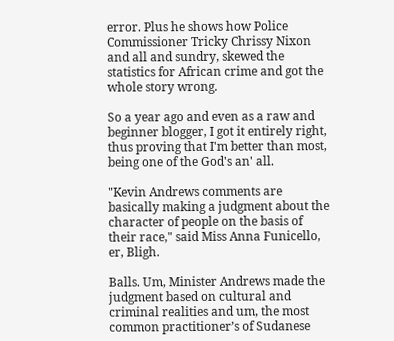error. Plus he shows how Police Commissioner Tricky Chrissy Nixon and all and sundry, skewed the statistics for African crime and got the whole story wrong.

So a year ago and even as a raw and beginner blogger, I got it entirely right, thus proving that I'm better than most, being one of the God's an' all.

"Kevin Andrews comments are basically making a judgment about the character of people on the basis of their race," said Miss Anna Funicello, er, Bligh.

Balls. Um, Minister Andrews made the judgment based on cultural and criminal realities and um, the most common practitioner’s of Sudanese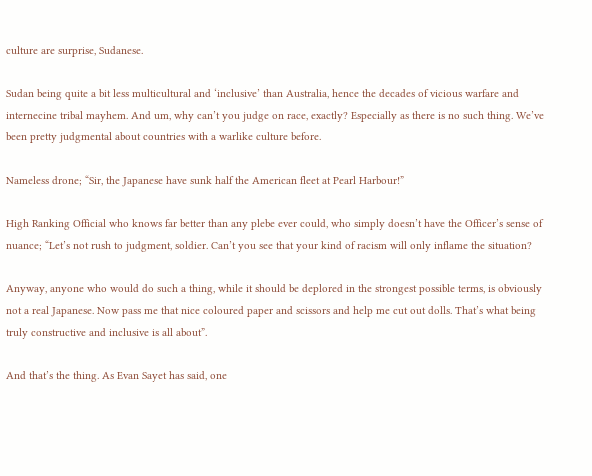culture are surprise, Sudanese.

Sudan being quite a bit less multicultural and ‘inclusive’ than Australia, hence the decades of vicious warfare and internecine tribal mayhem. And um, why can’t you judge on race, exactly? Especially as there is no such thing. We’ve been pretty judgmental about countries with a warlike culture before.

Nameless drone; “Sir, the Japanese have sunk half the American fleet at Pearl Harbour!”

High Ranking Official who knows far better than any plebe ever could, who simply doesn’t have the Officer’s sense of nuance; “Let’s not rush to judgment, soldier. Can’t you see that your kind of racism will only inflame the situation?

Anyway, anyone who would do such a thing, while it should be deplored in the strongest possible terms, is obviously not a real Japanese. Now pass me that nice coloured paper and scissors and help me cut out dolls. That’s what being truly constructive and inclusive is all about”.

And that’s the thing. As Evan Sayet has said, one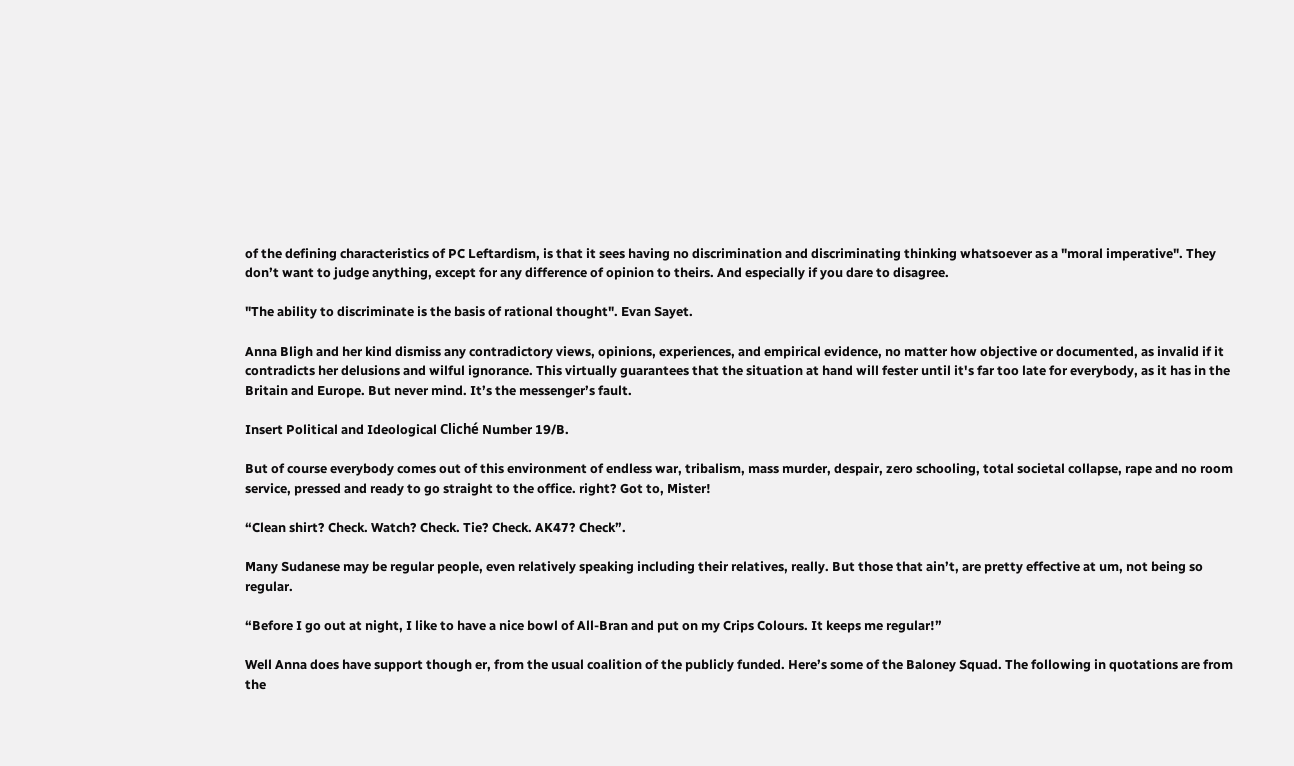of the defining characteristics of PC Leftardism, is that it sees having no discrimination and discriminating thinking whatsoever as a "moral imperative". They don’t want to judge anything, except for any difference of opinion to theirs. And especially if you dare to disagree.

"The ability to discriminate is the basis of rational thought". Evan Sayet.

Anna Bligh and her kind dismiss any contradictory views, opinions, experiences, and empirical evidence, no matter how objective or documented, as invalid if it contradicts her delusions and wilful ignorance. This virtually guarantees that the situation at hand will fester until it's far too late for everybody, as it has in the Britain and Europe. But never mind. It’s the messenger’s fault.

Insert Political and Ideological Cliché Number 19/B.

But of course everybody comes out of this environment of endless war, tribalism, mass murder, despair, zero schooling, total societal collapse, rape and no room service, pressed and ready to go straight to the office. right? Got to, Mister!

“Clean shirt? Check. Watch? Check. Tie? Check. AK47? Check”.

Many Sudanese may be regular people, even relatively speaking including their relatives, really. But those that ain’t, are pretty effective at um, not being so regular.

“Before I go out at night, I like to have a nice bowl of All-Bran and put on my Crips Colours. It keeps me regular!”

Well Anna does have support though er, from the usual coalition of the publicly funded. Here’s some of the Baloney Squad. The following in quotations are from the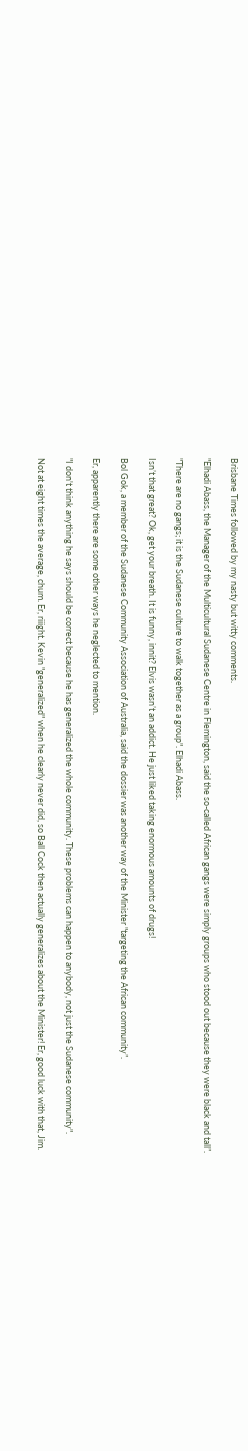Brisbane Times followed by my nasty but witty comments.

"Elhadi Abass, the Manager of the Multicultural Sudanese Centre in Flemington, said the so-called African gangs were simply groups who stood out because they were black and tall”.

"There are no gangs; it is the Sudanese culture to walk together as a group". Elhadi Abass.

Isn’t that great? Ok, get your breath. It is funny, innit? Elvis wasn’t an addict. He just liked taking enormous amounts of drugs!

Bol Gok, a member of the Sudanese Community Association of Australia, said the dossier was another way of the Minister "targeting the African community”.

Er, apparently there are some other ways he neglected to mention.

"I don't think anything he says should be correct because he has generalized the whole community. These problems can happen to anybody, not just the Sudanese community".

Not at eight times the average, chum. Er, riiight. Kevin "generalized" when he clearly never did, so Ball Cock then actually generalizes about the Minister! Er, good luck with that, Jim.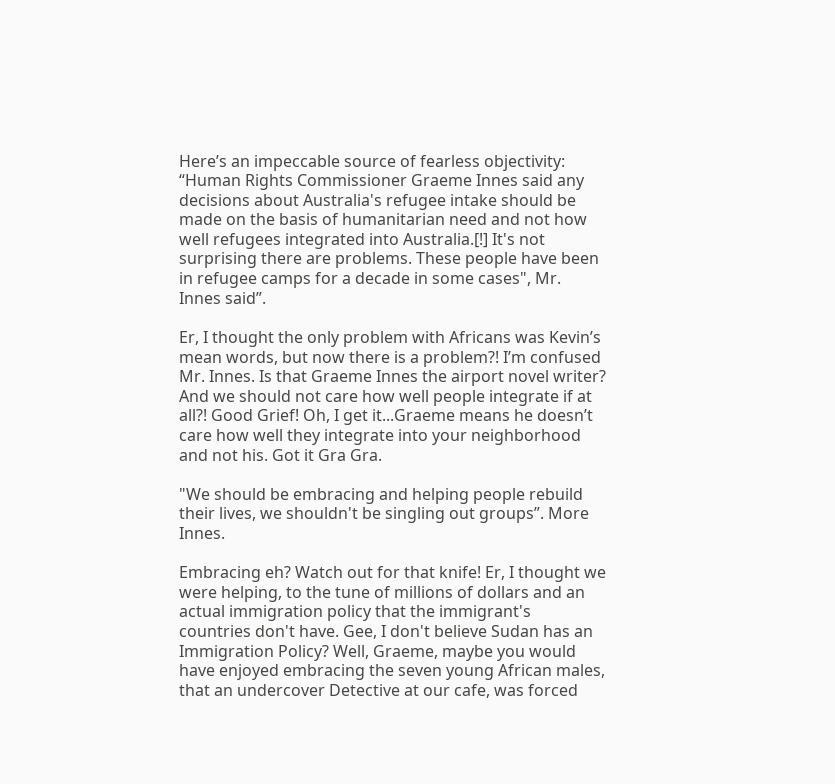Here’s an impeccable source of fearless objectivity: “Human Rights Commissioner Graeme Innes said any decisions about Australia's refugee intake should be made on the basis of humanitarian need and not how well refugees integrated into Australia.[!] It's not surprising there are problems. These people have been in refugee camps for a decade in some cases", Mr. Innes said”.

Er, I thought the only problem with Africans was Kevin’s mean words, but now there is a problem?! I’m confused Mr. Innes. Is that Graeme Innes the airport novel writer? And we should not care how well people integrate if at all?! Good Grief! Oh, I get it...Graeme means he doesn’t care how well they integrate into your neighborhood and not his. Got it Gra Gra.

"We should be embracing and helping people rebuild their lives, we shouldn't be singling out groups”. More Innes.

Embracing eh? Watch out for that knife! Er, I thought we were helping, to the tune of millions of dollars and an actual immigration policy that the immigrant's countries don't have. Gee, I don't believe Sudan has an Immigration Policy? Well, Graeme, maybe you would have enjoyed embracing the seven young African males, that an undercover Detective at our cafe, was forced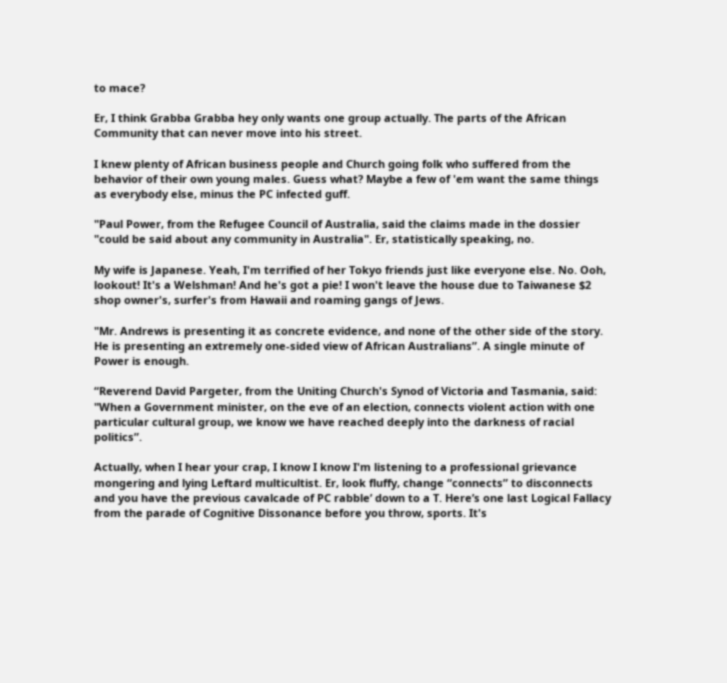to mace?

Er, I think Grabba Grabba hey only wants one group actually. The parts of the African Community that can never move into his street.

I knew plenty of African business people and Church going folk who suffered from the behavior of their own young males. Guess what? Maybe a few of 'em want the same things as everybody else, minus the PC infected guff.

"Paul Power, from the Refugee Council of Australia, said the claims made in the dossier "could be said about any community in Australia". Er, statistically speaking, no.

My wife is Japanese. Yeah, I'm terrified of her Tokyo friends just like everyone else. No. Ooh, lookout! It's a Welshman! And he's got a pie! I won't leave the house due to Taiwanese $2 shop owner's, surfer's from Hawaii and roaming gangs of Jews.

"Mr. Andrews is presenting it as concrete evidence, and none of the other side of the story. He is presenting an extremely one-sided view of African Australians”. A single minute of Power is enough.

“Reverend David Pargeter, from the Uniting Church's Synod of Victoria and Tasmania, said: "When a Government minister, on the eve of an election, connects violent action with one particular cultural group, we know we have reached deeply into the darkness of racial politics”.

Actually, when I hear your crap, I know I know I'm listening to a professional grievance mongering and lying Leftard multicultist. Er, look fluffy, change “connects” to disconnects and you have the previous cavalcade of PC rabble’ down to a T. Here’s one last Logical Fallacy from the parade of Cognitive Dissonance before you throw, sports. It's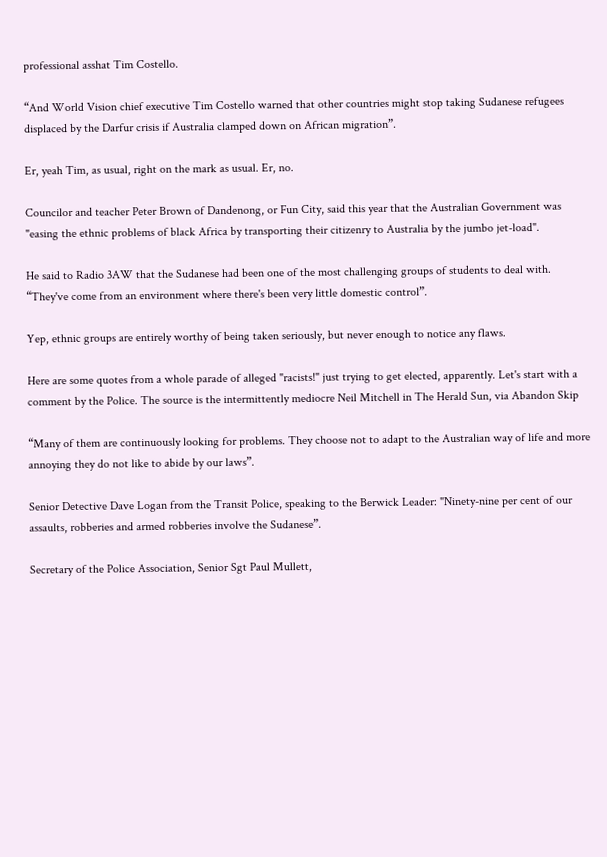professional asshat Tim Costello.

“And World Vision chief executive Tim Costello warned that other countries might stop taking Sudanese refugees displaced by the Darfur crisis if Australia clamped down on African migration”.

Er, yeah Tim, as usual, right on the mark as usual. Er, no.

Councilor and teacher Peter Brown of Dandenong, or Fun City, said this year that the Australian Government was "easing the ethnic problems of black Africa by transporting their citizenry to Australia by the jumbo jet-load".

He said to Radio 3AW that the Sudanese had been one of the most challenging groups of students to deal with. “They've come from an environment where there's been very little domestic control”.

Yep, ethnic groups are entirely worthy of being taken seriously, but never enough to notice any flaws.

Here are some quotes from a whole parade of alleged "racists!" just trying to get elected, apparently. Let's start with a comment by the Police. The source is the intermittently mediocre Neil Mitchell in The Herald Sun, via Abandon Skip

“Many of them are continuously looking for problems. They choose not to adapt to the Australian way of life and more annoying they do not like to abide by our laws”.

Senior Detective Dave Logan from the Transit Police, speaking to the Berwick Leader: "Ninety-nine per cent of our assaults, robberies and armed robberies involve the Sudanese”.

Secretary of the Police Association, Senior Sgt Paul Mullett,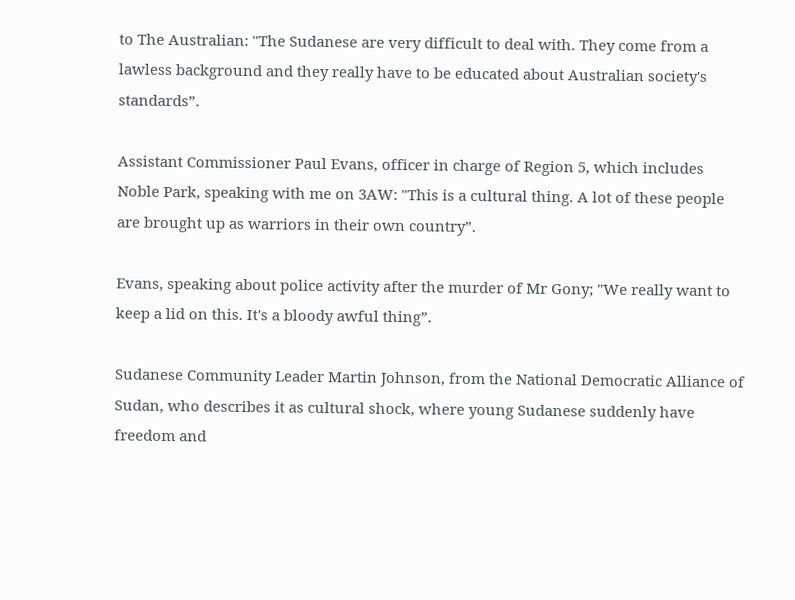to The Australian: "The Sudanese are very difficult to deal with. They come from a lawless background and they really have to be educated about Australian society's standards”.

Assistant Commissioner Paul Evans, officer in charge of Region 5, which includes Noble Park, speaking with me on 3AW: "This is a cultural thing. A lot of these people are brought up as warriors in their own country”.

Evans, speaking about police activity after the murder of Mr Gony; "We really want to keep a lid on this. It's a bloody awful thing”.

Sudanese Community Leader Martin Johnson, from the National Democratic Alliance of Sudan, who describes it as cultural shock, where young Sudanese suddenly have freedom and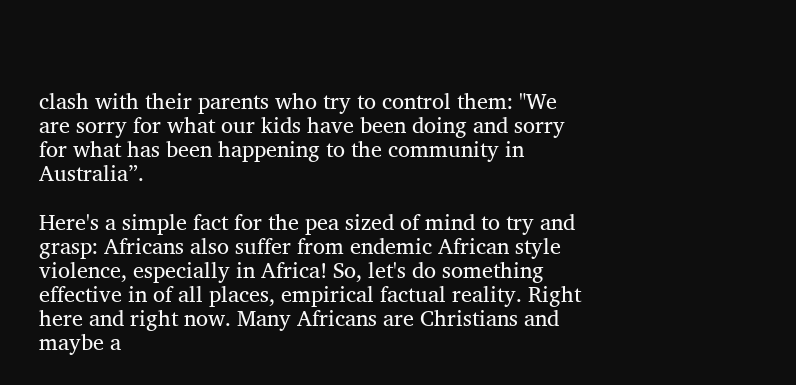clash with their parents who try to control them: "We are sorry for what our kids have been doing and sorry for what has been happening to the community in Australia”.

Here's a simple fact for the pea sized of mind to try and grasp: Africans also suffer from endemic African style violence, especially in Africa! So, let's do something effective in of all places, empirical factual reality. Right here and right now. Many Africans are Christians and maybe a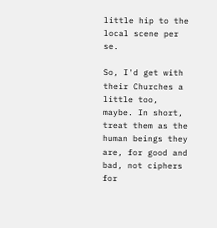little hip to the local scene per se.

So, I'd get with their Churches a little too, maybe. In short, treat them as the human beings they are, for good and bad, not ciphers for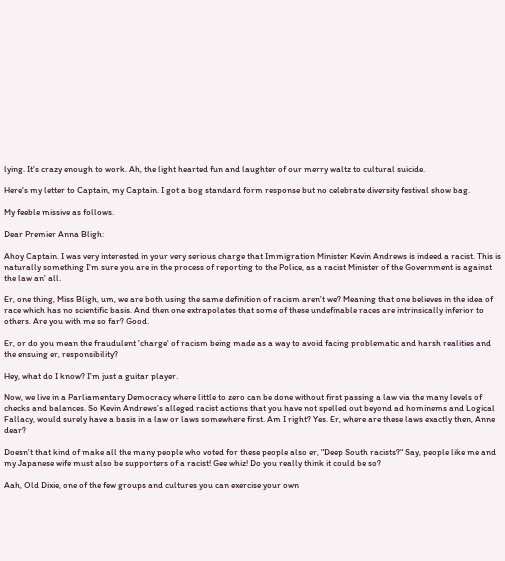lying. It's crazy enough to work. Ah, the light hearted fun and laughter of our merry waltz to cultural suicide.

Here's my letter to Captain, my Captain. I got a bog standard form response but no celebrate diversity festival show bag.

My feeble missive as follows.

Dear Premier Anna Bligh:

Ahoy Captain. I was very interested in your very serious charge that Immigration Minister Kevin Andrews is indeed a racist. This is naturally something I'm sure you are in the process of reporting to the Police, as a racist Minister of the Government is against the law an' all.

Er, one thing, Miss Bligh, um, we are both using the same definition of racism aren't we? Meaning that one believes in the idea of race which has no scientific basis. And then one extrapolates that some of these undefinable races are intrinsically inferior to others. Are you with me so far? Good.

Er, or do you mean the fraudulent 'charge' of racism being made as a way to avoid facing problematic and harsh realities and the ensuing er, responsibility?

Hey, what do I know? I'm just a guitar player.

Now, we live in a Parliamentary Democracy where little to zero can be done without first passing a law via the many levels of checks and balances. So Kevin Andrews’s alleged racist actions that you have not spelled out beyond ad hominems and Logical Fallacy, would surely have a basis in a law or laws somewhere first. Am I right? Yes. Er, where are these laws exactly then, Anne dear?

Doesn't that kind of make all the many people who voted for these people also er, "Deep South racists?" Say, people like me and my Japanese wife must also be supporters of a racist! Gee whiz! Do you really think it could be so?

Aah, Old Dixie, one of the few groups and cultures you can exercise your own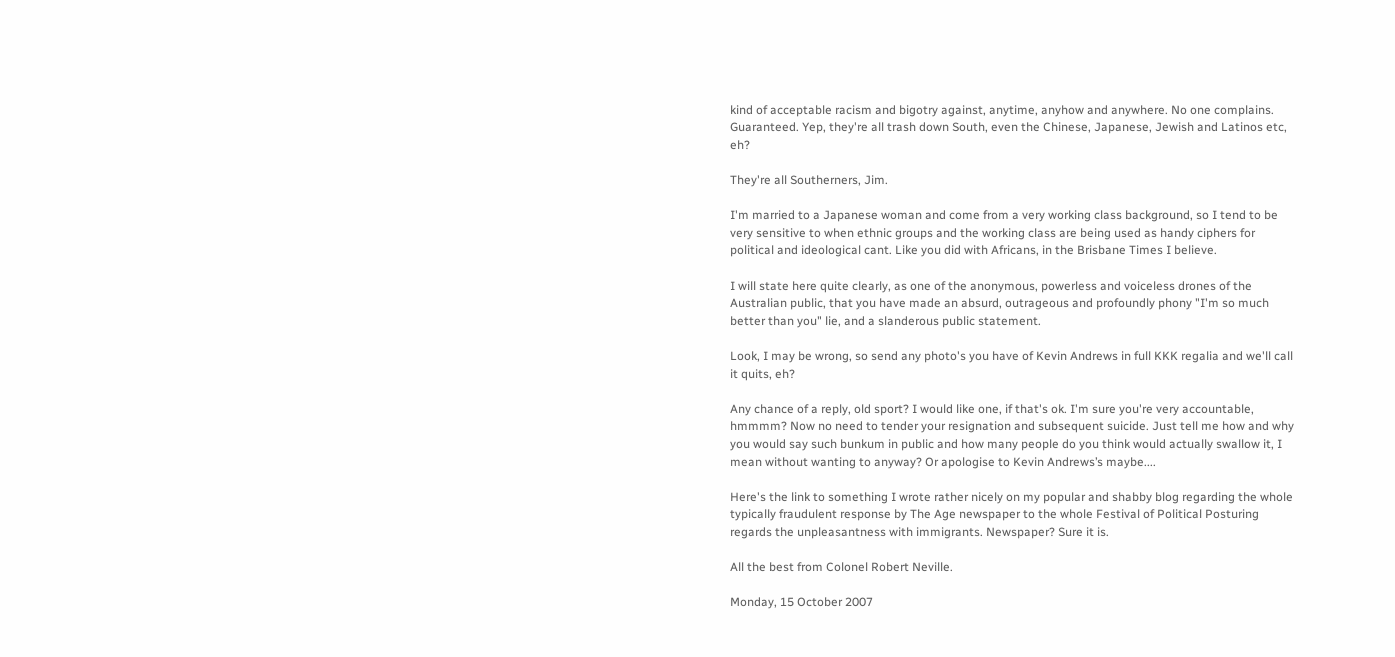kind of acceptable racism and bigotry against, anytime, anyhow and anywhere. No one complains. Guaranteed. Yep, they're all trash down South, even the Chinese, Japanese, Jewish and Latinos etc, eh?

They're all Southerners, Jim.

I'm married to a Japanese woman and come from a very working class background, so I tend to be very sensitive to when ethnic groups and the working class are being used as handy ciphers for political and ideological cant. Like you did with Africans, in the Brisbane Times I believe.

I will state here quite clearly, as one of the anonymous, powerless and voiceless drones of the Australian public, that you have made an absurd, outrageous and profoundly phony "I'm so much better than you" lie, and a slanderous public statement.

Look, I may be wrong, so send any photo's you have of Kevin Andrews in full KKK regalia and we'll call it quits, eh?

Any chance of a reply, old sport? I would like one, if that's ok. I'm sure you're very accountable, hmmmm? Now no need to tender your resignation and subsequent suicide. Just tell me how and why you would say such bunkum in public and how many people do you think would actually swallow it, I mean without wanting to anyway? Or apologise to Kevin Andrews’s maybe....

Here's the link to something I wrote rather nicely on my popular and shabby blog regarding the whole typically fraudulent response by The Age newspaper to the whole Festival of Political Posturing regards the unpleasantness with immigrants. Newspaper? Sure it is.

All the best from Colonel Robert Neville.

Monday, 15 October 2007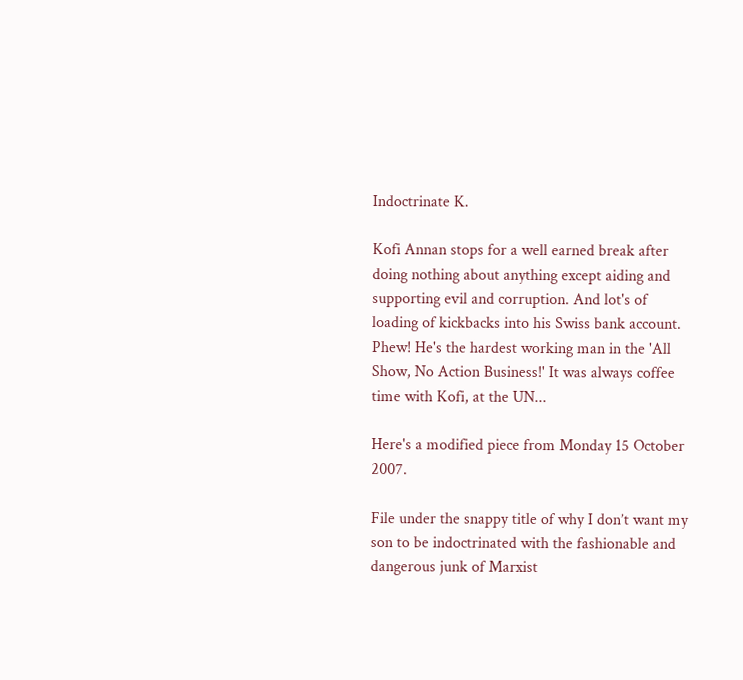Indoctrinate K.

Kofi Annan stops for a well earned break after doing nothing about anything except aiding and supporting evil and corruption. And lot's of loading of kickbacks into his Swiss bank account. Phew! He's the hardest working man in the 'All Show, No Action Business!' It was always coffee time with Kofi, at the UN...

Here's a modified piece from Monday 15 October 2007.

File under the snappy title of why I don’t want my son to be indoctrinated with the fashionable and dangerous junk of Marxist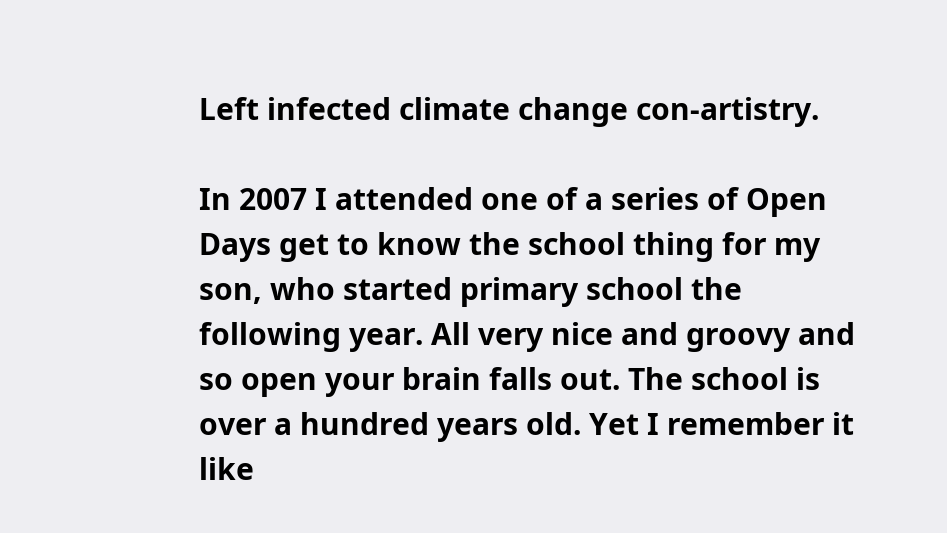Left infected climate change con-artistry.

In 2007 I attended one of a series of Open Days get to know the school thing for my son, who started primary school the following year. All very nice and groovy and so open your brain falls out. The school is over a hundred years old. Yet I remember it like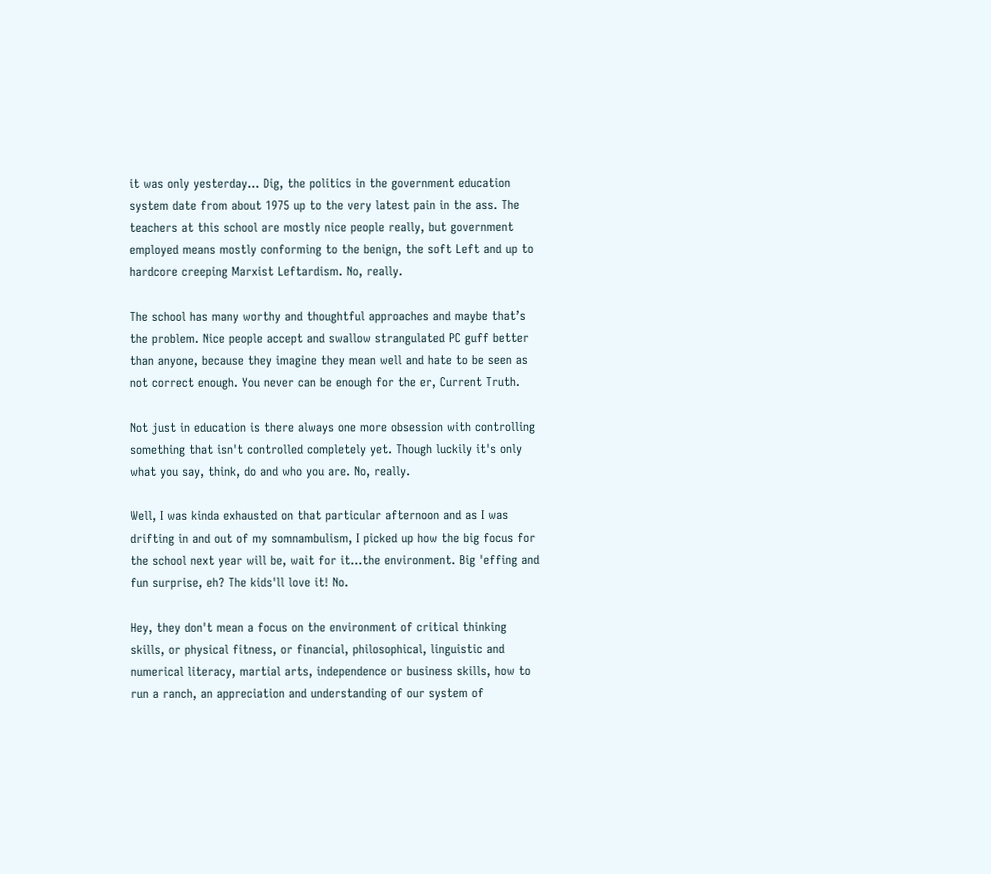it was only yesterday... Dig, the politics in the government education system date from about 1975 up to the very latest pain in the ass. The teachers at this school are mostly nice people really, but government employed means mostly conforming to the benign, the soft Left and up to hardcore creeping Marxist Leftardism. No, really.

The school has many worthy and thoughtful approaches and maybe that’s the problem. Nice people accept and swallow strangulated PC guff better than anyone, because they imagine they mean well and hate to be seen as not correct enough. You never can be enough for the er, Current Truth.

Not just in education is there always one more obsession with controlling something that isn't controlled completely yet. Though luckily it's only what you say, think, do and who you are. No, really.

Well, I was kinda exhausted on that particular afternoon and as I was drifting in and out of my somnambulism, I picked up how the big focus for the school next year will be, wait for it...the environment. Big 'effing and fun surprise, eh? The kids'll love it! No.

Hey, they don't mean a focus on the environment of critical thinking skills, or physical fitness, or financial, philosophical, linguistic and numerical literacy, martial arts, independence or business skills, how to run a ranch, an appreciation and understanding of our system of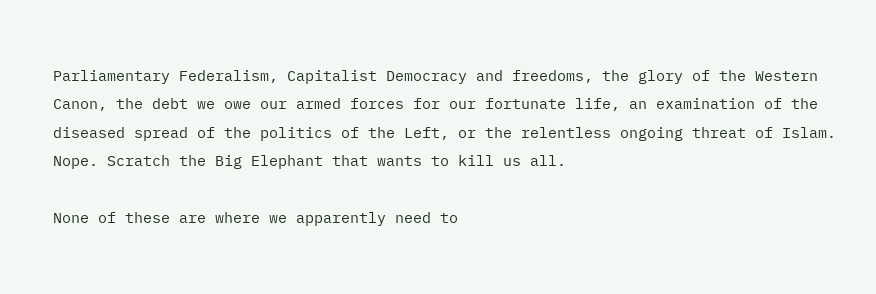Parliamentary Federalism, Capitalist Democracy and freedoms, the glory of the Western Canon, the debt we owe our armed forces for our fortunate life, an examination of the diseased spread of the politics of the Left, or the relentless ongoing threat of Islam. Nope. Scratch the Big Elephant that wants to kill us all.

None of these are where we apparently need to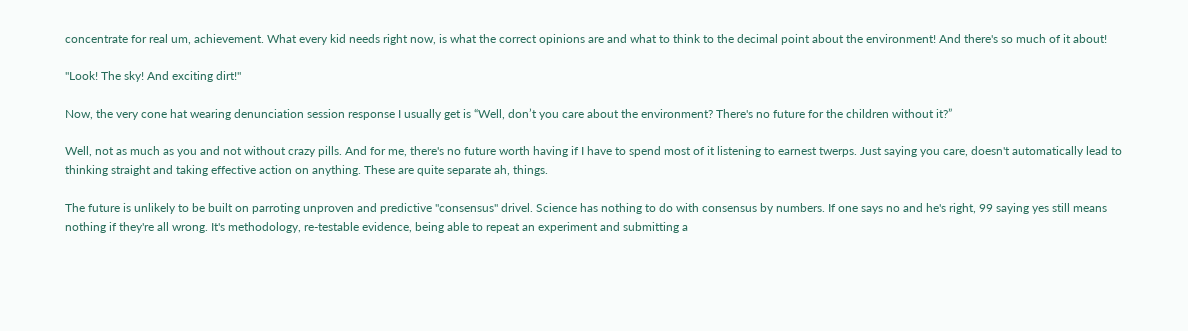concentrate for real um, achievement. What every kid needs right now, is what the correct opinions are and what to think to the decimal point about the environment! And there's so much of it about!

"Look! The sky! And exciting dirt!"

Now, the very cone hat wearing denunciation session response I usually get is “Well, don’t you care about the environment? There's no future for the children without it?”

Well, not as much as you and not without crazy pills. And for me, there's no future worth having if I have to spend most of it listening to earnest twerps. Just saying you care, doesn't automatically lead to thinking straight and taking effective action on anything. These are quite separate ah, things.

The future is unlikely to be built on parroting unproven and predictive "consensus" drivel. Science has nothing to do with consensus by numbers. If one says no and he's right, 99 saying yes still means nothing if they're all wrong. It's methodology, re-testable evidence, being able to repeat an experiment and submitting a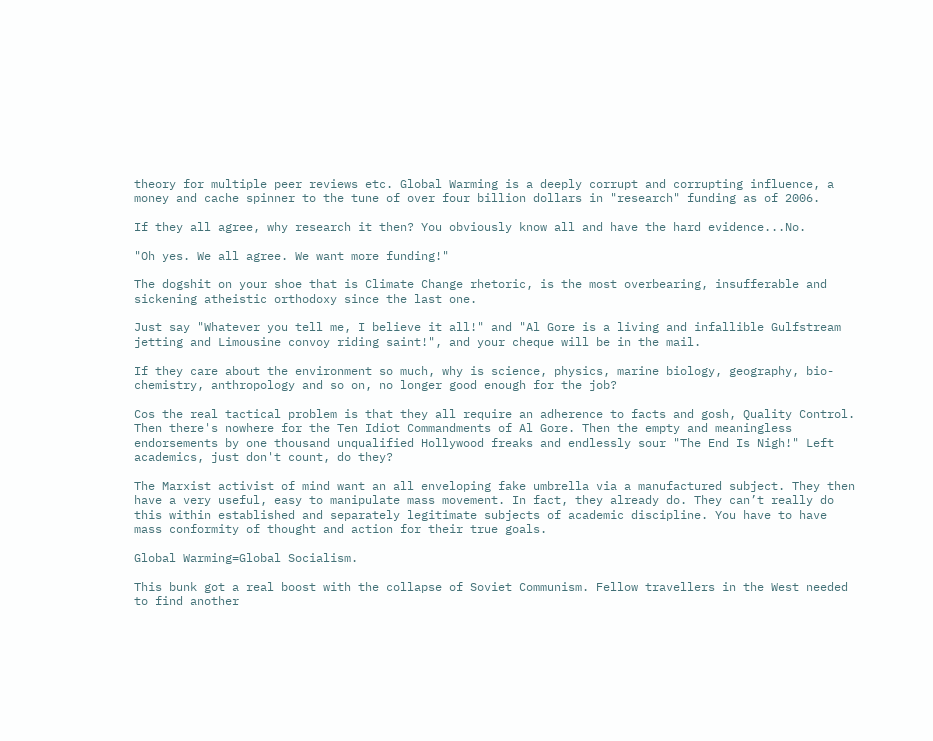theory for multiple peer reviews etc. Global Warming is a deeply corrupt and corrupting influence, a money and cache spinner to the tune of over four billion dollars in "research" funding as of 2006.

If they all agree, why research it then? You obviously know all and have the hard evidence...No.

"Oh yes. We all agree. We want more funding!"

The dogshit on your shoe that is Climate Change rhetoric, is the most overbearing, insufferable and sickening atheistic orthodoxy since the last one.

Just say "Whatever you tell me, I believe it all!" and "Al Gore is a living and infallible Gulfstream jetting and Limousine convoy riding saint!", and your cheque will be in the mail.

If they care about the environment so much, why is science, physics, marine biology, geography, bio-chemistry, anthropology and so on, no longer good enough for the job?

Cos the real tactical problem is that they all require an adherence to facts and gosh, Quality Control. Then there's nowhere for the Ten Idiot Commandments of Al Gore. Then the empty and meaningless endorsements by one thousand unqualified Hollywood freaks and endlessly sour "The End Is Nigh!" Left academics, just don't count, do they?

The Marxist activist of mind want an all enveloping fake umbrella via a manufactured subject. They then have a very useful, easy to manipulate mass movement. In fact, they already do. They can’t really do this within established and separately legitimate subjects of academic discipline. You have to have mass conformity of thought and action for their true goals.

Global Warming=Global Socialism.

This bunk got a real boost with the collapse of Soviet Communism. Fellow travellers in the West needed to find another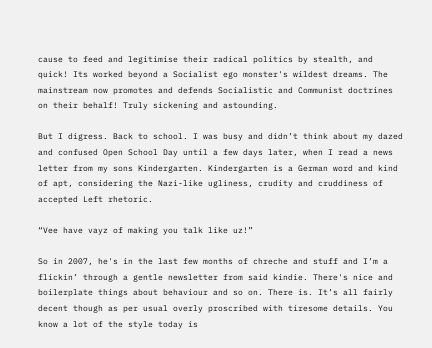cause to feed and legitimise their radical politics by stealth, and quick! Its worked beyond a Socialist ego monster's wildest dreams. The mainstream now promotes and defends Socialistic and Communist doctrines on their behalf! Truly sickening and astounding.

But I digress. Back to school. I was busy and didn’t think about my dazed and confused Open School Day until a few days later, when I read a news letter from my sons Kindergarten. Kindergarten is a German word and kind of apt, considering the Nazi-like ugliness, crudity and cruddiness of accepted Left rhetoric.

“Vee have vayz of making you talk like uz!”

So in 2007, he's in the last few months of chreche and stuff and I’m a flickin’ through a gentle newsletter from said kindie. There's nice and boilerplate things about behaviour and so on. There is. It’s all fairly decent though as per usual overly proscribed with tiresome details. You know a lot of the style today is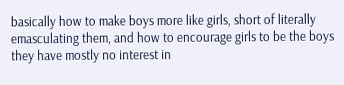basically how to make boys more like girls, short of literally emasculating them, and how to encourage girls to be the boys they have mostly no interest in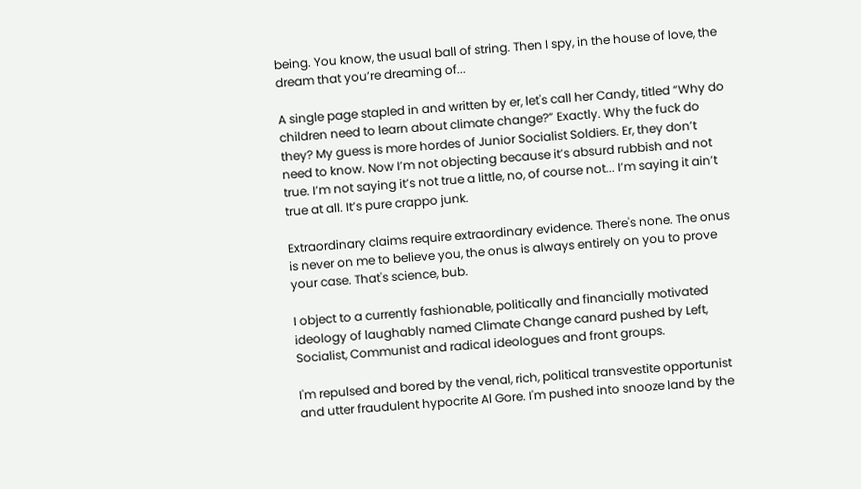being. You know, the usual ball of string. Then I spy, in the house of love, the dream that you’re dreaming of...

A single page stapled in and written by er, let's call her Candy, titled “Why do children need to learn about climate change?” Exactly. Why the fuck do they? My guess is more hordes of Junior Socialist Soldiers. Er, they don’t need to know. Now I’m not objecting because it’s absurd rubbish and not true. I’m not saying it’s not true a little, no, of course not... I’m saying it ain’t true at all. It’s pure crappo junk.

Extraordinary claims require extraordinary evidence. There's none. The onus is never on me to believe you, the onus is always entirely on you to prove your case. That's science, bub.

I object to a currently fashionable, politically and financially motivated ideology of laughably named Climate Change canard pushed by Left, Socialist, Communist and radical ideologues and front groups.

I'm repulsed and bored by the venal, rich, political transvestite opportunist and utter fraudulent hypocrite Al Gore. I'm pushed into snooze land by the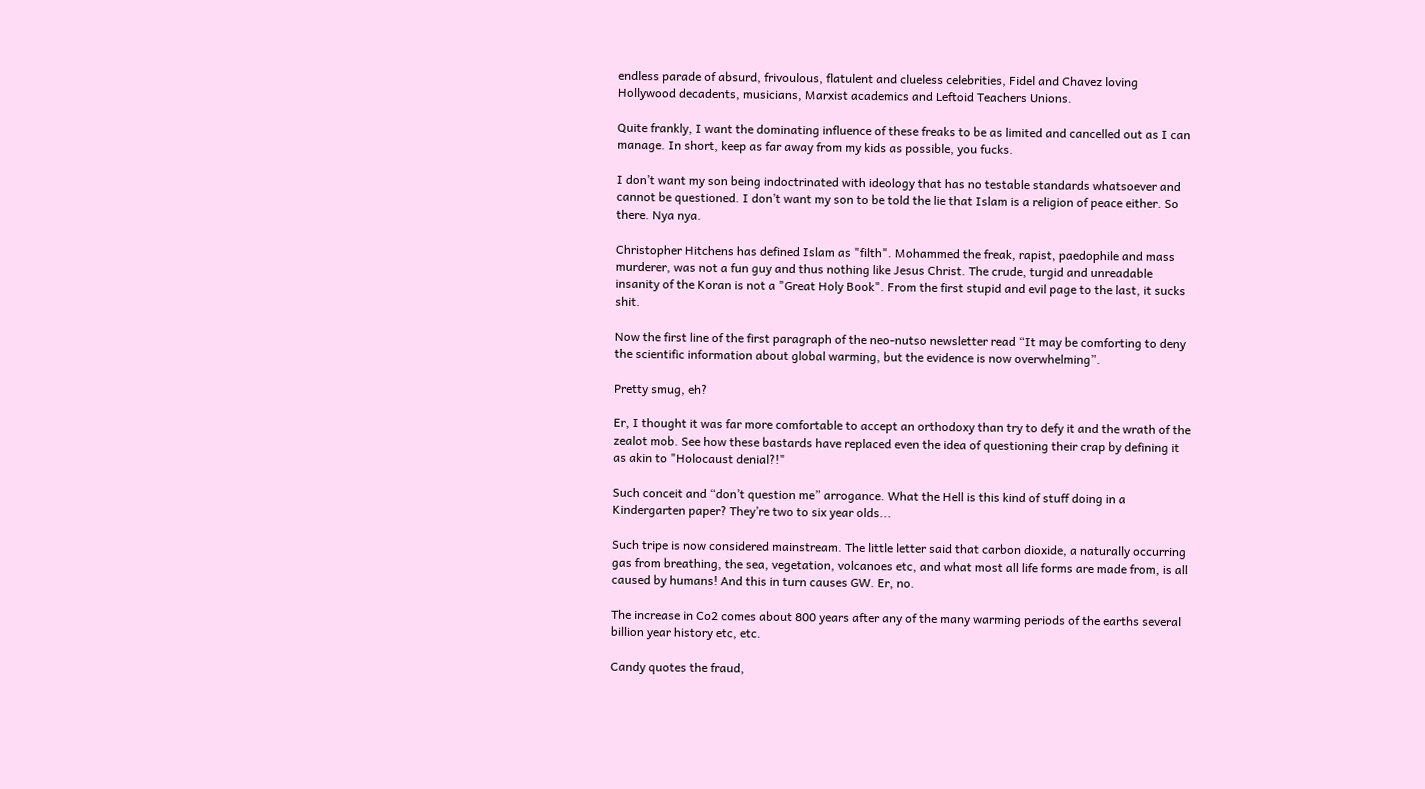endless parade of absurd, frivoulous, flatulent and clueless celebrities, Fidel and Chavez loving Hollywood decadents, musicians, Marxist academics and Leftoid Teachers Unions.

Quite frankly, I want the dominating influence of these freaks to be as limited and cancelled out as I can manage. In short, keep as far away from my kids as possible, you fucks.

I don’t want my son being indoctrinated with ideology that has no testable standards whatsoever and cannot be questioned. I don’t want my son to be told the lie that Islam is a religion of peace either. So there. Nya nya.

Christopher Hitchens has defined Islam as "filth". Mohammed the freak, rapist, paedophile and mass murderer, was not a fun guy and thus nothing like Jesus Christ. The crude, turgid and unreadable insanity of the Koran is not a "Great Holy Book". From the first stupid and evil page to the last, it sucks shit.

Now the first line of the first paragraph of the neo-nutso newsletter read “It may be comforting to deny the scientific information about global warming, but the evidence is now overwhelming”.

Pretty smug, eh?

Er, I thought it was far more comfortable to accept an orthodoxy than try to defy it and the wrath of the zealot mob. See how these bastards have replaced even the idea of questioning their crap by defining it as akin to "Holocaust denial?!"

Such conceit and “don’t question me” arrogance. What the Hell is this kind of stuff doing in a Kindergarten paper? They’re two to six year olds...

Such tripe is now considered mainstream. The little letter said that carbon dioxide, a naturally occurring gas from breathing, the sea, vegetation, volcanoes etc, and what most all life forms are made from, is all caused by humans! And this in turn causes GW. Er, no.

The increase in Co2 comes about 800 years after any of the many warming periods of the earths several billion year history etc, etc.

Candy quotes the fraud,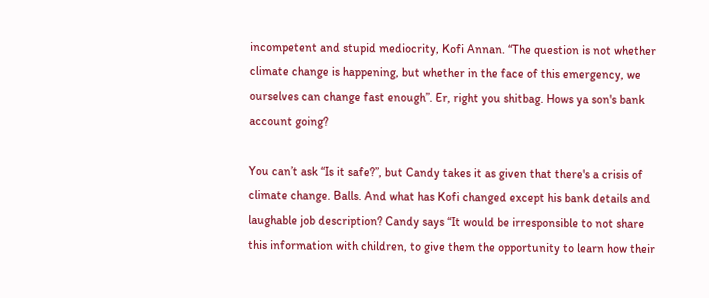incompetent and stupid mediocrity, Kofi Annan. “The question is not whether climate change is happening, but whether in the face of this emergency, we ourselves can change fast enough”. Er, right you shitbag. Hows ya son's bank account going?

You can’t ask “Is it safe?”, but Candy takes it as given that there's a crisis of climate change. Balls. And what has Kofi changed except his bank details and laughable job description? Candy says “It would be irresponsible to not share this information with children, to give them the opportunity to learn how their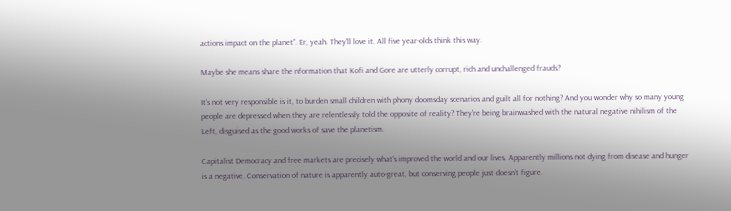actions impact on the planet”. Er, yeah. They'll love it. All five year-olds think this way.

Maybe she means share the nformation that Kofi and Gore are utterly corrupt, rich and unchallenged frauds?

It’s not very responsible is it, to burden small children with phony doomsday scenarios and guilt all for nothing? And you wonder why so many young people are depressed when they are relentlessly told the opposite of reality? They're being brainwashed with the natural negative nihilism of the Left, disguised as the good works of save the planetism.

Capitalist Democracy and free markets are precisely what's improved the world and our lives. Apparently millions not dying from disease and hunger is a negative. Conservation of nature is apparently auto-great, but conserving people just doesn’t figure.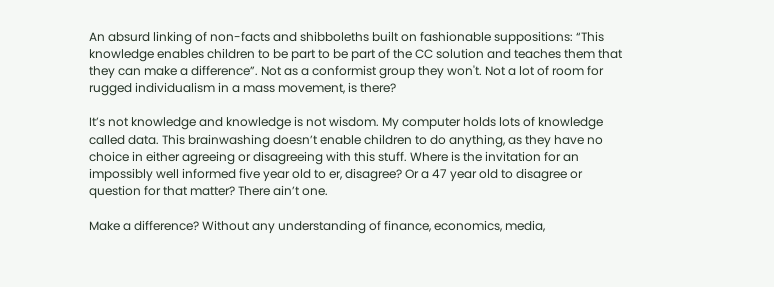An absurd linking of non-facts and shibboleths built on fashionable suppositions: “This knowledge enables children to be part to be part of the CC solution and teaches them that they can make a difference”. Not as a conformist group they won't. Not a lot of room for rugged individualism in a mass movement, is there?

It’s not knowledge and knowledge is not wisdom. My computer holds lots of knowledge called data. This brainwashing doesn’t enable children to do anything, as they have no choice in either agreeing or disagreeing with this stuff. Where is the invitation for an impossibly well informed five year old to er, disagree? Or a 47 year old to disagree or question for that matter? There ain’t one.

Make a difference? Without any understanding of finance, economics, media,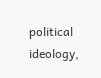political ideology,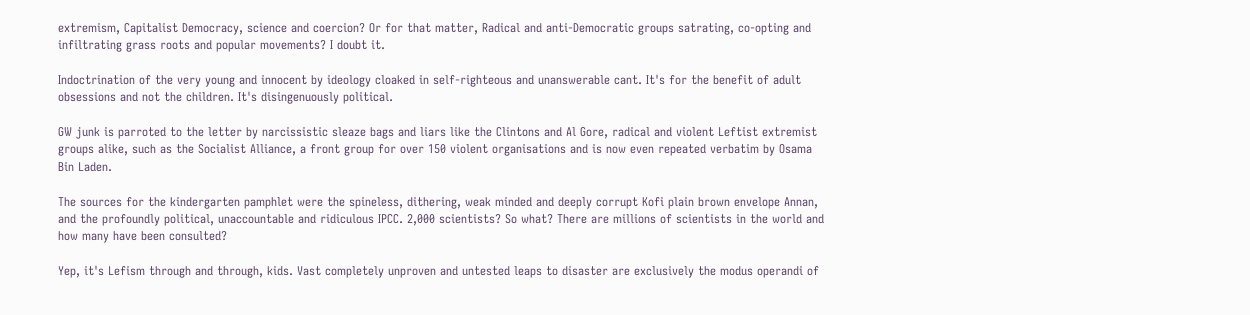extremism, Capitalist Democracy, science and coercion? Or for that matter, Radical and anti-Democratic groups satrating, co-opting and infiltrating grass roots and popular movements? I doubt it.

Indoctrination of the very young and innocent by ideology cloaked in self-righteous and unanswerable cant. It's for the benefit of adult obsessions and not the children. It's disingenuously political.

GW junk is parroted to the letter by narcissistic sleaze bags and liars like the Clintons and Al Gore, radical and violent Leftist extremist groups alike, such as the Socialist Alliance, a front group for over 150 violent organisations and is now even repeated verbatim by Osama Bin Laden.

The sources for the kindergarten pamphlet were the spineless, dithering, weak minded and deeply corrupt Kofi plain brown envelope Annan, and the profoundly political, unaccountable and ridiculous IPCC. 2,000 scientists? So what? There are millions of scientists in the world and how many have been consulted?

Yep, it's Lefism through and through, kids. Vast completely unproven and untested leaps to disaster are exclusively the modus operandi of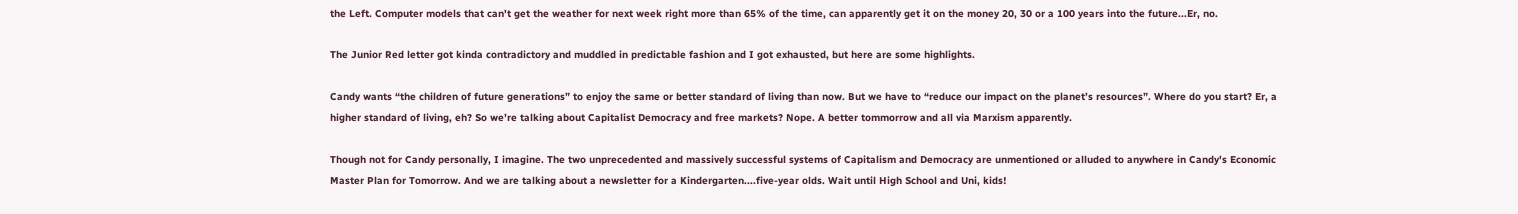the Left. Computer models that can't get the weather for next week right more than 65% of the time, can apparently get it on the money 20, 30 or a 100 years into the future...Er, no.

The Junior Red letter got kinda contradictory and muddled in predictable fashion and I got exhausted, but here are some highlights.

Candy wants “the children of future generations” to enjoy the same or better standard of living than now. But we have to “reduce our impact on the planet’s resources”. Where do you start? Er, a higher standard of living, eh? So we’re talking about Capitalist Democracy and free markets? Nope. A better tommorrow and all via Marxism apparently.

Though not for Candy personally, I imagine. The two unprecedented and massively successful systems of Capitalism and Democracy are unmentioned or alluded to anywhere in Candy's Economic Master Plan for Tomorrow. And we are talking about a newsletter for a Kindergarten....five-year olds. Wait until High School and Uni, kids!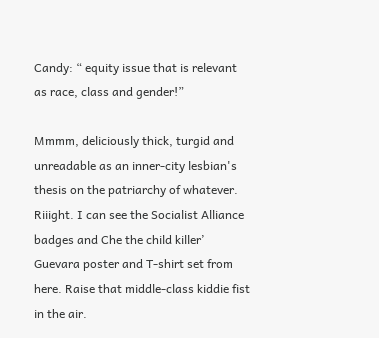Candy: “ equity issue that is relevant as race, class and gender!”

Mmmm, deliciously thick, turgid and unreadable as an inner-city lesbian's thesis on the patriarchy of whatever. Riiight. I can see the Socialist Alliance badges and Che the child killer’ Guevara poster and T-shirt set from here. Raise that middle-class kiddie fist in the air.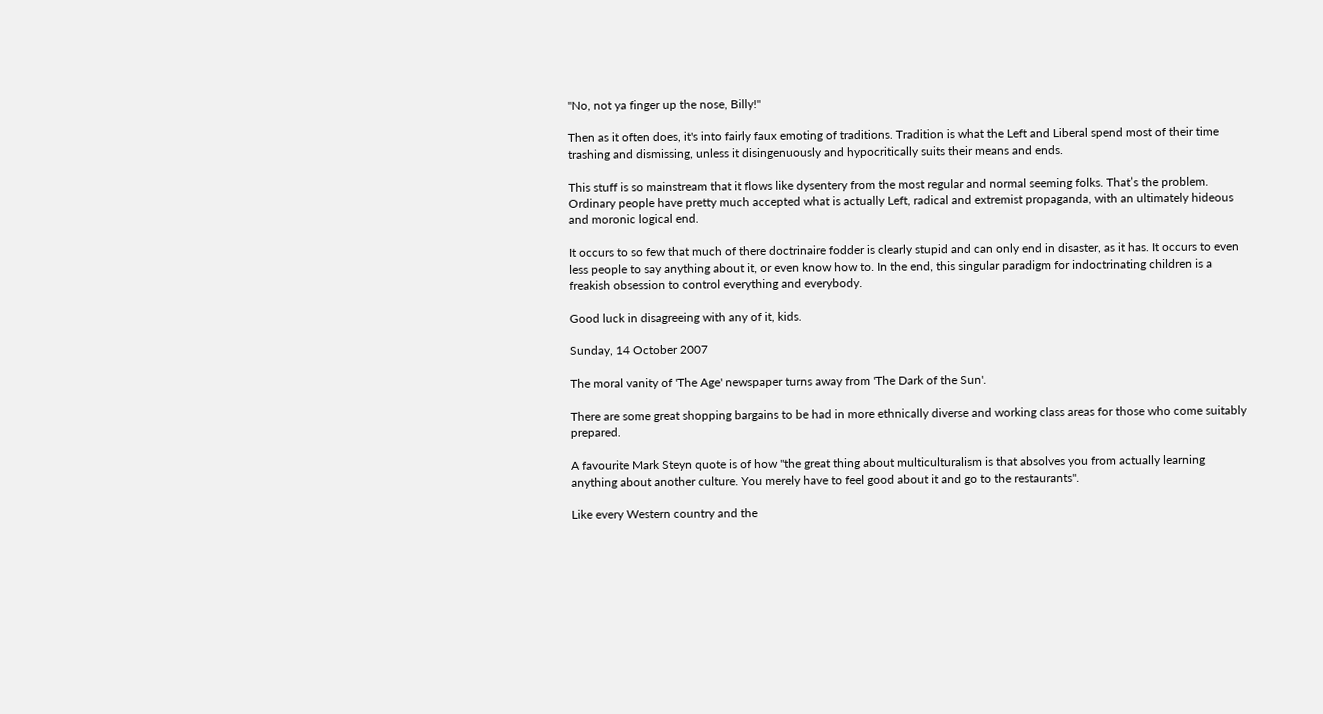"No, not ya finger up the nose, Billy!"

Then as it often does, it's into fairly faux emoting of traditions. Tradition is what the Left and Liberal spend most of their time trashing and dismissing, unless it disingenuously and hypocritically suits their means and ends.

This stuff is so mainstream that it flows like dysentery from the most regular and normal seeming folks. That’s the problem. Ordinary people have pretty much accepted what is actually Left, radical and extremist propaganda, with an ultimately hideous and moronic logical end.

It occurs to so few that much of there doctrinaire fodder is clearly stupid and can only end in disaster, as it has. It occurs to even less people to say anything about it, or even know how to. In the end, this singular paradigm for indoctrinating children is a freakish obsession to control everything and everybody.

Good luck in disagreeing with any of it, kids.

Sunday, 14 October 2007

The moral vanity of 'The Age' newspaper turns away from 'The Dark of the Sun'.

There are some great shopping bargains to be had in more ethnically diverse and working class areas for those who come suitably prepared.

A favourite Mark Steyn quote is of how "the great thing about multiculturalism is that absolves you from actually learning anything about another culture. You merely have to feel good about it and go to the restaurants".

Like every Western country and the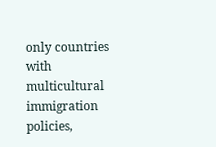only countries with multicultural immigration policies,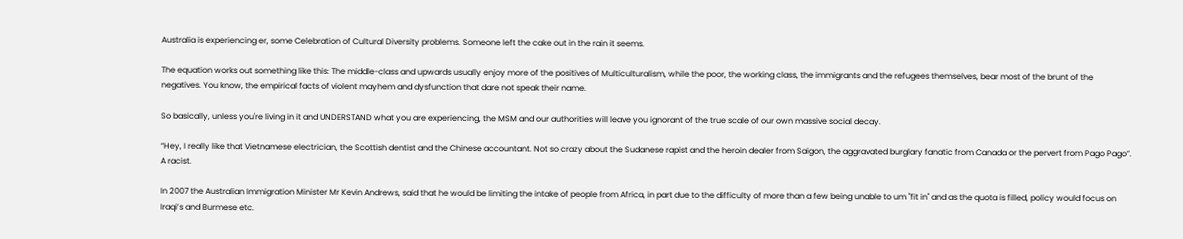Australia is experiencing er, some Celebration of Cultural Diversity problems. Someone left the cake out in the rain it seems.

The equation works out something like this: The middle-class and upwards usually enjoy more of the positives of Multiculturalism, while the poor, the working class, the immigrants and the refugees themselves, bear most of the brunt of the negatives. You know, the empirical facts of violent mayhem and dysfunction that dare not speak their name.

So basically, unless you're living in it and UNDERSTAND what you are experiencing, the MSM and our authorities will leave you ignorant of the true scale of our own massive social decay.

“Hey, I really like that Vietnamese electrician, the Scottish dentist and the Chinese accountant. Not so crazy about the Sudanese rapist and the heroin dealer from Saigon, the aggravated burglary fanatic from Canada or the pervert from Pago Pago”. A racist.

In 2007 the Australian Immigration Minister Mr Kevin Andrews, said that he would be limiting the intake of people from Africa, in part due to the difficulty of more than a few being unable to um "fit in" and as the quota is filled, policy would focus on Iraqi’s and Burmese etc.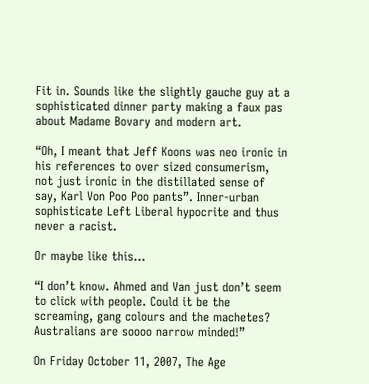Fit in. Sounds like the slightly gauche guy at a sophisticated dinner party making a faux pas about Madame Bovary and modern art.

“Oh, I meant that Jeff Koons was neo ironic in his references to over sized consumerism, not just ironic in the distillated sense of say, Karl Von Poo Poo pants”. Inner-urban sophisticate Left Liberal hypocrite and thus never a racist.

Or maybe like this...

“I don’t know. Ahmed and Van just don’t seem to click with people. Could it be the screaming, gang colours and the machetes? Australians are soooo narrow minded!”

On Friday October 11, 2007, The Age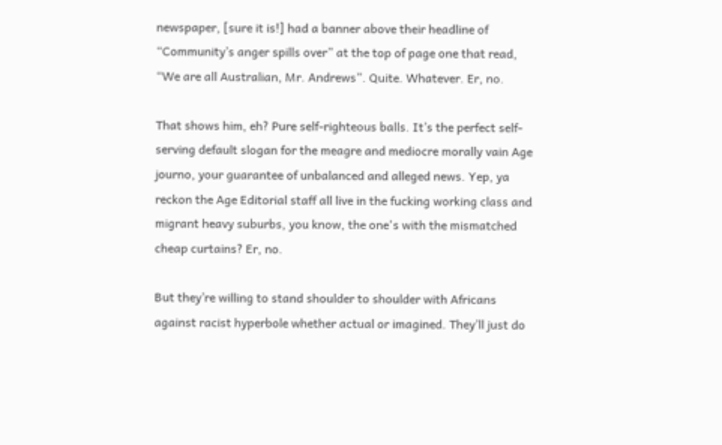newspaper, [sure it is!] had a banner above their headline of “Community’s anger spills over” at the top of page one that read, “We are all Australian, Mr. Andrews”. Quite. Whatever. Er, no.

That shows him, eh? Pure self-righteous balls. It’s the perfect self-serving default slogan for the meagre and mediocre morally vain Age journo, your guarantee of unbalanced and alleged news. Yep, ya reckon the Age Editorial staff all live in the fucking working class and migrant heavy suburbs, you know, the one's with the mismatched cheap curtains? Er, no.

But they’re willing to stand shoulder to shoulder with Africans against racist hyperbole whether actual or imagined. They’ll just do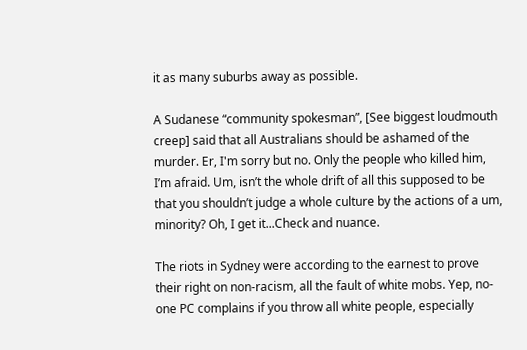it as many suburbs away as possible.

A Sudanese “community spokesman”, [See biggest loudmouth creep] said that all Australians should be ashamed of the murder. Er, I'm sorry but no. Only the people who killed him, I’m afraid. Um, isn’t the whole drift of all this supposed to be that you shouldn’t judge a whole culture by the actions of a um, minority? Oh, I get it...Check and nuance.

The riots in Sydney were according to the earnest to prove their right on non-racism, all the fault of white mobs. Yep, no-one PC complains if you throw all white people, especially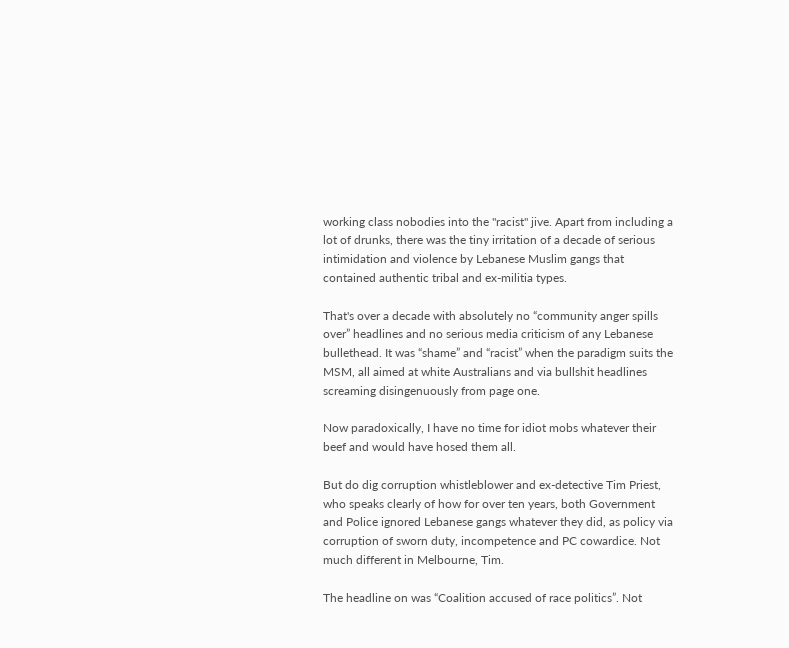working class nobodies into the "racist" jive. Apart from including a lot of drunks, there was the tiny irritation of a decade of serious intimidation and violence by Lebanese Muslim gangs that contained authentic tribal and ex-militia types.

That's over a decade with absolutely no “community anger spills over” headlines and no serious media criticism of any Lebanese bullethead. It was “shame” and “racist” when the paradigm suits the MSM, all aimed at white Australians and via bullshit headlines screaming disingenuously from page one.

Now paradoxically, I have no time for idiot mobs whatever their beef and would have hosed them all.

But do dig corruption whistleblower and ex-detective Tim Priest, who speaks clearly of how for over ten years, both Government and Police ignored Lebanese gangs whatever they did, as policy via corruption of sworn duty, incompetence and PC cowardice. Not much different in Melbourne, Tim.

The headline on was “Coalition accused of race politics”. Not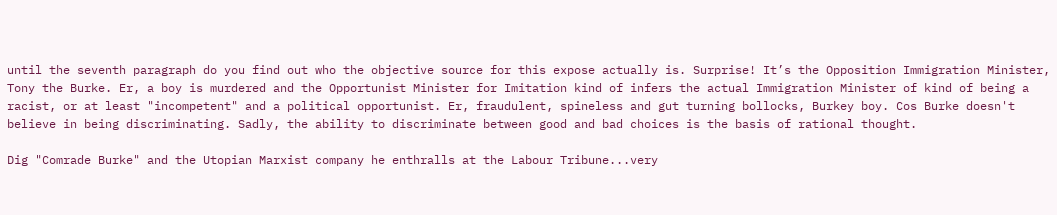until the seventh paragraph do you find out who the objective source for this expose actually is. Surprise! It’s the Opposition Immigration Minister, Tony the Burke. Er, a boy is murdered and the Opportunist Minister for Imitation kind of infers the actual Immigration Minister of kind of being a racist, or at least "incompetent" and a political opportunist. Er, fraudulent, spineless and gut turning bollocks, Burkey boy. Cos Burke doesn't believe in being discriminating. Sadly, the ability to discriminate between good and bad choices is the basis of rational thought.

Dig "Comrade Burke" and the Utopian Marxist company he enthralls at the Labour Tribune...very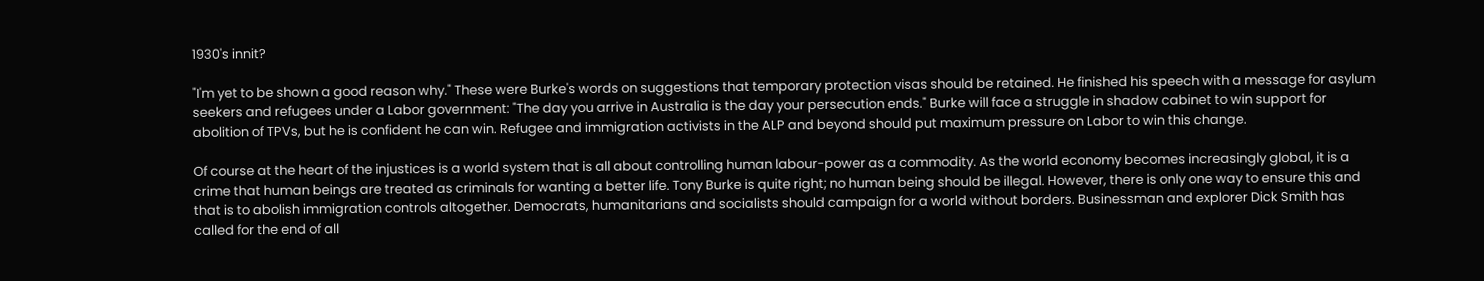1930's innit?

"I'm yet to be shown a good reason why." These were Burke's words on suggestions that temporary protection visas should be retained. He finished his speech with a message for asylum seekers and refugees under a Labor government: "The day you arrive in Australia is the day your persecution ends." Burke will face a struggle in shadow cabinet to win support for abolition of TPVs, but he is confident he can win. Refugee and immigration activists in the ALP and beyond should put maximum pressure on Labor to win this change.

Of course at the heart of the injustices is a world system that is all about controlling human labour-power as a commodity. As the world economy becomes increasingly global, it is a crime that human beings are treated as criminals for wanting a better life. Tony Burke is quite right; no human being should be illegal. However, there is only one way to ensure this and that is to abolish immigration controls altogether. Democrats, humanitarians and socialists should campaign for a world without borders. Businessman and explorer Dick Smith has called for the end of all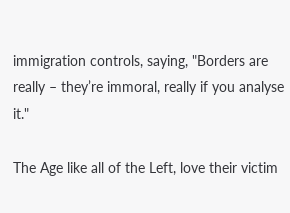immigration controls, saying, "Borders are really – they’re immoral, really if you analyse it."

The Age like all of the Left, love their victim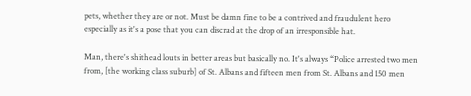pets, whether they are or not. Must be damn fine to be a contrived and fraudulent hero especially as it's a pose that you can discrad at the drop of an irresponsible hat.

Man, there's shithead louts in better areas but basically no. It's always “Police arrested two men from, [the working class suburb] of St. Albans and fifteen men from St. Albans and 150 men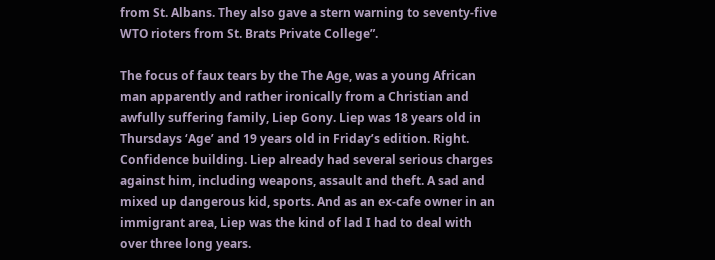from St. Albans. They also gave a stern warning to seventy-five WTO rioters from St. Brats Private College”.

The focus of faux tears by the The Age, was a young African man apparently and rather ironically from a Christian and awfully suffering family, Liep Gony. Liep was 18 years old in Thursdays ‘Age’ and 19 years old in Friday’s edition. Right. Confidence building. Liep already had several serious charges against him, including weapons, assault and theft. A sad and mixed up dangerous kid, sports. And as an ex-cafe owner in an immigrant area, Liep was the kind of lad I had to deal with over three long years.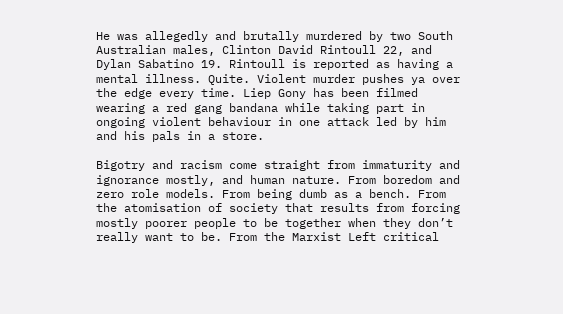He was allegedly and brutally murdered by two South Australian males, Clinton David Rintoull 22, and Dylan Sabatino 19. Rintoull is reported as having a mental illness. Quite. Violent murder pushes ya over the edge every time. Liep Gony has been filmed wearing a red gang bandana while taking part in ongoing violent behaviour in one attack led by him and his pals in a store.

Bigotry and racism come straight from immaturity and ignorance mostly, and human nature. From boredom and zero role models. From being dumb as a bench. From the atomisation of society that results from forcing mostly poorer people to be together when they don’t really want to be. From the Marxist Left critical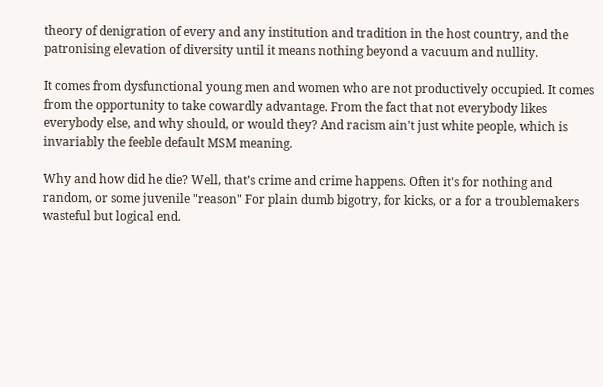theory of denigration of every and any institution and tradition in the host country, and the patronising elevation of diversity until it means nothing beyond a vacuum and nullity.

It comes from dysfunctional young men and women who are not productively occupied. It comes from the opportunity to take cowardly advantage. From the fact that not everybody likes everybody else, and why should, or would they? And racism ain't just white people, which is invariably the feeble default MSM meaning.

Why and how did he die? Well, that’s crime and crime happens. Often it's for nothing and random, or some juvenile "reason" For plain dumb bigotry, for kicks, or a for a troublemakers wasteful but logical end.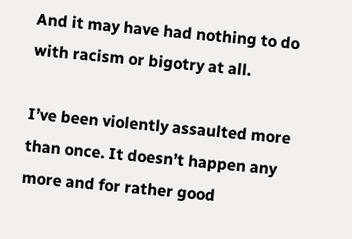And it may have had nothing to do with racism or bigotry at all.

I’ve been violently assaulted more than once. It doesn’t happen any more and for rather good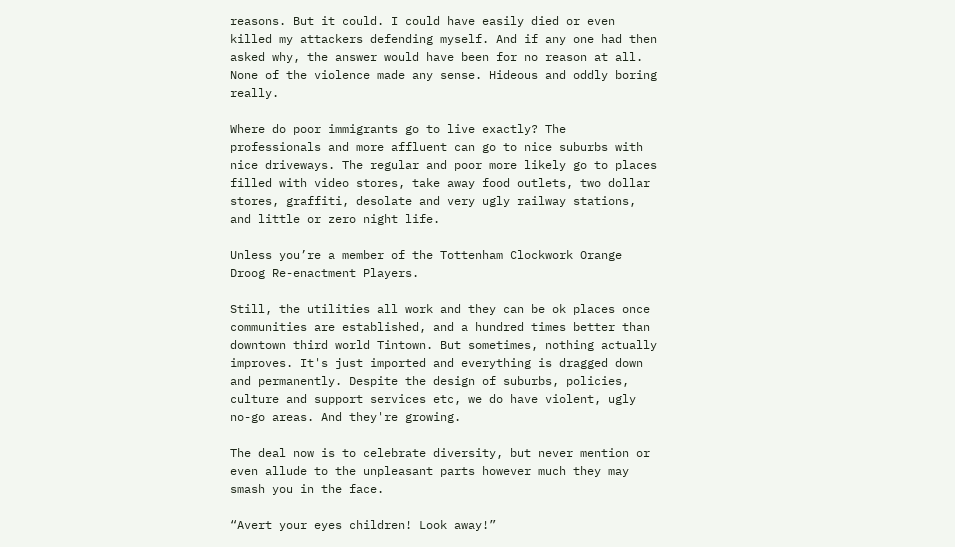reasons. But it could. I could have easily died or even killed my attackers defending myself. And if any one had then asked why, the answer would have been for no reason at all. None of the violence made any sense. Hideous and oddly boring really.

Where do poor immigrants go to live exactly? The professionals and more affluent can go to nice suburbs with nice driveways. The regular and poor more likely go to places filled with video stores, take away food outlets, two dollar stores, graffiti, desolate and very ugly railway stations, and little or zero night life.

Unless you’re a member of the Tottenham Clockwork Orange Droog Re-enactment Players.

Still, the utilities all work and they can be ok places once communities are established, and a hundred times better than downtown third world Tintown. But sometimes, nothing actually improves. It's just imported and everything is dragged down and permanently. Despite the design of suburbs, policies, culture and support services etc, we do have violent, ugly no-go areas. And they're growing.

The deal now is to celebrate diversity, but never mention or even allude to the unpleasant parts however much they may smash you in the face.

“Avert your eyes children! Look away!”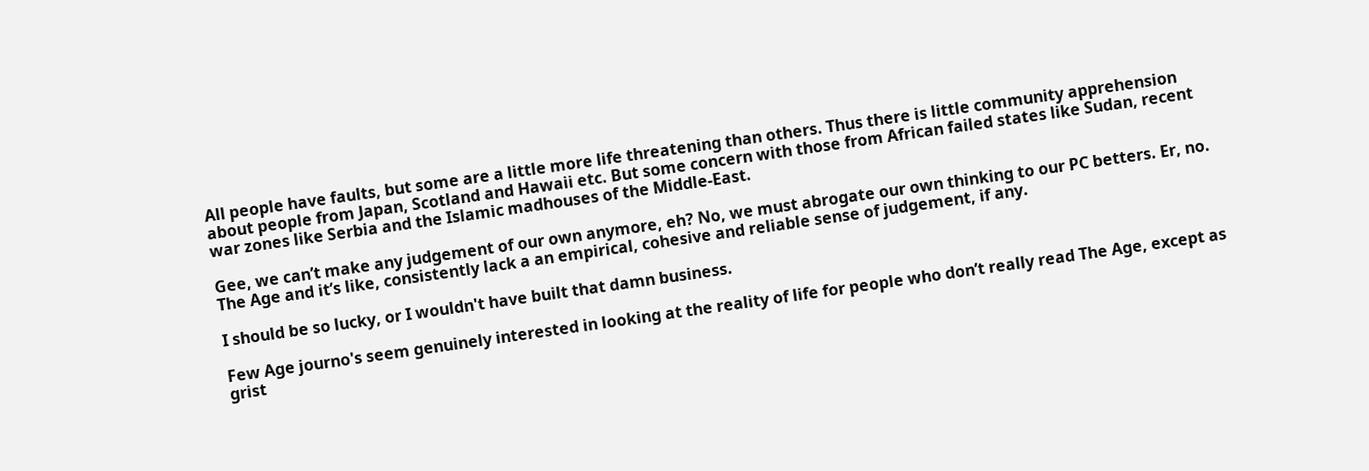All people have faults, but some are a little more life threatening than others. Thus there is little community apprehension about people from Japan, Scotland and Hawaii etc. But some concern with those from African failed states like Sudan, recent war zones like Serbia and the Islamic madhouses of the Middle-East.

Gee, we can’t make any judgement of our own anymore, eh? No, we must abrogate our own thinking to our PC betters. Er, no. The Age and it’s like, consistently lack a an empirical, cohesive and reliable sense of judgement, if any.

I should be so lucky, or I wouldn't have built that damn business.

Few Age journo's seem genuinely interested in looking at the reality of life for people who don’t really read The Age, except as grist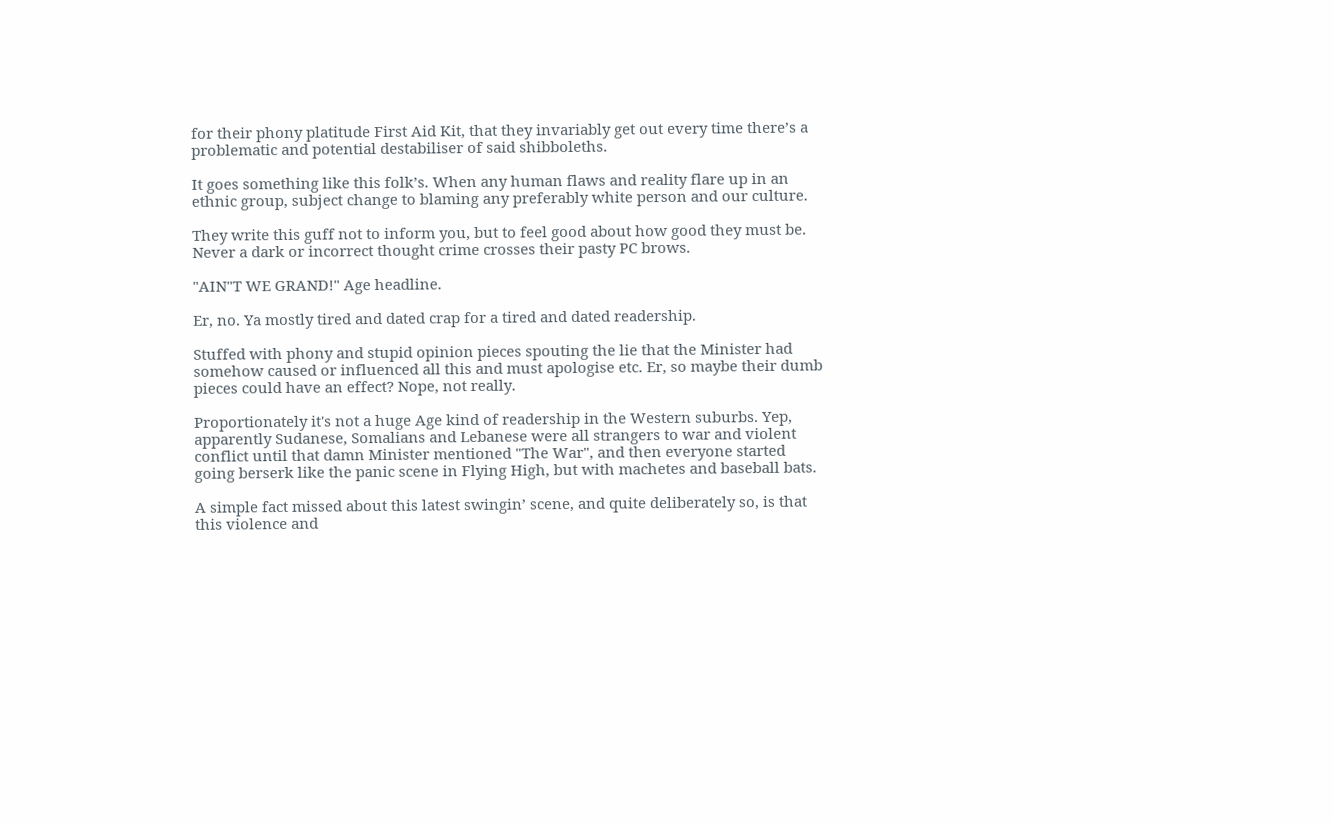for their phony platitude First Aid Kit, that they invariably get out every time there’s a problematic and potential destabiliser of said shibboleths.

It goes something like this folk’s. When any human flaws and reality flare up in an ethnic group, subject change to blaming any preferably white person and our culture.

They write this guff not to inform you, but to feel good about how good they must be. Never a dark or incorrect thought crime crosses their pasty PC brows.

"AIN"T WE GRAND!" Age headline.

Er, no. Ya mostly tired and dated crap for a tired and dated readership.

Stuffed with phony and stupid opinion pieces spouting the lie that the Minister had somehow caused or influenced all this and must apologise etc. Er, so maybe their dumb pieces could have an effect? Nope, not really.

Proportionately it's not a huge Age kind of readership in the Western suburbs. Yep, apparently Sudanese, Somalians and Lebanese were all strangers to war and violent conflict until that damn Minister mentioned "The War", and then everyone started going berserk like the panic scene in Flying High, but with machetes and baseball bats.

A simple fact missed about this latest swingin’ scene, and quite deliberately so, is that this violence and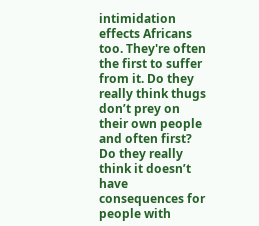intimidation effects Africans too. They're often the first to suffer from it. Do they really think thugs don’t prey on their own people and often first? Do they really think it doesn’t have consequences for people with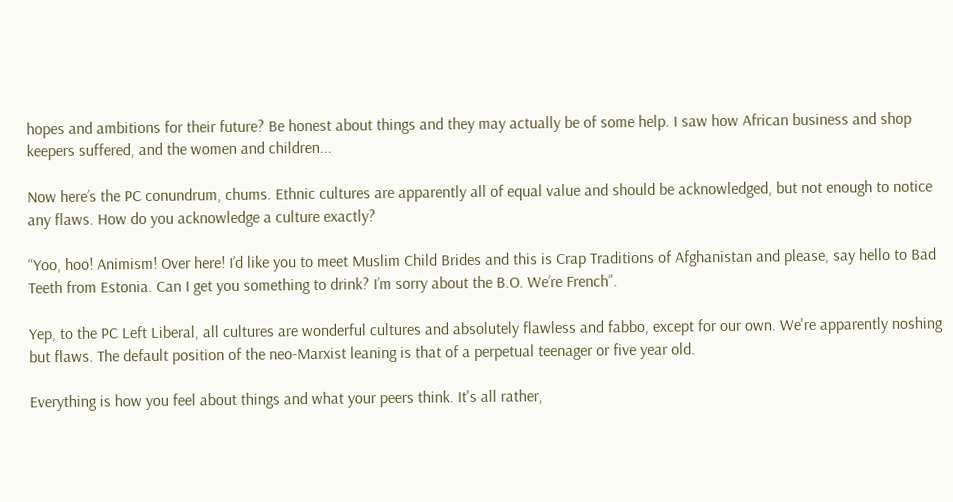hopes and ambitions for their future? Be honest about things and they may actually be of some help. I saw how African business and shop keepers suffered, and the women and children...

Now here’s the PC conundrum, chums. Ethnic cultures are apparently all of equal value and should be acknowledged, but not enough to notice any flaws. How do you acknowledge a culture exactly?

“Yoo, hoo! Animism! Over here! I’d like you to meet Muslim Child Brides and this is Crap Traditions of Afghanistan and please, say hello to Bad Teeth from Estonia. Can I get you something to drink? I’m sorry about the B.O. We’re French”.

Yep, to the PC Left Liberal, all cultures are wonderful cultures and absolutely flawless and fabbo, except for our own. We're apparently noshing but flaws. The default position of the neo-Marxist leaning is that of a perpetual teenager or five year old.

Everything is how you feel about things and what your peers think. It's all rather,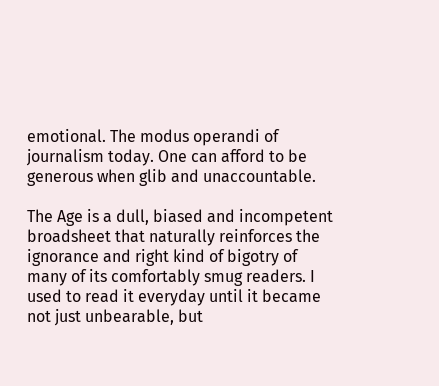emotional. The modus operandi of journalism today. One can afford to be generous when glib and unaccountable.

The Age is a dull, biased and incompetent broadsheet that naturally reinforces the ignorance and right kind of bigotry of many of its comfortably smug readers. I used to read it everyday until it became not just unbearable, but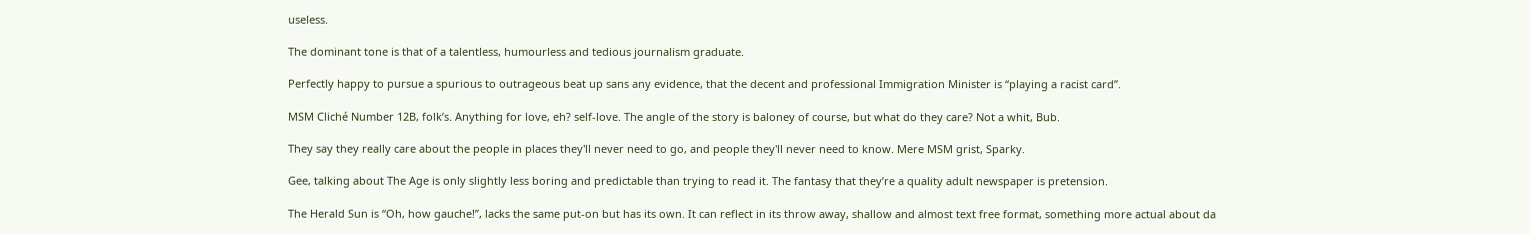useless.

The dominant tone is that of a talentless, humourless and tedious journalism graduate.

Perfectly happy to pursue a spurious to outrageous beat up sans any evidence, that the decent and professional Immigration Minister is “playing a racist card”.

MSM Cliché Number 12B, folk’s. Anything for love, eh? self-love. The angle of the story is baloney of course, but what do they care? Not a whit, Bub.

They say they really care about the people in places they'll never need to go, and people they'll never need to know. Mere MSM grist, Sparky.

Gee, talking about The Age is only slightly less boring and predictable than trying to read it. The fantasy that they’re a quality adult newspaper is pretension.

The Herald Sun is “Oh, how gauche!”, lacks the same put-on but has its own. It can reflect in its throw away, shallow and almost text free format, something more actual about da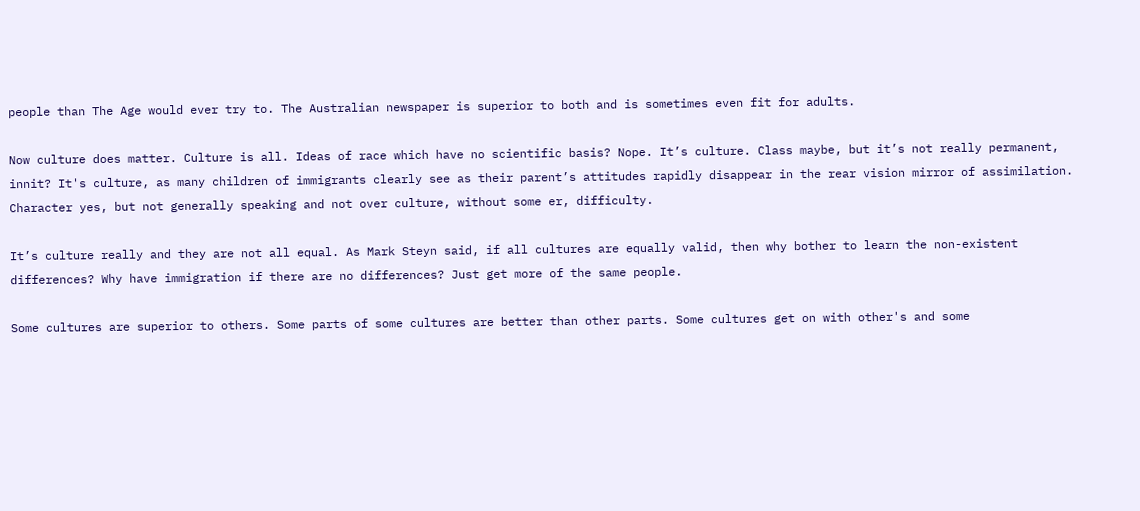people than The Age would ever try to. The Australian newspaper is superior to both and is sometimes even fit for adults.

Now culture does matter. Culture is all. Ideas of race which have no scientific basis? Nope. It’s culture. Class maybe, but it’s not really permanent, innit? It's culture, as many children of immigrants clearly see as their parent’s attitudes rapidly disappear in the rear vision mirror of assimilation. Character yes, but not generally speaking and not over culture, without some er, difficulty.

It’s culture really and they are not all equal. As Mark Steyn said, if all cultures are equally valid, then why bother to learn the non-existent differences? Why have immigration if there are no differences? Just get more of the same people.

Some cultures are superior to others. Some parts of some cultures are better than other parts. Some cultures get on with other's and some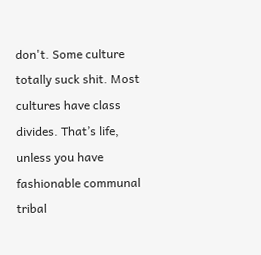don't. Some culture totally suck shit. Most cultures have class divides. That’s life, unless you have fashionable communal tribal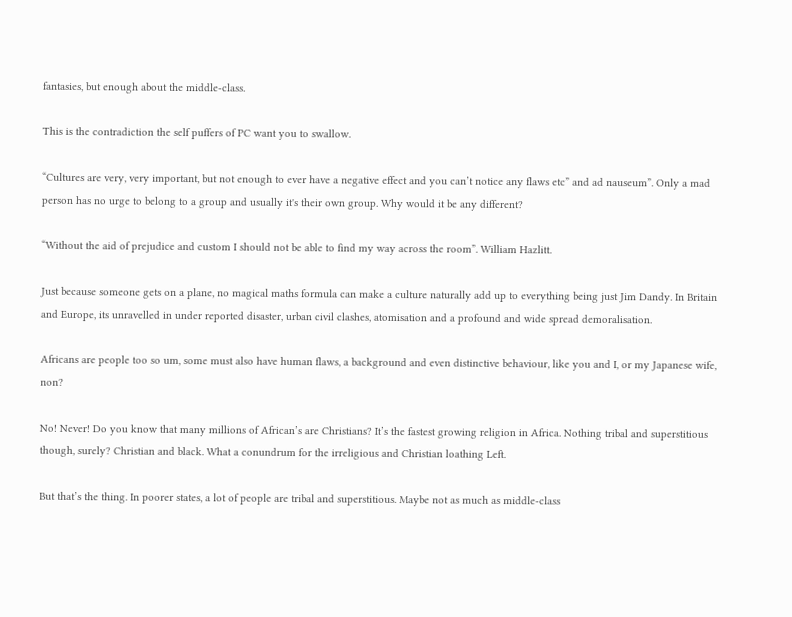fantasies, but enough about the middle-class.

This is the contradiction the self puffers of PC want you to swallow.

“Cultures are very, very important, but not enough to ever have a negative effect and you can’t notice any flaws etc” and ad nauseum”. Only a mad person has no urge to belong to a group and usually it's their own group. Why would it be any different?

“Without the aid of prejudice and custom I should not be able to find my way across the room”. William Hazlitt.

Just because someone gets on a plane, no magical maths formula can make a culture naturally add up to everything being just Jim Dandy. In Britain and Europe, its unravelled in under reported disaster, urban civil clashes, atomisation and a profound and wide spread demoralisation.

Africans are people too so um, some must also have human flaws, a background and even distinctive behaviour, like you and I, or my Japanese wife, non?

No! Never! Do you know that many millions of African’s are Christians? It’s the fastest growing religion in Africa. Nothing tribal and superstitious though, surely? Christian and black. What a conundrum for the irreligious and Christian loathing Left.

But that’s the thing. In poorer states, a lot of people are tribal and superstitious. Maybe not as much as middle-class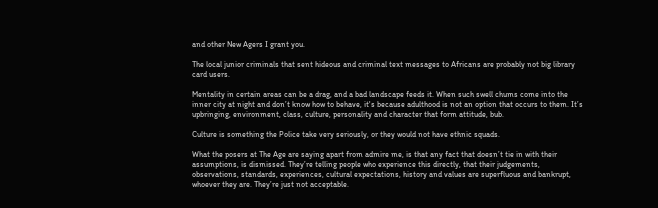and other New Agers I grant you.

The local junior criminals that sent hideous and criminal text messages to Africans are probably not big library card users.

Mentality in certain areas can be a drag, and a bad landscape feeds it. When such swell chums come into the inner city at night and don’t know how to behave, it's because adulthood is not an option that occurs to them. It’s upbringing, environment, class, culture, personality and character that form attitude, bub.

Culture is something the Police take very seriously, or they would not have ethnic squads.

What the posers at The Age are saying apart from admire me, is that any fact that doesn’t tie in with their assumptions, is dismissed. They’re telling people who experience this directly, that their judgements, observations, standards, experiences, cultural expectations, history and values are superfluous and bankrupt, whoever they are. They’re just not acceptable.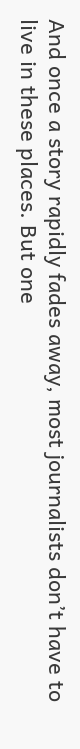And once a story rapidly fades away, most journalists don’t have to live in these places. But one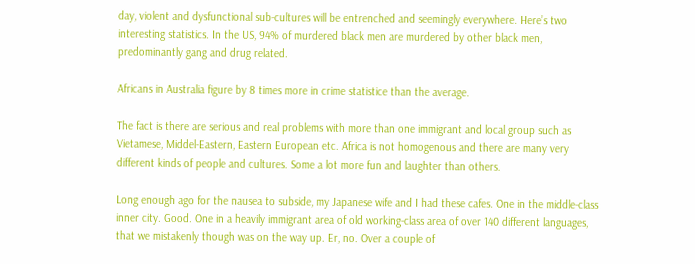day, violent and dysfunctional sub-cultures will be entrenched and seemingly everywhere. Here’s two interesting statistics. In the US, 94% of murdered black men are murdered by other black men, predominantly gang and drug related.

Africans in Australia figure by 8 times more in crime statistice than the average.

The fact is there are serious and real problems with more than one immigrant and local group such as Vietamese, Middel-Eastern, Eastern European etc. Africa is not homogenous and there are many very different kinds of people and cultures. Some a lot more fun and laughter than others.

Long enough ago for the nausea to subside, my Japanese wife and I had these cafes. One in the middle-class inner city. Good. One in a heavily immigrant area of old working-class area of over 140 different languages, that we mistakenly though was on the way up. Er, no. Over a couple of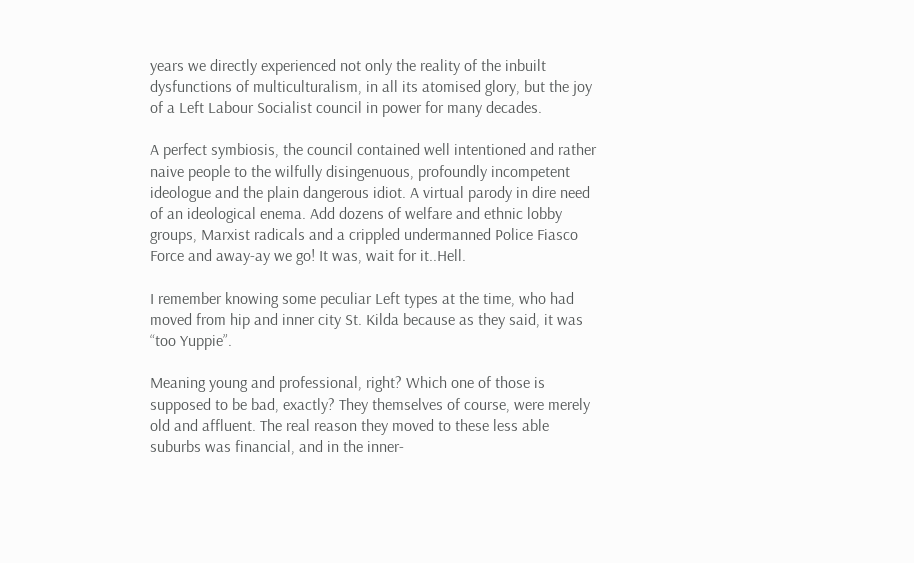years we directly experienced not only the reality of the inbuilt dysfunctions of multiculturalism, in all its atomised glory, but the joy of a Left Labour Socialist council in power for many decades.

A perfect symbiosis, the council contained well intentioned and rather naive people to the wilfully disingenuous, profoundly incompetent ideologue and the plain dangerous idiot. A virtual parody in dire need of an ideological enema. Add dozens of welfare and ethnic lobby groups, Marxist radicals and a crippled undermanned Police Fiasco Force and away-ay we go! It was, wait for it..Hell.

I remember knowing some peculiar Left types at the time, who had moved from hip and inner city St. Kilda because as they said, it was “too Yuppie”.

Meaning young and professional, right? Which one of those is supposed to be bad, exactly? They themselves of course, were merely old and affluent. The real reason they moved to these less able suburbs was financial, and in the inner-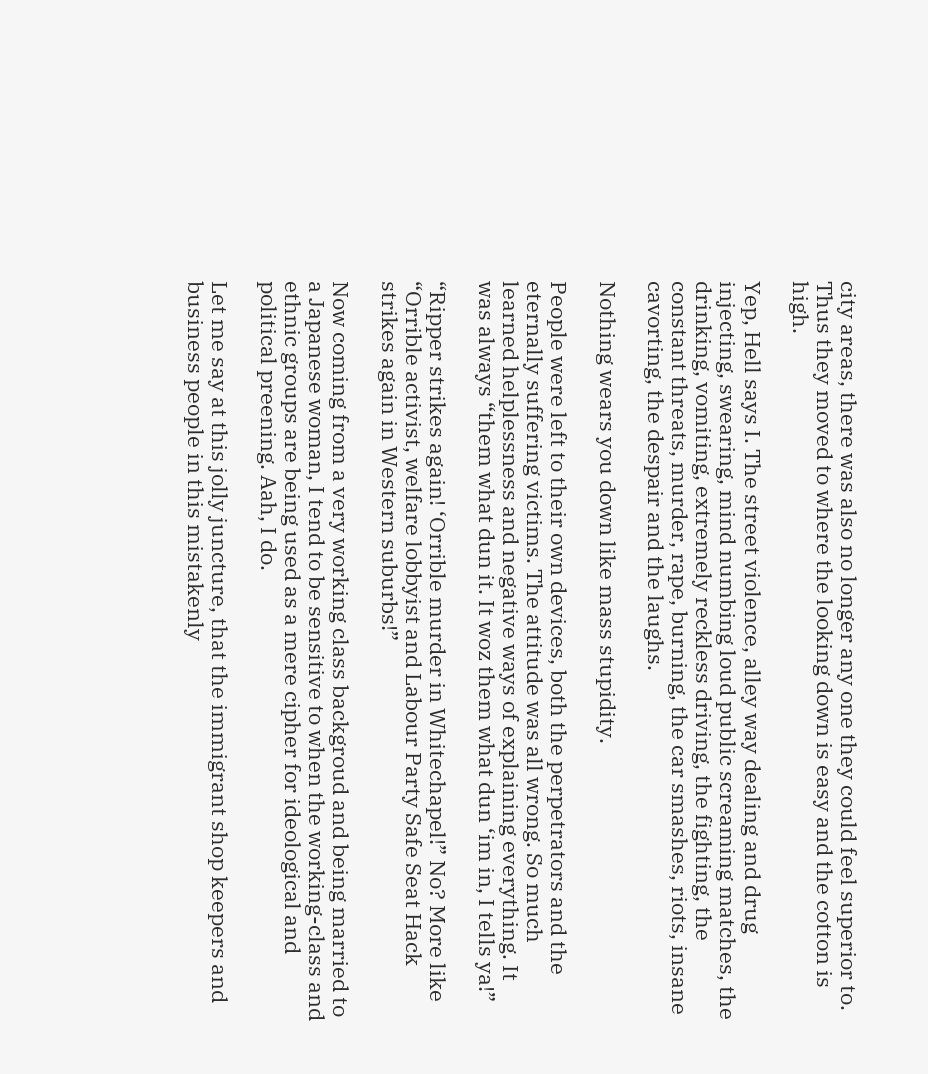city areas, there was also no longer any one they could feel superior to. Thus they moved to where the looking down is easy and the cotton is high.

Yep, Hell says I. The street violence, alley way dealing and drug injecting, swearing, mind numbing loud public screaming matches, the drinking, vomiting, extremely reckless driving, the fighting, the constant threats, murder, rape, burning, the car smashes, riots, insane cavorting, the despair and the laughs.

Nothing wears you down like mass stupidity.

People were left to their own devices, both the perpetrators and the eternally suffering victims. The attitude was all wrong. So much learned helplessness and negative ways of explaining everything. It was always “them what dun it. It woz them what dun ‘im in, I tells ya!”

“Ripper strikes again! ‘Orrible murder in Whitechapel!” No? More like “Orrible activist, welfare lobbyist and Labour Party Safe Seat Hack strikes again in Western suburbs!”

Now coming from a very working class backgroud and being married to a Japanese woman, I tend to be sensitive to when the working-class and ethnic groups are being used as a mere cipher for ideological and political preening. Aah, I do.

Let me say at this jolly juncture, that the immigrant shop keepers and business people in this mistakenly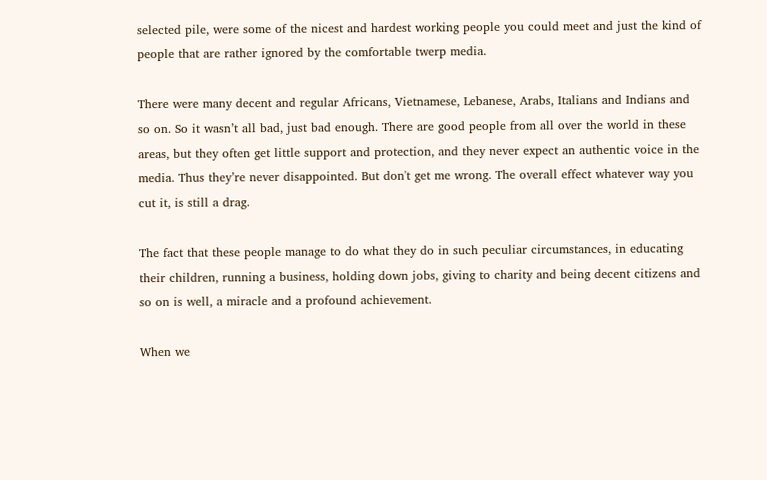selected pile, were some of the nicest and hardest working people you could meet and just the kind of people that are rather ignored by the comfortable twerp media.

There were many decent and regular Africans, Vietnamese, Lebanese, Arabs, Italians and Indians and so on. So it wasn’t all bad, just bad enough. There are good people from all over the world in these areas, but they often get little support and protection, and they never expect an authentic voice in the media. Thus they’re never disappointed. But don't get me wrong. The overall effect whatever way you cut it, is still a drag.

The fact that these people manage to do what they do in such peculiar circumstances, in educating their children, running a business, holding down jobs, giving to charity and being decent citizens and so on is well, a miracle and a profound achievement.

When we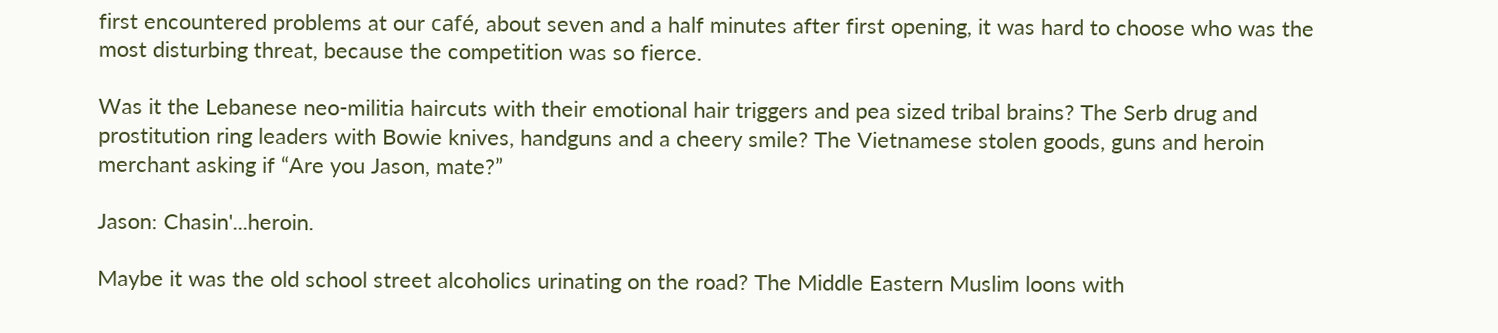first encountered problems at our café, about seven and a half minutes after first opening, it was hard to choose who was the most disturbing threat, because the competition was so fierce.

Was it the Lebanese neo-militia haircuts with their emotional hair triggers and pea sized tribal brains? The Serb drug and prostitution ring leaders with Bowie knives, handguns and a cheery smile? The Vietnamese stolen goods, guns and heroin merchant asking if “Are you Jason, mate?”

Jason: Chasin'...heroin.

Maybe it was the old school street alcoholics urinating on the road? The Middle Eastern Muslim loons with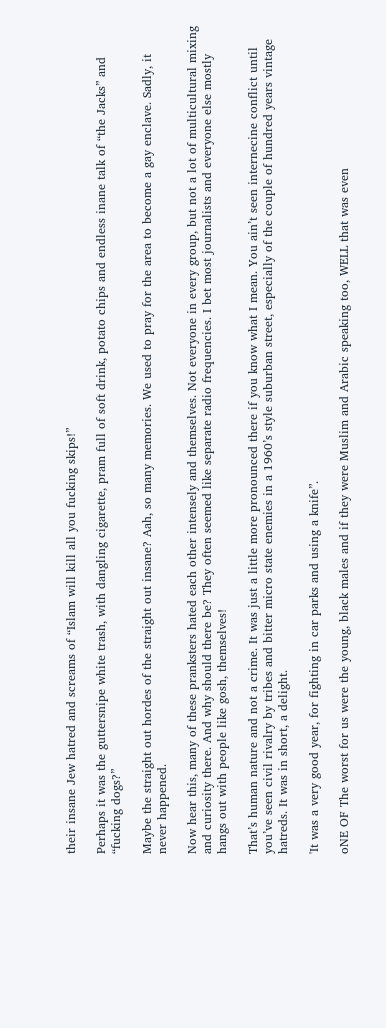their insane Jew hatred and screams of “Islam will kill all you fucking skips!”

Perhaps it was the guttersnipe white trash, with dangling cigarette, pram full of soft drink, potato chips and endless inane talk of “the Jacks” and “fucking dogs?”

Maybe the straight out hordes of the straight out insane? Aah, so many memories. We used to pray for the area to become a gay enclave. Sadly, it never happened.

Now hear this, many of these pranksters hated each other intensely and themselves. Not everyone in every group, but not a lot of multicultural mixing and curiosity there. And why should there be? They often seemed like separate radio frequencies. I bet most journalists and everyone else mostly hangs out with people like gosh, themselves!

That’s human nature and not a crime. It was just a little more pronounced there if you know what I mean. You ain’t seen internecine conflict until you’ve seen civil rivalry by tribes and bitter micro state enemies in a 1960’s style suburban street, especially of the couple of hundred years vintage hatreds. It was in short, a delight.

'It was a very good year, for fighting in car parks and using a knife”.

oNE OF The worst for us were the young, black males and if they were Muslim and Arabic speaking too, WELL that was even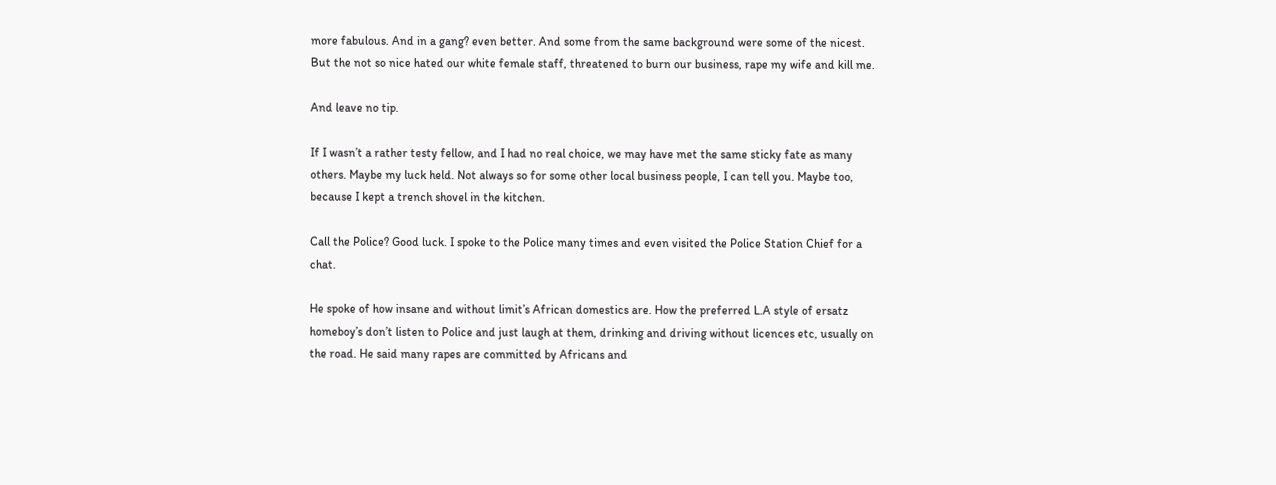more fabulous. And in a gang? even better. And some from the same background were some of the nicest. But the not so nice hated our white female staff, threatened to burn our business, rape my wife and kill me.

And leave no tip.

If I wasn’t a rather testy fellow, and I had no real choice, we may have met the same sticky fate as many others. Maybe my luck held. Not always so for some other local business people, I can tell you. Maybe too, because I kept a trench shovel in the kitchen.

Call the Police? Good luck. I spoke to the Police many times and even visited the Police Station Chief for a chat.

He spoke of how insane and without limit’s African domestics are. How the preferred L.A style of ersatz homeboy’s don’t listen to Police and just laugh at them, drinking and driving without licences etc, usually on the road. He said many rapes are committed by Africans and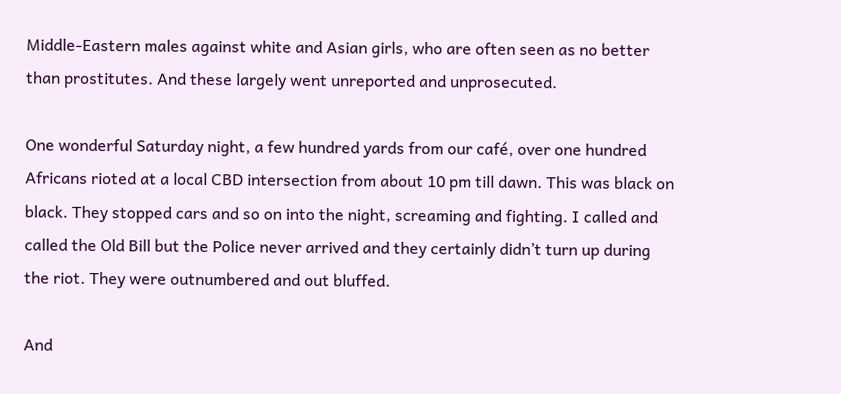Middle-Eastern males against white and Asian girls, who are often seen as no better than prostitutes. And these largely went unreported and unprosecuted.

One wonderful Saturday night, a few hundred yards from our café, over one hundred Africans rioted at a local CBD intersection from about 10 pm till dawn. This was black on black. They stopped cars and so on into the night, screaming and fighting. I called and called the Old Bill but the Police never arrived and they certainly didn’t turn up during the riot. They were outnumbered and out bluffed.

And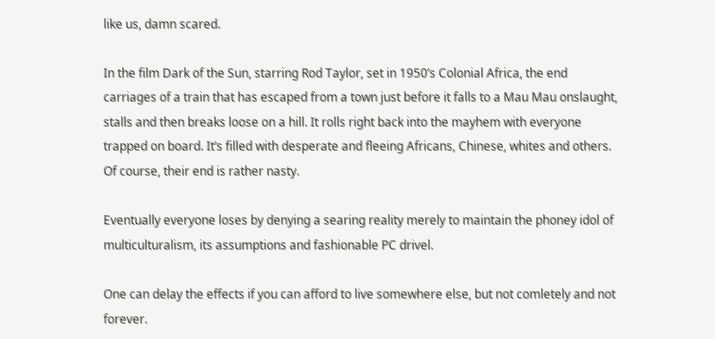like us, damn scared.

In the film Dark of the Sun, starring Rod Taylor, set in 1950’s Colonial Africa, the end carriages of a train that has escaped from a town just before it falls to a Mau Mau onslaught, stalls and then breaks loose on a hill. It rolls right back into the mayhem with everyone trapped on board. It’s filled with desperate and fleeing Africans, Chinese, whites and others. Of course, their end is rather nasty.

Eventually everyone loses by denying a searing reality merely to maintain the phoney idol of multiculturalism, its assumptions and fashionable PC drivel.

One can delay the effects if you can afford to live somewhere else, but not comletely and not forever.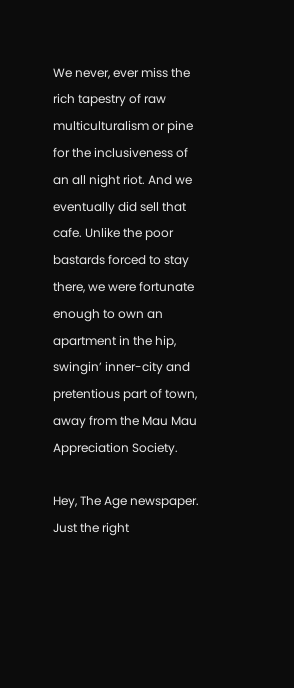We never, ever miss the rich tapestry of raw multiculturalism or pine for the inclusiveness of an all night riot. And we eventually did sell that cafe. Unlike the poor bastards forced to stay there, we were fortunate enough to own an apartment in the hip, swingin’ inner-city and pretentious part of town, away from the Mau Mau Appreciation Society.

Hey, The Age newspaper. Just the right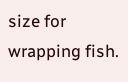size for wrapping fish.